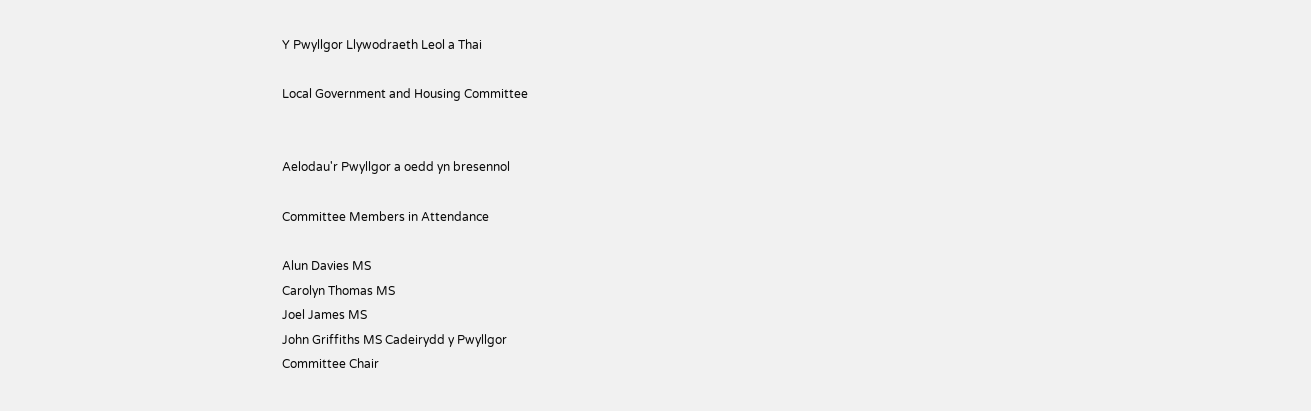Y Pwyllgor Llywodraeth Leol a Thai

Local Government and Housing Committee


Aelodau'r Pwyllgor a oedd yn bresennol

Committee Members in Attendance

Alun Davies MS
Carolyn Thomas MS
Joel James MS
John Griffiths MS Cadeirydd y Pwyllgor
Committee Chair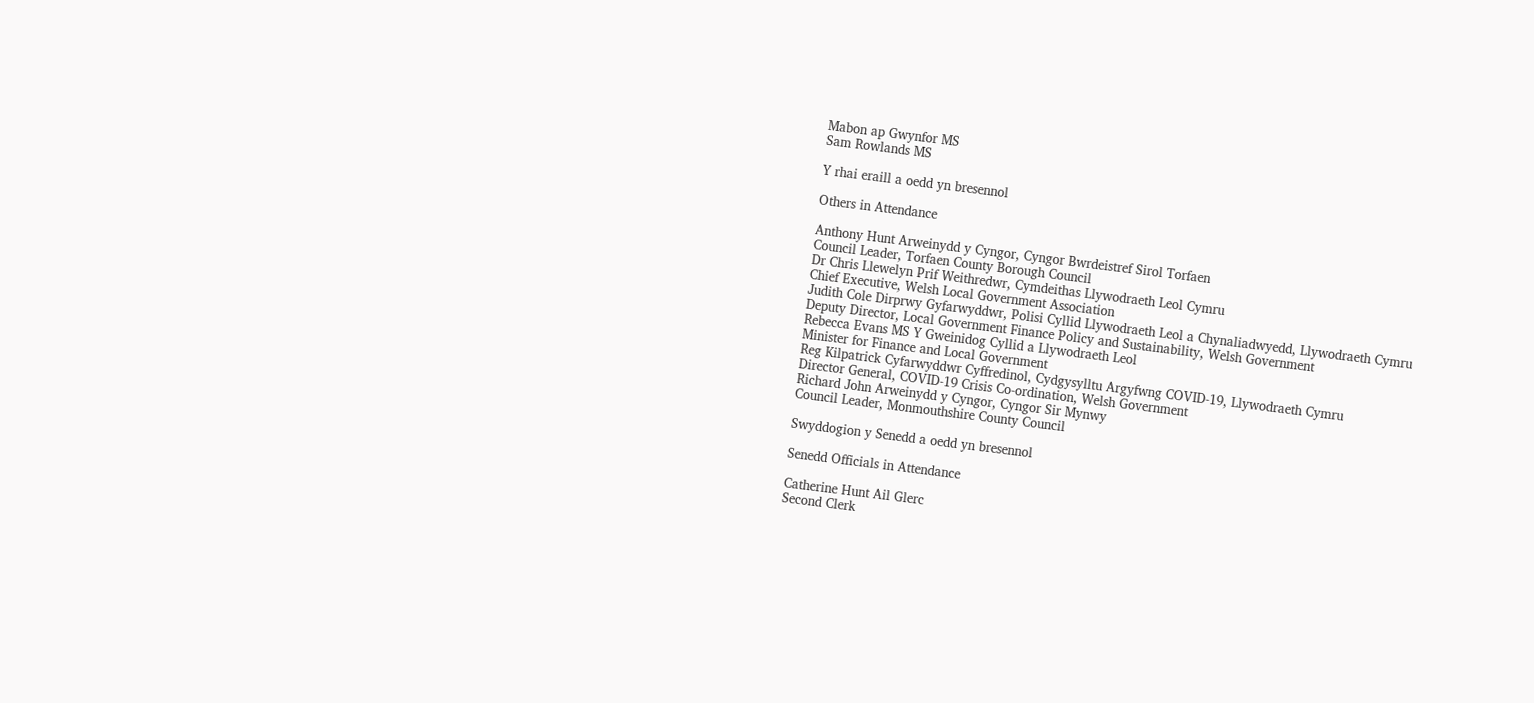Mabon ap Gwynfor MS
Sam Rowlands MS

Y rhai eraill a oedd yn bresennol

Others in Attendance

Anthony Hunt Arweinydd y Cyngor, Cyngor Bwrdeistref Sirol Torfaen
Council Leader, Torfaen County Borough Council
Dr Chris Llewelyn Prif Weithredwr, Cymdeithas Llywodraeth Leol Cymru
Chief Executive, Welsh Local Government Association
Judith Cole Dirprwy Gyfarwyddwr, Polisi Cyllid Llywodraeth Leol a Chynaliadwyedd, Llywodraeth Cymru
Deputy Director, Local Government Finance Policy and Sustainability, Welsh Government
Rebecca Evans MS Y Gweinidog Cyllid a Llywodraeth Leol
Minister for Finance and Local Government
Reg Kilpatrick Cyfarwyddwr Cyffredinol, Cydgysylltu Argyfwng COVID-19, Llywodraeth Cymru
Director General, COVID-19 Crisis Co-ordination, Welsh Government
Richard John Arweinydd y Cyngor, Cyngor Sir Mynwy
Council Leader, Monmouthshire County Council

Swyddogion y Senedd a oedd yn bresennol

Senedd Officials in Attendance

Catherine Hunt Ail Glerc
Second Clerk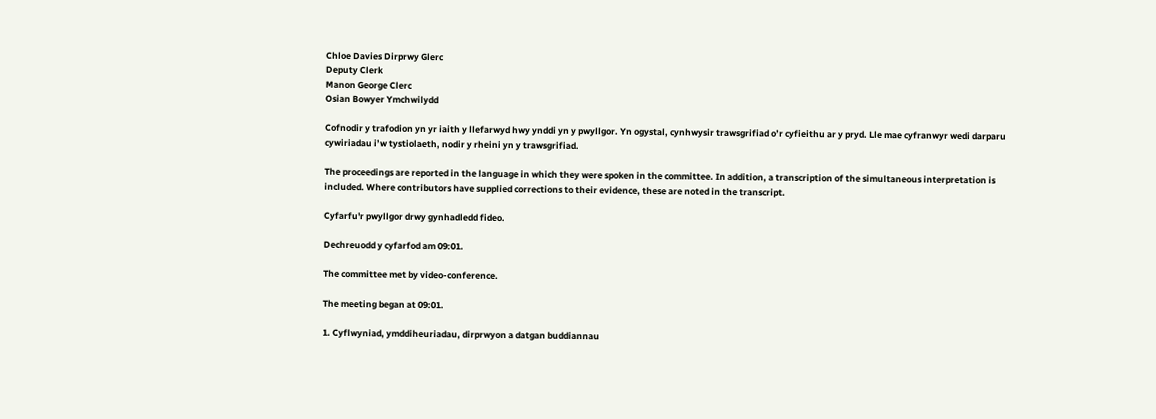Chloe Davies Dirprwy Glerc
Deputy Clerk
Manon George Clerc
Osian Bowyer Ymchwilydd

Cofnodir y trafodion yn yr iaith y llefarwyd hwy ynddi yn y pwyllgor. Yn ogystal, cynhwysir trawsgrifiad o’r cyfieithu ar y pryd. Lle mae cyfranwyr wedi darparu cywiriadau i’w tystiolaeth, nodir y rheini yn y trawsgrifiad.

The proceedings are reported in the language in which they were spoken in the committee. In addition, a transcription of the simultaneous interpretation is included. Where contributors have supplied corrections to their evidence, these are noted in the transcript.

Cyfarfu'r pwyllgor drwy gynhadledd fideo.

Dechreuodd y cyfarfod am 09:01.

The committee met by video-conference.

The meeting began at 09:01.

1. Cyflwyniad, ymddiheuriadau, dirprwyon a datgan buddiannau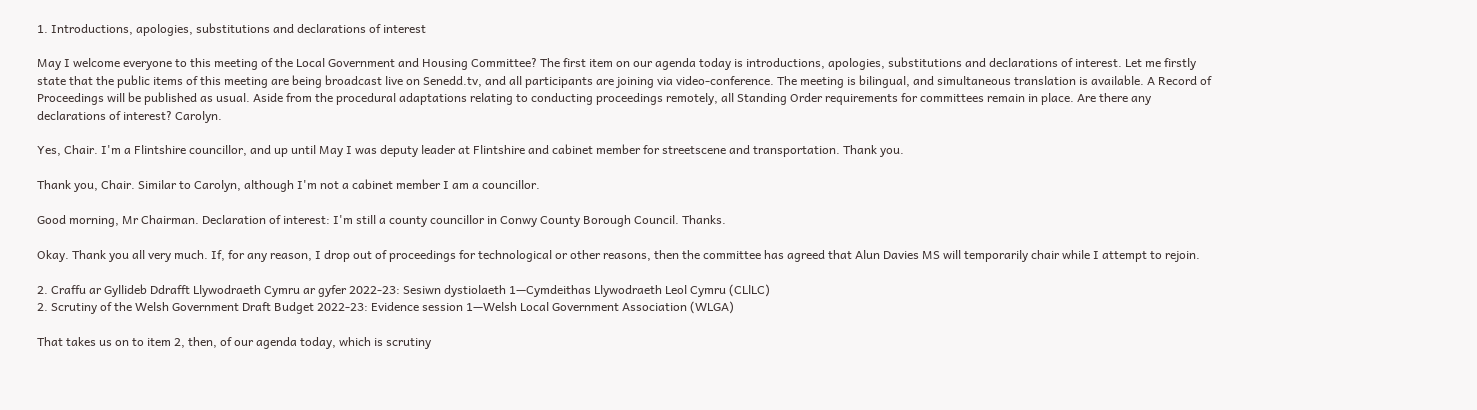1. Introductions, apologies, substitutions and declarations of interest

May I welcome everyone to this meeting of the Local Government and Housing Committee? The first item on our agenda today is introductions, apologies, substitutions and declarations of interest. Let me firstly state that the public items of this meeting are being broadcast live on Senedd.tv, and all participants are joining via video-conference. The meeting is bilingual, and simultaneous translation is available. A Record of Proceedings will be published as usual. Aside from the procedural adaptations relating to conducting proceedings remotely, all Standing Order requirements for committees remain in place. Are there any declarations of interest? Carolyn.

Yes, Chair. I'm a Flintshire councillor, and up until May I was deputy leader at Flintshire and cabinet member for streetscene and transportation. Thank you.

Thank you, Chair. Similar to Carolyn, although I'm not a cabinet member I am a councillor.

Good morning, Mr Chairman. Declaration of interest: I'm still a county councillor in Conwy County Borough Council. Thanks.

Okay. Thank you all very much. If, for any reason, I drop out of proceedings for technological or other reasons, then the committee has agreed that Alun Davies MS will temporarily chair while I attempt to rejoin.

2. Craffu ar Gyllideb Ddrafft Llywodraeth Cymru ar gyfer 2022-23: Sesiwn dystiolaeth 1—Cymdeithas Llywodraeth Leol Cymru (CLlLC)
2. Scrutiny of the Welsh Government Draft Budget 2022-23: Evidence session 1—Welsh Local Government Association (WLGA)

That takes us on to item 2, then, of our agenda today, which is scrutiny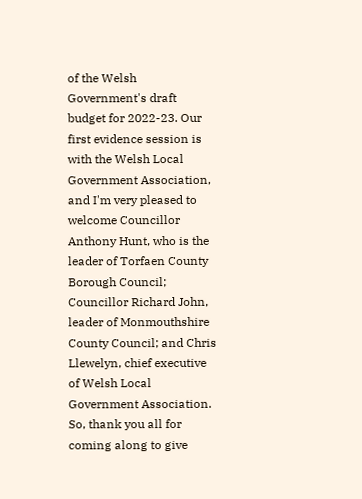of the Welsh Government's draft budget for 2022-23. Our first evidence session is with the Welsh Local Government Association, and I'm very pleased to welcome Councillor Anthony Hunt, who is the leader of Torfaen County Borough Council; Councillor Richard John, leader of Monmouthshire County Council; and Chris Llewelyn, chief executive of Welsh Local Government Association. So, thank you all for coming along to give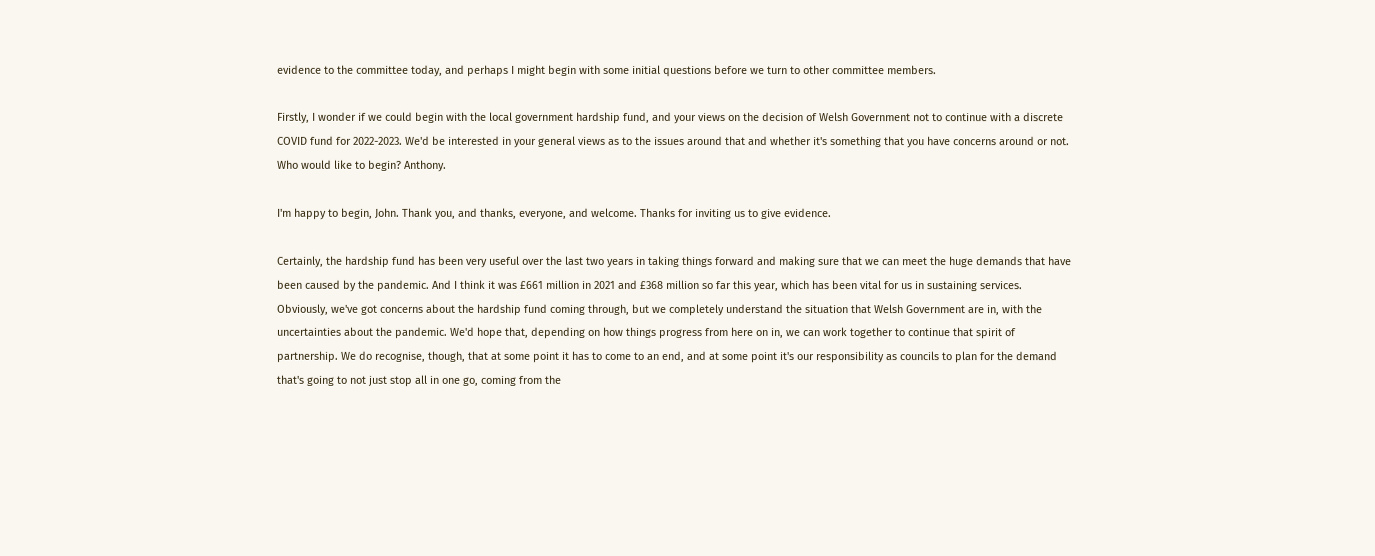evidence to the committee today, and perhaps I might begin with some initial questions before we turn to other committee members.

Firstly, I wonder if we could begin with the local government hardship fund, and your views on the decision of Welsh Government not to continue with a discrete COVID fund for 2022-2023. We'd be interested in your general views as to the issues around that and whether it's something that you have concerns around or not. Who would like to begin? Anthony.

I'm happy to begin, John. Thank you, and thanks, everyone, and welcome. Thanks for inviting us to give evidence.

Certainly, the hardship fund has been very useful over the last two years in taking things forward and making sure that we can meet the huge demands that have been caused by the pandemic. And I think it was £661 million in 2021 and £368 million so far this year, which has been vital for us in sustaining services. Obviously, we've got concerns about the hardship fund coming through, but we completely understand the situation that Welsh Government are in, with the uncertainties about the pandemic. We'd hope that, depending on how things progress from here on in, we can work together to continue that spirit of partnership. We do recognise, though, that at some point it has to come to an end, and at some point it's our responsibility as councils to plan for the demand that's going to not just stop all in one go, coming from the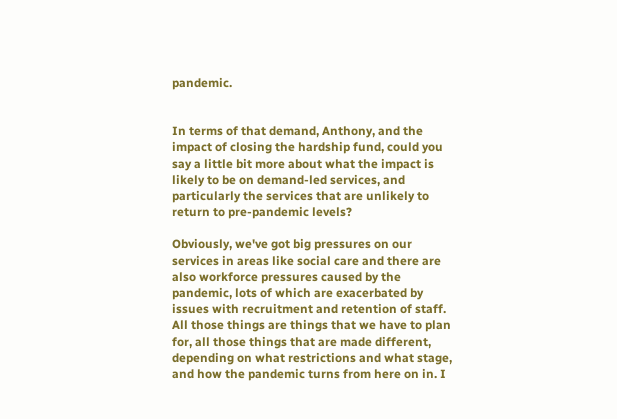pandemic.


In terms of that demand, Anthony, and the impact of closing the hardship fund, could you say a little bit more about what the impact is likely to be on demand-led services, and particularly the services that are unlikely to return to pre-pandemic levels?

Obviously, we've got big pressures on our services in areas like social care and there are also workforce pressures caused by the pandemic, lots of which are exacerbated by issues with recruitment and retention of staff. All those things are things that we have to plan for, all those things that are made different, depending on what restrictions and what stage, and how the pandemic turns from here on in. I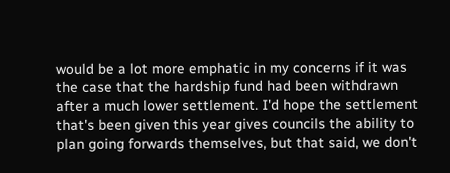would be a lot more emphatic in my concerns if it was the case that the hardship fund had been withdrawn after a much lower settlement. I'd hope the settlement that's been given this year gives councils the ability to plan going forwards themselves, but that said, we don't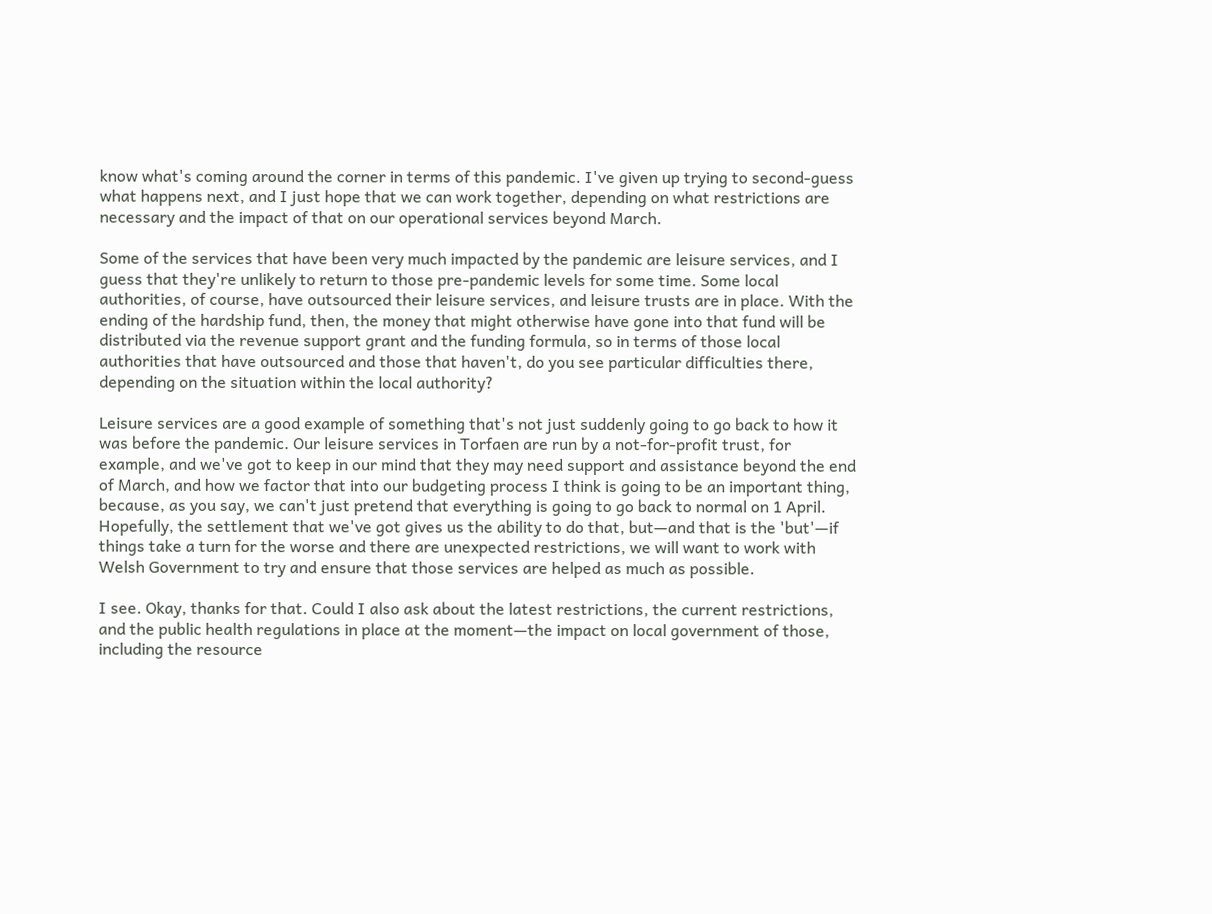know what's coming around the corner in terms of this pandemic. I've given up trying to second-guess what happens next, and I just hope that we can work together, depending on what restrictions are necessary and the impact of that on our operational services beyond March.

Some of the services that have been very much impacted by the pandemic are leisure services, and I guess that they're unlikely to return to those pre-pandemic levels for some time. Some local authorities, of course, have outsourced their leisure services, and leisure trusts are in place. With the ending of the hardship fund, then, the money that might otherwise have gone into that fund will be distributed via the revenue support grant and the funding formula, so in terms of those local authorities that have outsourced and those that haven't, do you see particular difficulties there, depending on the situation within the local authority?

Leisure services are a good example of something that's not just suddenly going to go back to how it was before the pandemic. Our leisure services in Torfaen are run by a not-for-profit trust, for example, and we've got to keep in our mind that they may need support and assistance beyond the end of March, and how we factor that into our budgeting process I think is going to be an important thing, because, as you say, we can't just pretend that everything is going to go back to normal on 1 April. Hopefully, the settlement that we've got gives us the ability to do that, but—and that is the 'but'—if things take a turn for the worse and there are unexpected restrictions, we will want to work with Welsh Government to try and ensure that those services are helped as much as possible.

I see. Okay, thanks for that. Could I also ask about the latest restrictions, the current restrictions, and the public health regulations in place at the moment—the impact on local government of those, including the resource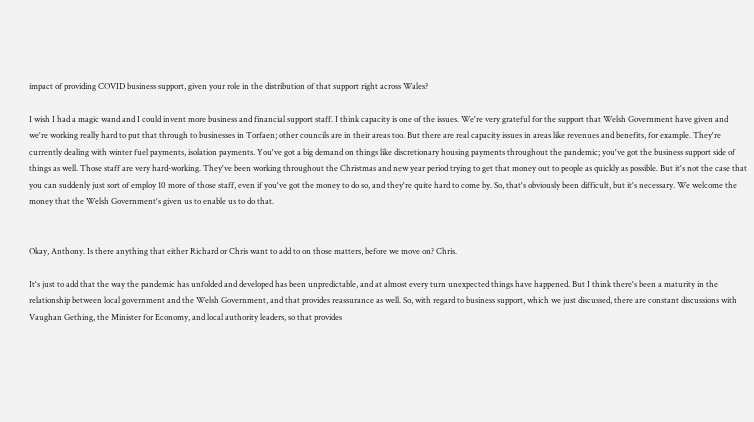impact of providing COVID business support, given your role in the distribution of that support right across Wales?

I wish I had a magic wand and I could invent more business and financial support staff. I think capacity is one of the issues. We're very grateful for the support that Welsh Government have given and we're working really hard to put that through to businesses in Torfaen; other councils are in their areas too. But there are real capacity issues in areas like revenues and benefits, for example. They're currently dealing with winter fuel payments, isolation payments. You've got a big demand on things like discretionary housing payments throughout the pandemic; you've got the business support side of things as well. Those staff are very hard-working. They've been working throughout the Christmas and new year period trying to get that money out to people as quickly as possible. But it's not the case that you can suddenly just sort of employ 10 more of those staff, even if you've got the money to do so, and they're quite hard to come by. So, that's obviously been difficult, but it's necessary. We welcome the money that the Welsh Government's given us to enable us to do that.


Okay, Anthony. Is there anything that either Richard or Chris want to add to on those matters, before we move on? Chris.

It's just to add that the way the pandemic has unfolded and developed has been unpredictable, and at almost every turn unexpected things have happened. But I think there's been a maturity in the relationship between local government and the Welsh Government, and that provides reassurance as well. So, with regard to business support, which we just discussed, there are constant discussions with Vaughan Gething, the Minister for Economy, and local authority leaders, so that provides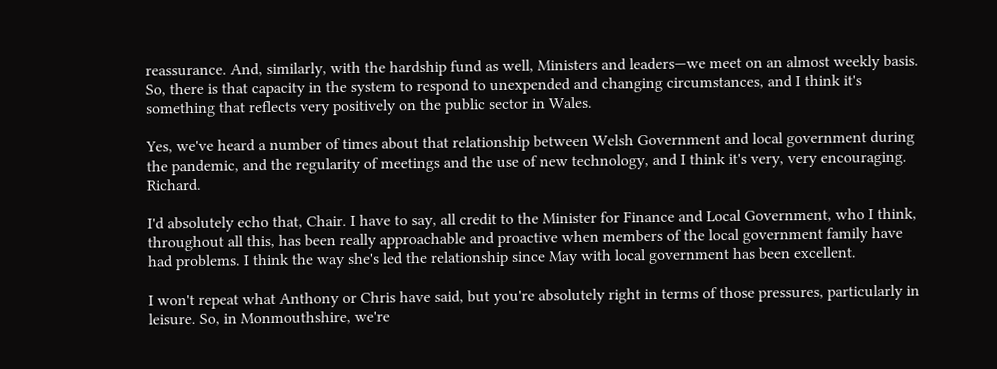reassurance. And, similarly, with the hardship fund as well, Ministers and leaders—we meet on an almost weekly basis. So, there is that capacity in the system to respond to unexpended and changing circumstances, and I think it's something that reflects very positively on the public sector in Wales.

Yes, we've heard a number of times about that relationship between Welsh Government and local government during the pandemic, and the regularity of meetings and the use of new technology, and I think it's very, very encouraging. Richard.

I'd absolutely echo that, Chair. I have to say, all credit to the Minister for Finance and Local Government, who I think, throughout all this, has been really approachable and proactive when members of the local government family have had problems. I think the way she's led the relationship since May with local government has been excellent.

I won't repeat what Anthony or Chris have said, but you're absolutely right in terms of those pressures, particularly in leisure. So, in Monmouthshire, we're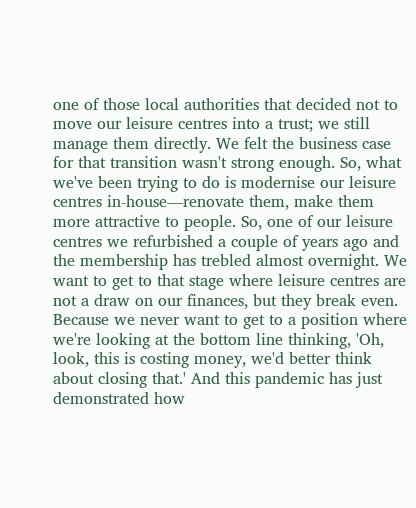one of those local authorities that decided not to move our leisure centres into a trust; we still manage them directly. We felt the business case for that transition wasn't strong enough. So, what we've been trying to do is modernise our leisure centres in-house—renovate them, make them more attractive to people. So, one of our leisure centres we refurbished a couple of years ago and the membership has trebled almost overnight. We want to get to that stage where leisure centres are not a draw on our finances, but they break even. Because we never want to get to a position where we're looking at the bottom line thinking, 'Oh, look, this is costing money, we'd better think about closing that.' And this pandemic has just demonstrated how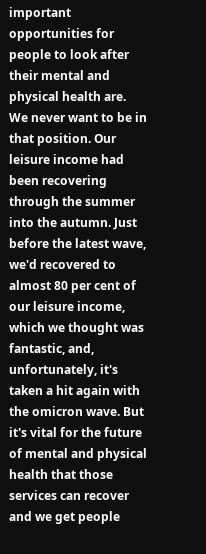important opportunities for people to look after their mental and physical health are. We never want to be in that position. Our leisure income had been recovering through the summer into the autumn. Just before the latest wave, we'd recovered to almost 80 per cent of our leisure income, which we thought was fantastic, and, unfortunately, it's taken a hit again with the omicron wave. But it's vital for the future of mental and physical health that those services can recover and we get people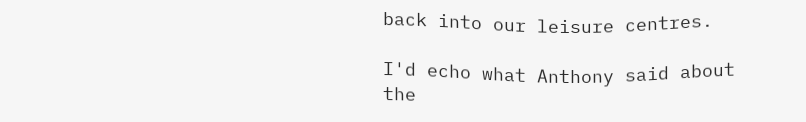back into our leisure centres.

I'd echo what Anthony said about the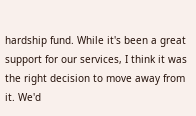hardship fund. While it's been a great support for our services, I think it was the right decision to move away from it. We'd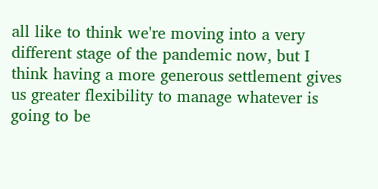all like to think we're moving into a very different stage of the pandemic now, but I think having a more generous settlement gives us greater flexibility to manage whatever is going to be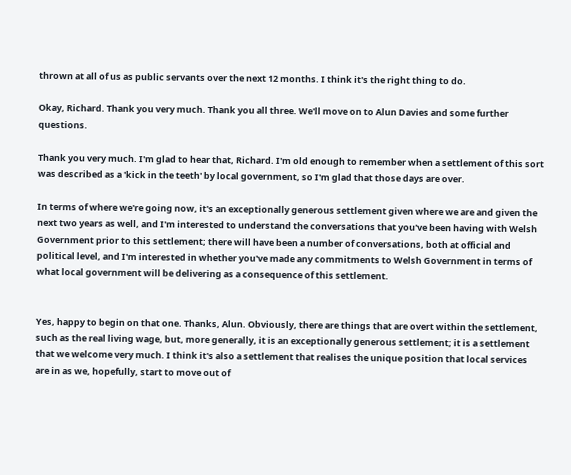thrown at all of us as public servants over the next 12 months. I think it's the right thing to do.

Okay, Richard. Thank you very much. Thank you all three. We'll move on to Alun Davies and some further questions.

Thank you very much. I'm glad to hear that, Richard. I'm old enough to remember when a settlement of this sort was described as a 'kick in the teeth' by local government, so I'm glad that those days are over.

In terms of where we're going now, it's an exceptionally generous settlement given where we are and given the next two years as well, and I'm interested to understand the conversations that you've been having with Welsh Government prior to this settlement; there will have been a number of conversations, both at official and political level, and I'm interested in whether you've made any commitments to Welsh Government in terms of what local government will be delivering as a consequence of this settlement.


Yes, happy to begin on that one. Thanks, Alun. Obviously, there are things that are overt within the settlement, such as the real living wage, but, more generally, it is an exceptionally generous settlement; it is a settlement that we welcome very much. I think it's also a settlement that realises the unique position that local services are in as we, hopefully, start to move out of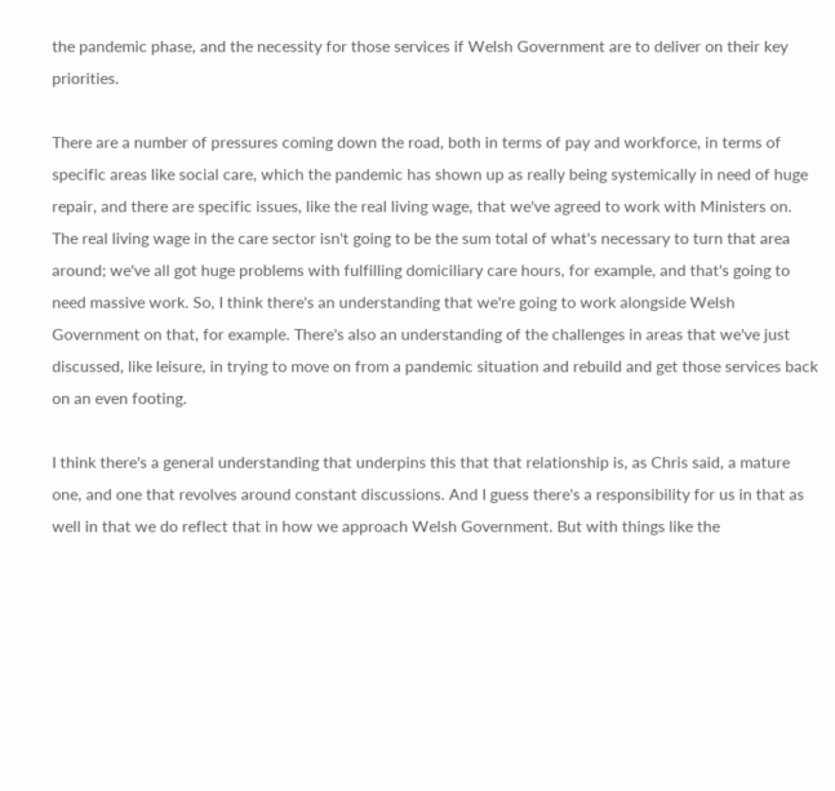the pandemic phase, and the necessity for those services if Welsh Government are to deliver on their key priorities.

There are a number of pressures coming down the road, both in terms of pay and workforce, in terms of specific areas like social care, which the pandemic has shown up as really being systemically in need of huge repair, and there are specific issues, like the real living wage, that we've agreed to work with Ministers on. The real living wage in the care sector isn't going to be the sum total of what's necessary to turn that area around; we've all got huge problems with fulfilling domiciliary care hours, for example, and that's going to need massive work. So, I think there's an understanding that we're going to work alongside Welsh Government on that, for example. There's also an understanding of the challenges in areas that we've just discussed, like leisure, in trying to move on from a pandemic situation and rebuild and get those services back on an even footing.

I think there's a general understanding that underpins this that that relationship is, as Chris said, a mature one, and one that revolves around constant discussions. And I guess there's a responsibility for us in that as well in that we do reflect that in how we approach Welsh Government. But with things like the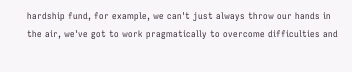hardship fund, for example, we can't just always throw our hands in the air, we've got to work pragmatically to overcome difficulties and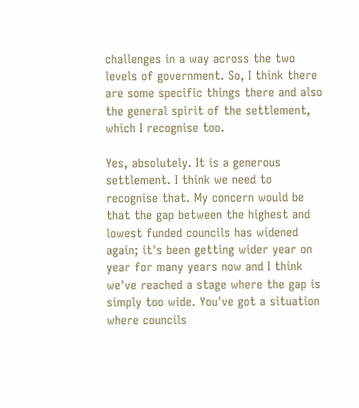challenges in a way across the two levels of government. So, I think there are some specific things there and also the general spirit of the settlement, which I recognise too.

Yes, absolutely. It is a generous settlement. I think we need to recognise that. My concern would be that the gap between the highest and lowest funded councils has widened again; it's been getting wider year on year for many years now and I think we've reached a stage where the gap is simply too wide. You've got a situation where councils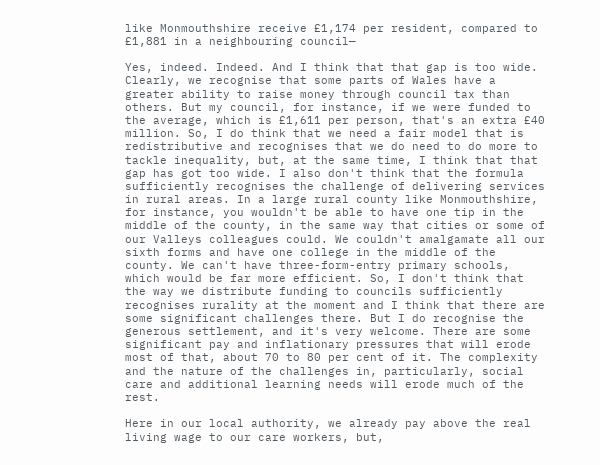like Monmouthshire receive £1,174 per resident, compared to £1,881 in a neighbouring council—

Yes, indeed. Indeed. And I think that that gap is too wide. Clearly, we recognise that some parts of Wales have a greater ability to raise money through council tax than others. But my council, for instance, if we were funded to the average, which is £1,611 per person, that's an extra £40 million. So, I do think that we need a fair model that is redistributive and recognises that we do need to do more to tackle inequality, but, at the same time, I think that that gap has got too wide. I also don't think that the formula sufficiently recognises the challenge of delivering services in rural areas. In a large rural county like Monmouthshire, for instance, you wouldn't be able to have one tip in the middle of the county, in the same way that cities or some of our Valleys colleagues could. We couldn't amalgamate all our sixth forms and have one college in the middle of the county. We can't have three-form-entry primary schools, which would be far more efficient. So, I don't think that the way we distribute funding to councils sufficiently recognises rurality at the moment and I think that there are some significant challenges there. But I do recognise the generous settlement, and it's very welcome. There are some significant pay and inflationary pressures that will erode most of that, about 70 to 80 per cent of it. The complexity and the nature of the challenges in, particularly, social care and additional learning needs will erode much of the rest.

Here in our local authority, we already pay above the real living wage to our care workers, but,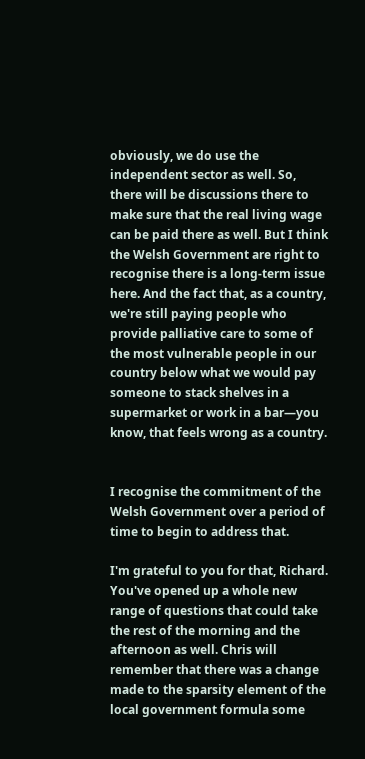obviously, we do use the independent sector as well. So, there will be discussions there to make sure that the real living wage can be paid there as well. But I think the Welsh Government are right to recognise there is a long-term issue here. And the fact that, as a country, we're still paying people who provide palliative care to some of the most vulnerable people in our country below what we would pay someone to stack shelves in a supermarket or work in a bar—you know, that feels wrong as a country.


I recognise the commitment of the Welsh Government over a period of time to begin to address that.

I'm grateful to you for that, Richard. You've opened up a whole new range of questions that could take the rest of the morning and the afternoon as well. Chris will remember that there was a change made to the sparsity element of the local government formula some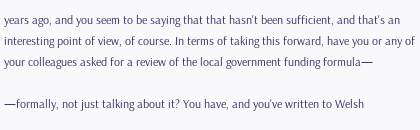years ago, and you seem to be saying that that hasn't been sufficient, and that's an interesting point of view, of course. In terms of taking this forward, have you or any of your colleagues asked for a review of the local government funding formula—

—formally, not just talking about it? You have, and you've written to Welsh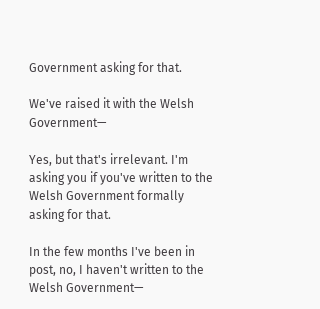Government asking for that.

We've raised it with the Welsh Government—

Yes, but that's irrelevant. I'm asking you if you've written to the Welsh Government formally asking for that.

In the few months I've been in post, no, I haven't written to the Welsh Government—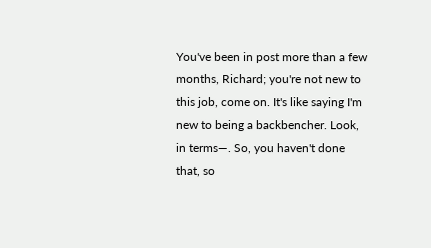You've been in post more than a few months, Richard; you're not new to this job, come on. It's like saying I'm new to being a backbencher. Look, in terms—. So, you haven't done that, so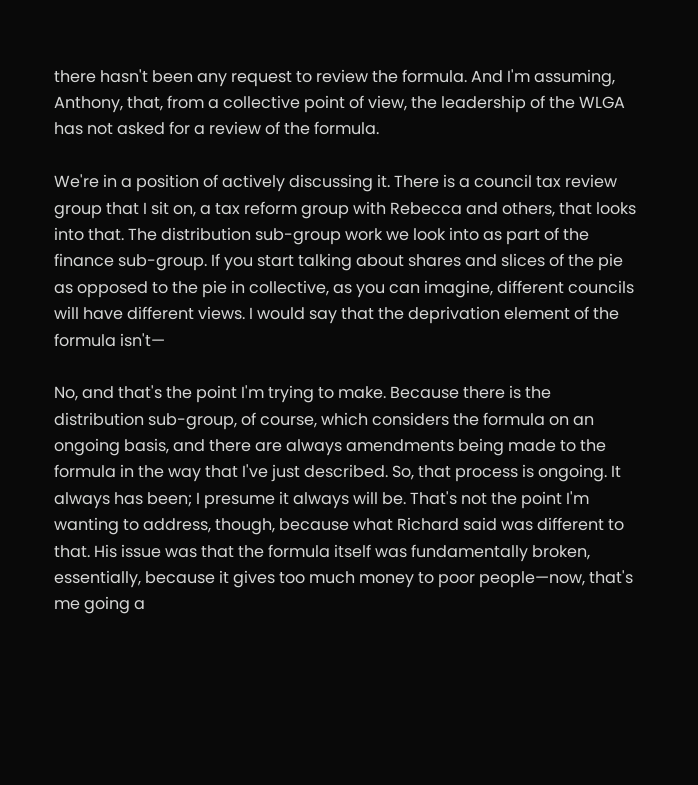there hasn't been any request to review the formula. And I'm assuming, Anthony, that, from a collective point of view, the leadership of the WLGA has not asked for a review of the formula.

We're in a position of actively discussing it. There is a council tax review group that I sit on, a tax reform group with Rebecca and others, that looks into that. The distribution sub-group work we look into as part of the finance sub-group. If you start talking about shares and slices of the pie as opposed to the pie in collective, as you can imagine, different councils will have different views. I would say that the deprivation element of the formula isn't—

No, and that's the point I'm trying to make. Because there is the distribution sub-group, of course, which considers the formula on an ongoing basis, and there are always amendments being made to the formula in the way that I've just described. So, that process is ongoing. It always has been; I presume it always will be. That's not the point I'm wanting to address, though, because what Richard said was different to that. His issue was that the formula itself was fundamentally broken, essentially, because it gives too much money to poor people—now, that's me going a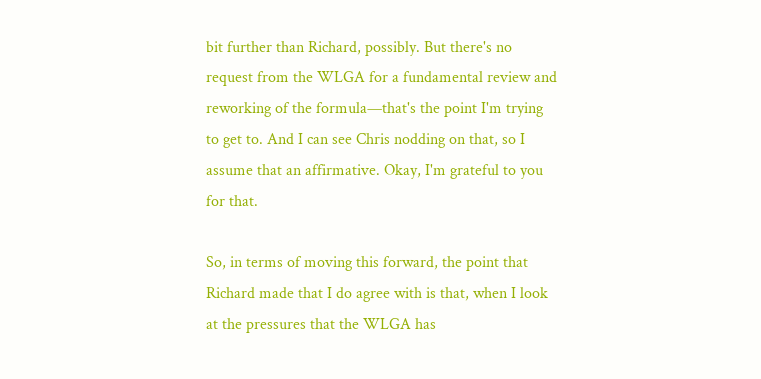bit further than Richard, possibly. But there's no request from the WLGA for a fundamental review and reworking of the formula—that's the point I'm trying to get to. And I can see Chris nodding on that, so I assume that an affirmative. Okay, I'm grateful to you for that.

So, in terms of moving this forward, the point that Richard made that I do agree with is that, when I look at the pressures that the WLGA has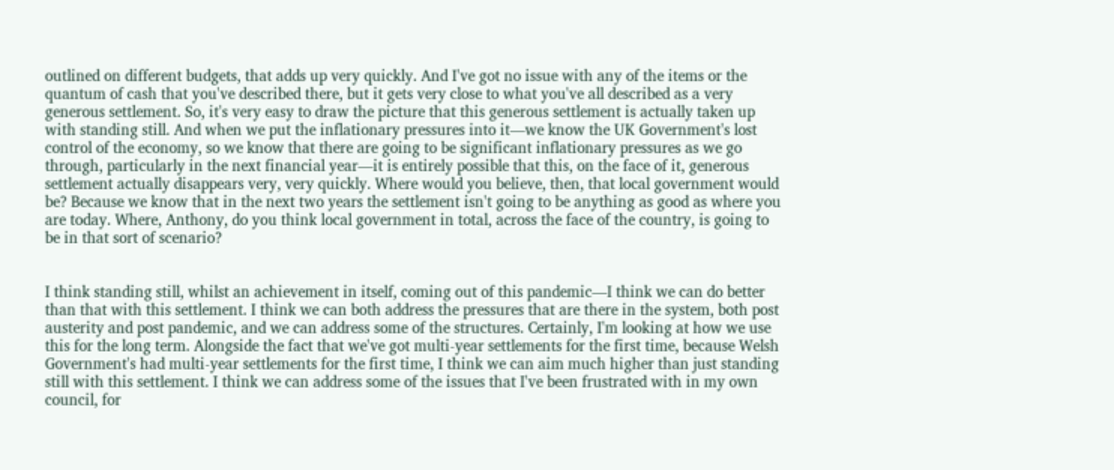outlined on different budgets, that adds up very quickly. And I've got no issue with any of the items or the quantum of cash that you've described there, but it gets very close to what you've all described as a very generous settlement. So, it's very easy to draw the picture that this generous settlement is actually taken up with standing still. And when we put the inflationary pressures into it—we know the UK Government's lost control of the economy, so we know that there are going to be significant inflationary pressures as we go through, particularly in the next financial year—it is entirely possible that this, on the face of it, generous settlement actually disappears very, very quickly. Where would you believe, then, that local government would be? Because we know that in the next two years the settlement isn't going to be anything as good as where you are today. Where, Anthony, do you think local government in total, across the face of the country, is going to be in that sort of scenario?


I think standing still, whilst an achievement in itself, coming out of this pandemic—I think we can do better than that with this settlement. I think we can both address the pressures that are there in the system, both post austerity and post pandemic, and we can address some of the structures. Certainly, I'm looking at how we use this for the long term. Alongside the fact that we've got multi-year settlements for the first time, because Welsh Government's had multi-year settlements for the first time, I think we can aim much higher than just standing still with this settlement. I think we can address some of the issues that I've been frustrated with in my own council, for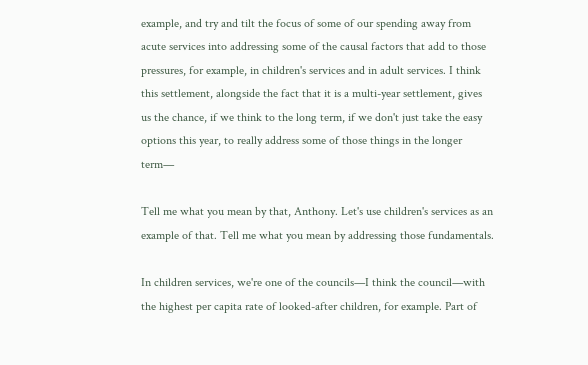example, and try and tilt the focus of some of our spending away from acute services into addressing some of the causal factors that add to those pressures, for example, in children's services and in adult services. I think this settlement, alongside the fact that it is a multi-year settlement, gives us the chance, if we think to the long term, if we don't just take the easy options this year, to really address some of those things in the longer term—

Tell me what you mean by that, Anthony. Let's use children's services as an example of that. Tell me what you mean by addressing those fundamentals.

In children services, we're one of the councils—I think the council—with the highest per capita rate of looked-after children, for example. Part of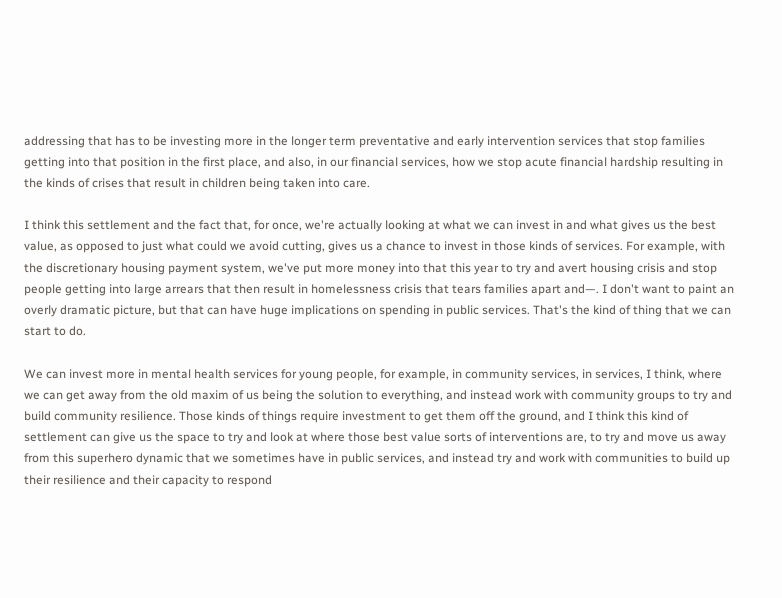addressing that has to be investing more in the longer term preventative and early intervention services that stop families getting into that position in the first place, and also, in our financial services, how we stop acute financial hardship resulting in the kinds of crises that result in children being taken into care.

I think this settlement and the fact that, for once, we're actually looking at what we can invest in and what gives us the best value, as opposed to just what could we avoid cutting, gives us a chance to invest in those kinds of services. For example, with the discretionary housing payment system, we've put more money into that this year to try and avert housing crisis and stop people getting into large arrears that then result in homelessness crisis that tears families apart and—. I don't want to paint an overly dramatic picture, but that can have huge implications on spending in public services. That's the kind of thing that we can start to do.

We can invest more in mental health services for young people, for example, in community services, in services, I think, where we can get away from the old maxim of us being the solution to everything, and instead work with community groups to try and build community resilience. Those kinds of things require investment to get them off the ground, and I think this kind of settlement can give us the space to try and look at where those best value sorts of interventions are, to try and move us away from this superhero dynamic that we sometimes have in public services, and instead try and work with communities to build up their resilience and their capacity to respond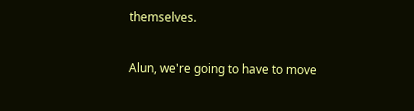themselves.

Alun, we're going to have to move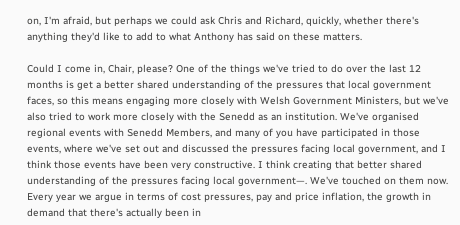on, I'm afraid, but perhaps we could ask Chris and Richard, quickly, whether there's anything they'd like to add to what Anthony has said on these matters.

Could I come in, Chair, please? One of the things we've tried to do over the last 12 months is get a better shared understanding of the pressures that local government faces, so this means engaging more closely with Welsh Government Ministers, but we've also tried to work more closely with the Senedd as an institution. We've organised regional events with Senedd Members, and many of you have participated in those events, where we've set out and discussed the pressures facing local government, and I think those events have been very constructive. I think creating that better shared understanding of the pressures facing local government—. We've touched on them now. Every year we argue in terms of cost pressures, pay and price inflation, the growth in demand that there's actually been in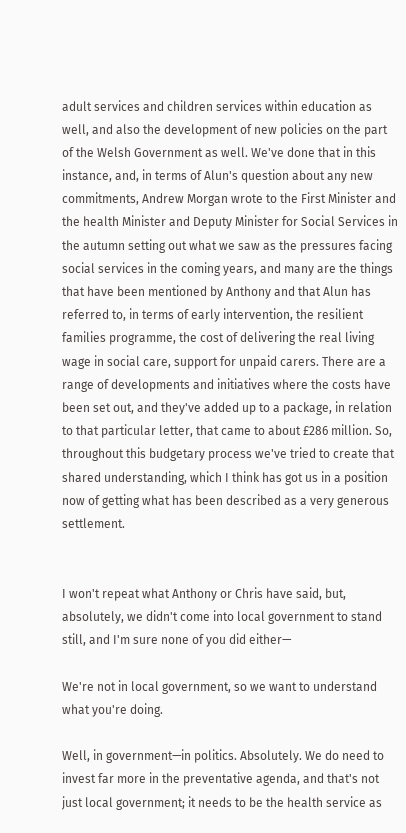adult services and children services within education as well, and also the development of new policies on the part of the Welsh Government as well. We've done that in this instance, and, in terms of Alun's question about any new commitments, Andrew Morgan wrote to the First Minister and the health Minister and Deputy Minister for Social Services in the autumn setting out what we saw as the pressures facing social services in the coming years, and many are the things that have been mentioned by Anthony and that Alun has referred to, in terms of early intervention, the resilient families programme, the cost of delivering the real living wage in social care, support for unpaid carers. There are a range of developments and initiatives where the costs have been set out, and they've added up to a package, in relation to that particular letter, that came to about £286 million. So, throughout this budgetary process we've tried to create that shared understanding, which I think has got us in a position now of getting what has been described as a very generous settlement.


I won't repeat what Anthony or Chris have said, but, absolutely, we didn't come into local government to stand still, and I'm sure none of you did either—

We're not in local government, so we want to understand what you're doing.

Well, in government—in politics. Absolutely. We do need to invest far more in the preventative agenda, and that's not just local government; it needs to be the health service as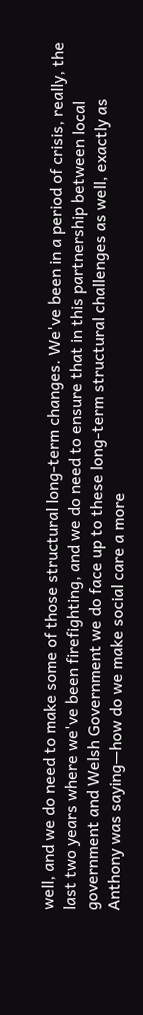well, and we do need to make some of those structural long-term changes. We've been in a period of crisis, really, the last two years where we've been firefighting, and we do need to ensure that in this partnership between local government and Welsh Government we do face up to these long-term structural challenges as well, exactly as Anthony was saying—how do we make social care a more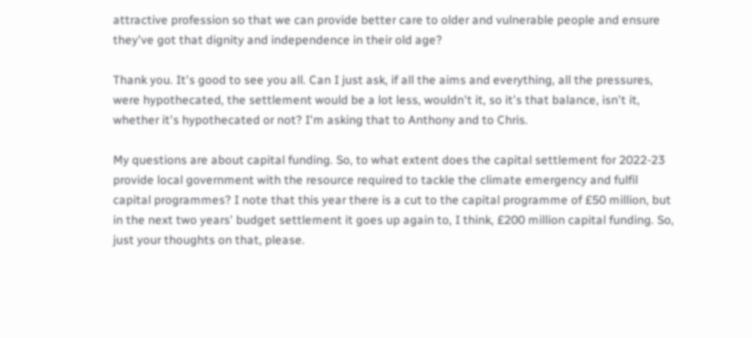attractive profession so that we can provide better care to older and vulnerable people and ensure they've got that dignity and independence in their old age?

Thank you. It's good to see you all. Can I just ask, if all the aims and everything, all the pressures, were hypothecated, the settlement would be a lot less, wouldn't it, so it's that balance, isn't it, whether it's hypothecated or not? I'm asking that to Anthony and to Chris.

My questions are about capital funding. So, to what extent does the capital settlement for 2022-23 provide local government with the resource required to tackle the climate emergency and fulfil capital programmes? I note that this year there is a cut to the capital programme of £50 million, but in the next two years' budget settlement it goes up again to, I think, £200 million capital funding. So, just your thoughts on that, please.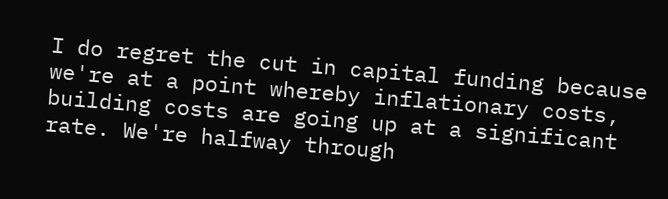I do regret the cut in capital funding because we're at a point whereby inflationary costs, building costs are going up at a significant rate. We're halfway through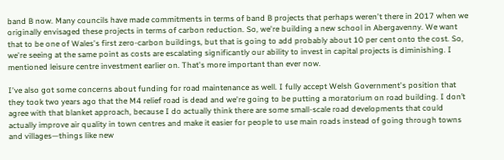band B now. Many councils have made commitments in terms of band B projects that perhaps weren't there in 2017 when we originally envisaged these projects in terms of carbon reduction. So, we're building a new school in Abergavenny. We want that to be one of Wales's first zero-carbon buildings, but that is going to add probably about 10 per cent onto the cost. So, we're seeing at the same point as costs are escalating significantly our ability to invest in capital projects is diminishing. I mentioned leisure centre investment earlier on. That's more important than ever now.

I've also got some concerns about funding for road maintenance as well. I fully accept Welsh Government's position that they took two years ago that the M4 relief road is dead and we're going to be putting a moratorium on road building. I don’t agree with that blanket approach, because I do actually think there are some small-scale road developments that could actually improve air quality in town centres and make it easier for people to use main roads instead of going through towns and villages—things like new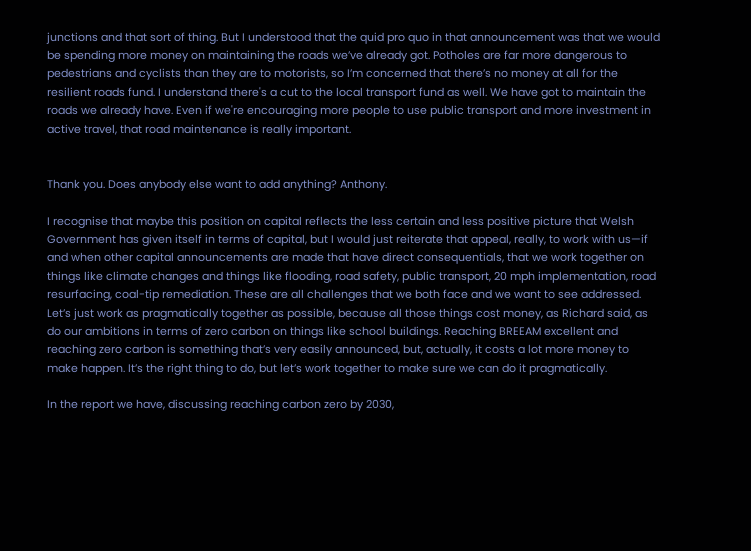junctions and that sort of thing. But I understood that the quid pro quo in that announcement was that we would be spending more money on maintaining the roads we’ve already got. Potholes are far more dangerous to pedestrians and cyclists than they are to motorists, so I’m concerned that there’s no money at all for the resilient roads fund. I understand there's a cut to the local transport fund as well. We have got to maintain the roads we already have. Even if we're encouraging more people to use public transport and more investment in active travel, that road maintenance is really important.


Thank you. Does anybody else want to add anything? Anthony.

I recognise that maybe this position on capital reflects the less certain and less positive picture that Welsh Government has given itself in terms of capital, but I would just reiterate that appeal, really, to work with us—if and when other capital announcements are made that have direct consequentials, that we work together on things like climate changes and things like flooding, road safety, public transport, 20 mph implementation, road resurfacing, coal-tip remediation. These are all challenges that we both face and we want to see addressed. Let’s just work as pragmatically together as possible, because all those things cost money, as Richard said, as do our ambitions in terms of zero carbon on things like school buildings. Reaching BREEAM excellent and reaching zero carbon is something that’s very easily announced, but, actually, it costs a lot more money to make happen. It’s the right thing to do, but let’s work together to make sure we can do it pragmatically.

In the report we have, discussing reaching carbon zero by 2030,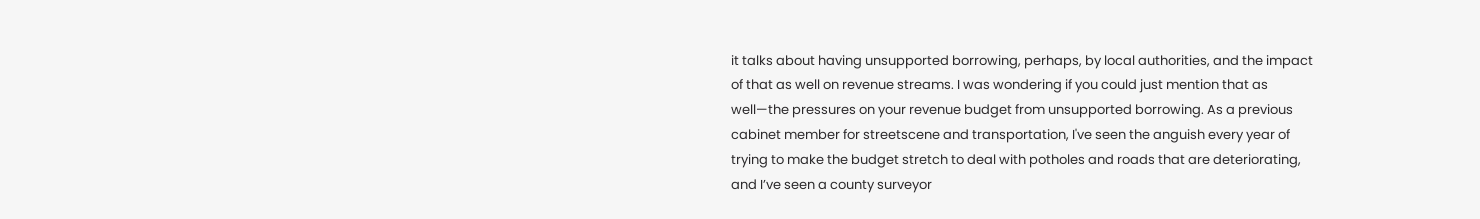it talks about having unsupported borrowing, perhaps, by local authorities, and the impact of that as well on revenue streams. I was wondering if you could just mention that as well—the pressures on your revenue budget from unsupported borrowing. As a previous cabinet member for streetscene and transportation, I've seen the anguish every year of trying to make the budget stretch to deal with potholes and roads that are deteriorating, and I’ve seen a county surveyor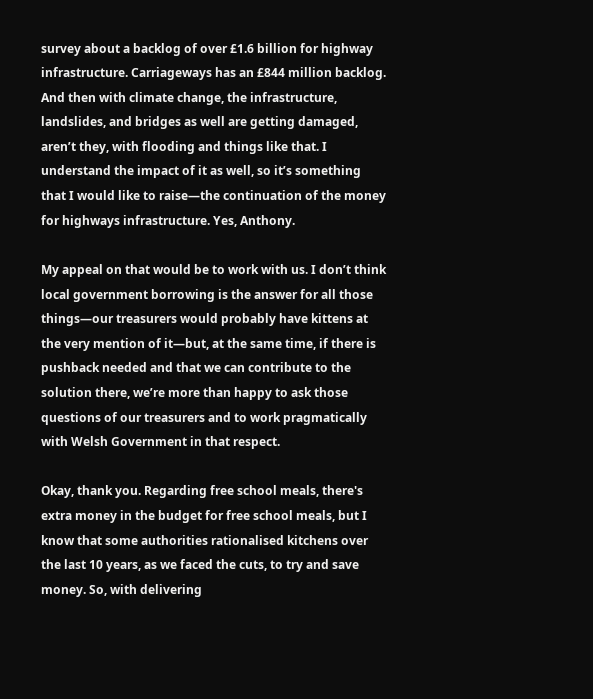survey about a backlog of over £1.6 billion for highway infrastructure. Carriageways has an £844 million backlog. And then with climate change, the infrastructure, landslides, and bridges as well are getting damaged, aren’t they, with flooding and things like that. I understand the impact of it as well, so it’s something that I would like to raise—the continuation of the money for highways infrastructure. Yes, Anthony.

My appeal on that would be to work with us. I don’t think local government borrowing is the answer for all those things—our treasurers would probably have kittens at the very mention of it—but, at the same time, if there is pushback needed and that we can contribute to the solution there, we’re more than happy to ask those questions of our treasurers and to work pragmatically with Welsh Government in that respect.

Okay, thank you. Regarding free school meals, there's extra money in the budget for free school meals, but I know that some authorities rationalised kitchens over the last 10 years, as we faced the cuts, to try and save money. So, with delivering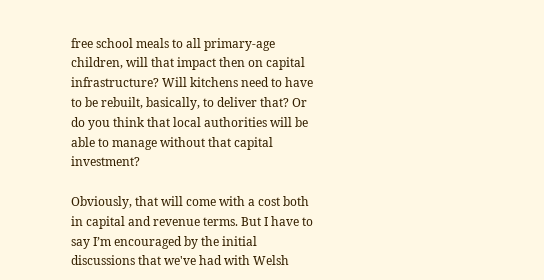free school meals to all primary-age children, will that impact then on capital infrastructure? Will kitchens need to have to be rebuilt, basically, to deliver that? Or do you think that local authorities will be able to manage without that capital investment?

Obviously, that will come with a cost both in capital and revenue terms. But I have to say I’m encouraged by the initial discussions that we've had with Welsh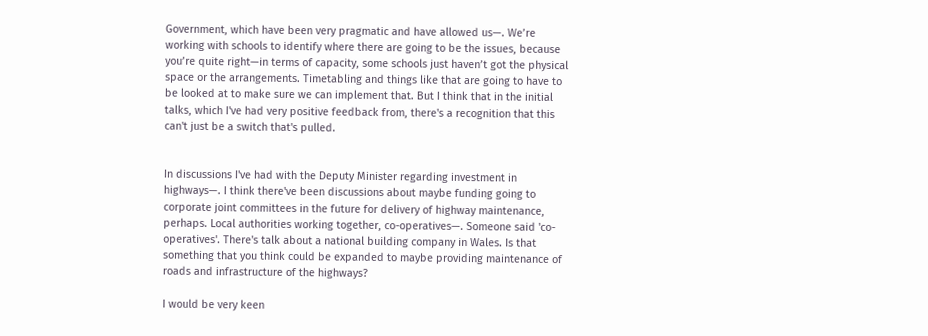Government, which have been very pragmatic and have allowed us—. We’re working with schools to identify where there are going to be the issues, because you’re quite right—in terms of capacity, some schools just haven’t got the physical space or the arrangements. Timetabling and things like that are going to have to be looked at to make sure we can implement that. But I think that in the initial talks, which I've had very positive feedback from, there's a recognition that this can't just be a switch that's pulled.


In discussions I've had with the Deputy Minister regarding investment in highways—. I think there've been discussions about maybe funding going to corporate joint committees in the future for delivery of highway maintenance, perhaps. Local authorities working together, co-operatives—. Someone said 'co-operatives'. There's talk about a national building company in Wales. Is that something that you think could be expanded to maybe providing maintenance of roads and infrastructure of the highways?

I would be very keen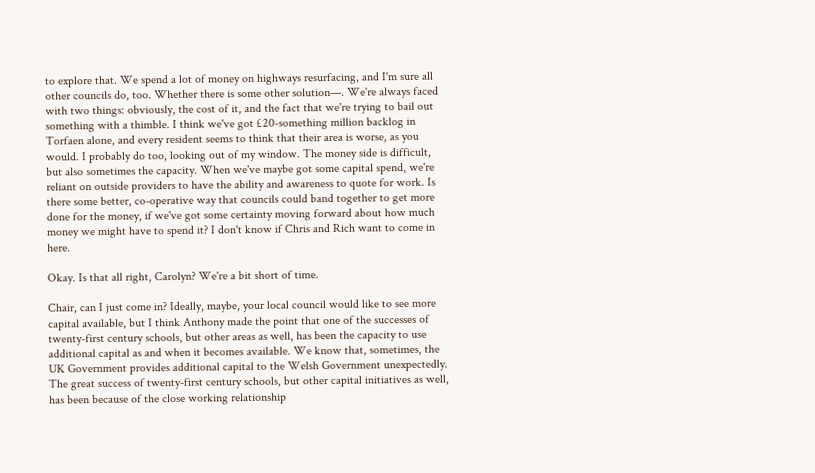to explore that. We spend a lot of money on highways resurfacing, and I'm sure all other councils do, too. Whether there is some other solution—. We're always faced with two things: obviously, the cost of it, and the fact that we're trying to bail out something with a thimble. I think we've got £20-something million backlog in Torfaen alone, and every resident seems to think that their area is worse, as you would. I probably do too, looking out of my window. The money side is difficult, but also sometimes the capacity. When we've maybe got some capital spend, we're reliant on outside providers to have the ability and awareness to quote for work. Is there some better, co-operative way that councils could band together to get more done for the money, if we've got some certainty moving forward about how much money we might have to spend it? I don't know if Chris and Rich want to come in here.

Okay. Is that all right, Carolyn? We're a bit short of time.

Chair, can I just come in? Ideally, maybe, your local council would like to see more capital available, but I think Anthony made the point that one of the successes of twenty-first century schools, but other areas as well, has been the capacity to use additional capital as and when it becomes available. We know that, sometimes, the UK Government provides additional capital to the Welsh Government unexpectedly. The great success of twenty-first century schools, but other capital initiatives as well, has been because of the close working relationship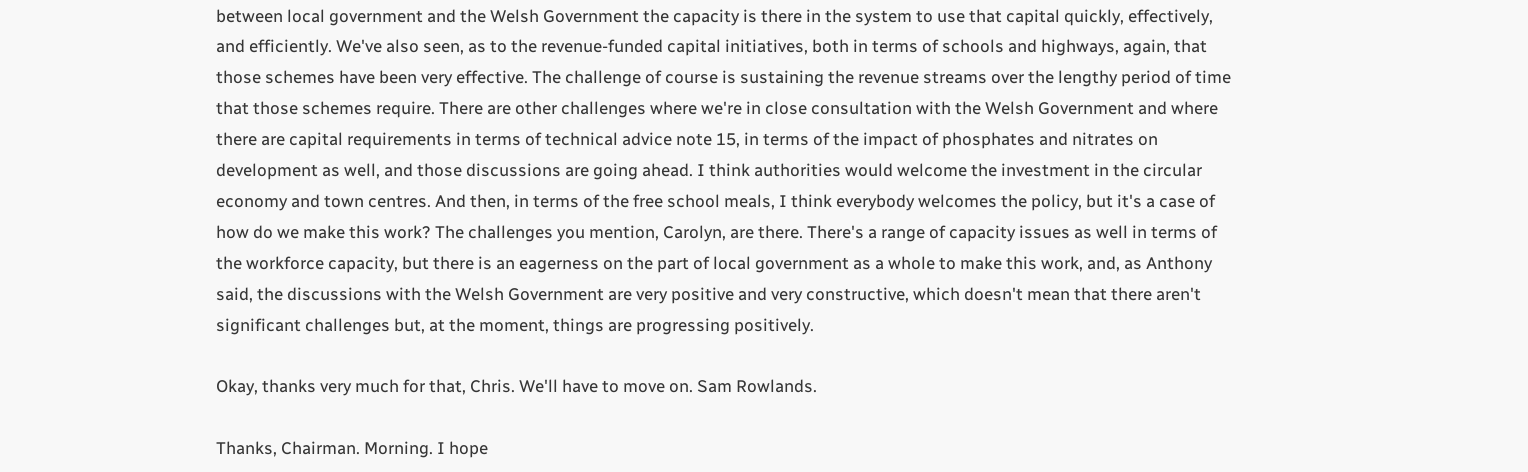between local government and the Welsh Government the capacity is there in the system to use that capital quickly, effectively, and efficiently. We've also seen, as to the revenue-funded capital initiatives, both in terms of schools and highways, again, that those schemes have been very effective. The challenge of course is sustaining the revenue streams over the lengthy period of time that those schemes require. There are other challenges where we're in close consultation with the Welsh Government and where there are capital requirements in terms of technical advice note 15, in terms of the impact of phosphates and nitrates on development as well, and those discussions are going ahead. I think authorities would welcome the investment in the circular economy and town centres. And then, in terms of the free school meals, I think everybody welcomes the policy, but it's a case of how do we make this work? The challenges you mention, Carolyn, are there. There's a range of capacity issues as well in terms of the workforce capacity, but there is an eagerness on the part of local government as a whole to make this work, and, as Anthony said, the discussions with the Welsh Government are very positive and very constructive, which doesn't mean that there aren't significant challenges but, at the moment, things are progressing positively.

Okay, thanks very much for that, Chris. We'll have to move on. Sam Rowlands.

Thanks, Chairman. Morning. I hope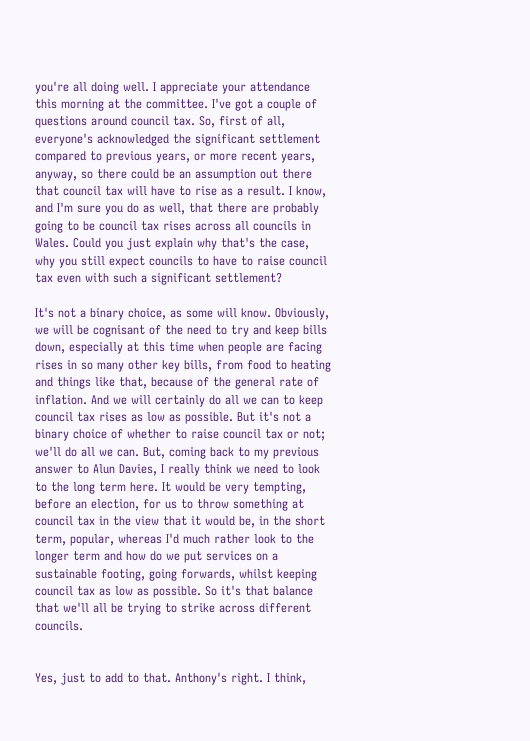you're all doing well. I appreciate your attendance this morning at the committee. I've got a couple of questions around council tax. So, first of all, everyone's acknowledged the significant settlement compared to previous years, or more recent years, anyway, so there could be an assumption out there that council tax will have to rise as a result. I know, and I'm sure you do as well, that there are probably going to be council tax rises across all councils in Wales. Could you just explain why that's the case, why you still expect councils to have to raise council tax even with such a significant settlement?

It's not a binary choice, as some will know. Obviously, we will be cognisant of the need to try and keep bills down, especially at this time when people are facing rises in so many other key bills, from food to heating and things like that, because of the general rate of inflation. And we will certainly do all we can to keep council tax rises as low as possible. But it's not a binary choice of whether to raise council tax or not; we'll do all we can. But, coming back to my previous answer to Alun Davies, I really think we need to look to the long term here. It would be very tempting, before an election, for us to throw something at council tax in the view that it would be, in the short term, popular, whereas I'd much rather look to the longer term and how do we put services on a sustainable footing, going forwards, whilst keeping council tax as low as possible. So it's that balance that we'll all be trying to strike across different councils.


Yes, just to add to that. Anthony's right. I think,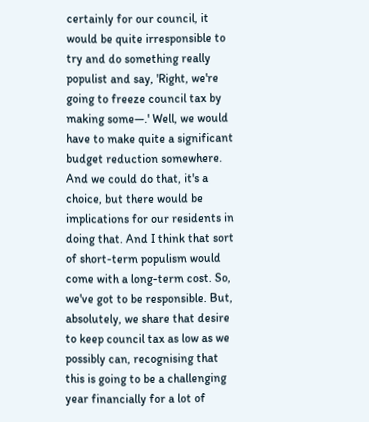certainly for our council, it would be quite irresponsible to try and do something really populist and say, 'Right, we're going to freeze council tax by making some—.' Well, we would have to make quite a significant budget reduction somewhere. And we could do that, it's a choice, but there would be implications for our residents in doing that. And I think that sort of short-term populism would come with a long-term cost. So, we've got to be responsible. But, absolutely, we share that desire to keep council tax as low as we possibly can, recognising that this is going to be a challenging year financially for a lot of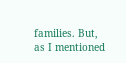families. But, as I mentioned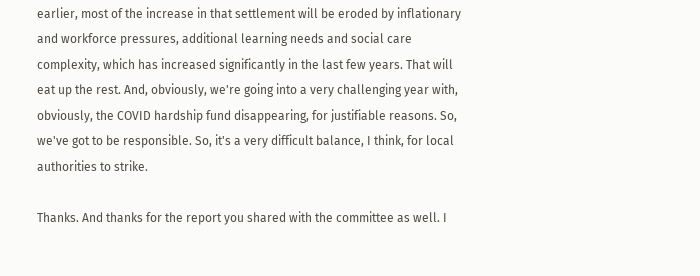earlier, most of the increase in that settlement will be eroded by inflationary and workforce pressures, additional learning needs and social care complexity, which has increased significantly in the last few years. That will eat up the rest. And, obviously, we're going into a very challenging year with, obviously, the COVID hardship fund disappearing, for justifiable reasons. So, we've got to be responsible. So, it's a very difficult balance, I think, for local authorities to strike.

Thanks. And thanks for the report you shared with the committee as well. I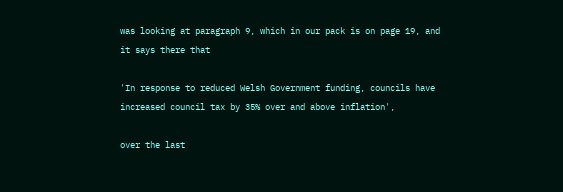was looking at paragraph 9, which in our pack is on page 19, and it says there that

'In response to reduced Welsh Government funding, councils have increased council tax by 35% over and above inflation',

over the last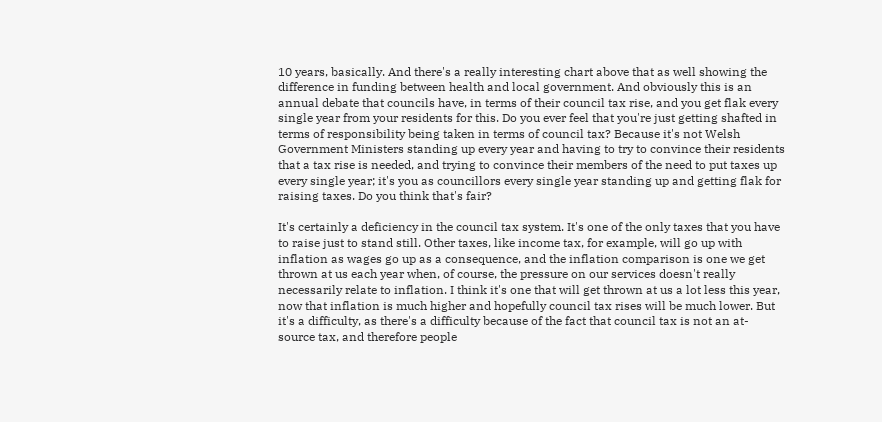10 years, basically. And there's a really interesting chart above that as well showing the difference in funding between health and local government. And obviously this is an annual debate that councils have, in terms of their council tax rise, and you get flak every single year from your residents for this. Do you ever feel that you're just getting shafted in terms of responsibility being taken in terms of council tax? Because it's not Welsh Government Ministers standing up every year and having to try to convince their residents that a tax rise is needed, and trying to convince their members of the need to put taxes up every single year; it's you as councillors every single year standing up and getting flak for raising taxes. Do you think that's fair?

It's certainly a deficiency in the council tax system. It's one of the only taxes that you have to raise just to stand still. Other taxes, like income tax, for example, will go up with inflation as wages go up as a consequence, and the inflation comparison is one we get thrown at us each year when, of course, the pressure on our services doesn't really necessarily relate to inflation. I think it's one that will get thrown at us a lot less this year, now that inflation is much higher and hopefully council tax rises will be much lower. But it's a difficulty, as there's a difficulty because of the fact that council tax is not an at-source tax, and therefore people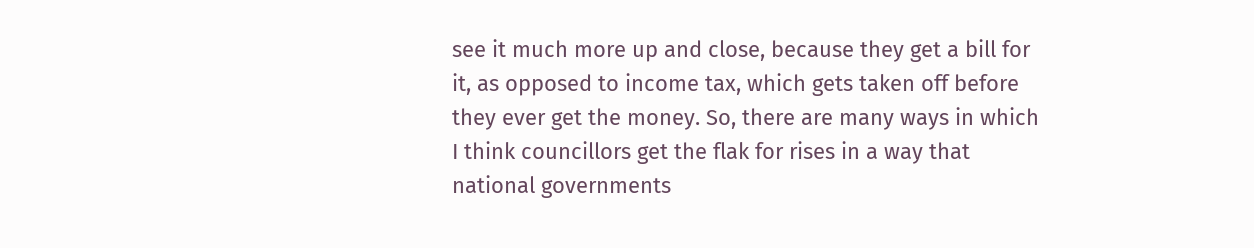see it much more up and close, because they get a bill for it, as opposed to income tax, which gets taken off before they ever get the money. So, there are many ways in which I think councillors get the flak for rises in a way that national governments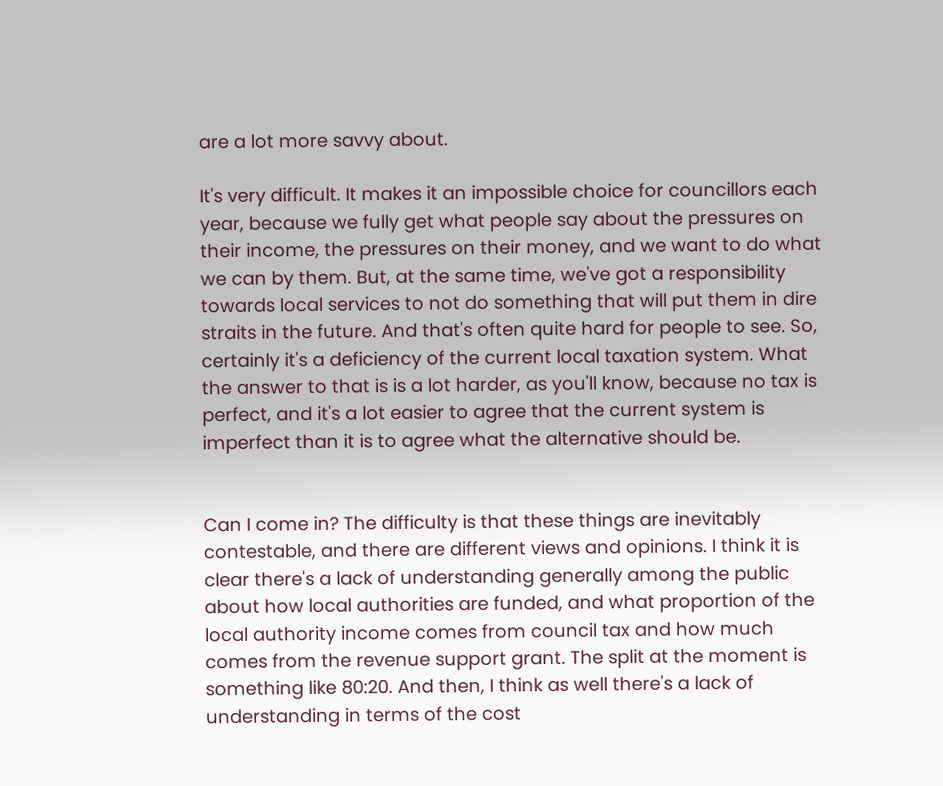are a lot more savvy about.

It's very difficult. It makes it an impossible choice for councillors each year, because we fully get what people say about the pressures on their income, the pressures on their money, and we want to do what we can by them. But, at the same time, we've got a responsibility towards local services to not do something that will put them in dire straits in the future. And that's often quite hard for people to see. So, certainly it's a deficiency of the current local taxation system. What the answer to that is is a lot harder, as you'll know, because no tax is perfect, and it's a lot easier to agree that the current system is imperfect than it is to agree what the alternative should be.


Can I come in? The difficulty is that these things are inevitably contestable, and there are different views and opinions. I think it is clear there's a lack of understanding generally among the public about how local authorities are funded, and what proportion of the local authority income comes from council tax and how much comes from the revenue support grant. The split at the moment is something like 80:20. And then, I think as well there's a lack of understanding in terms of the cost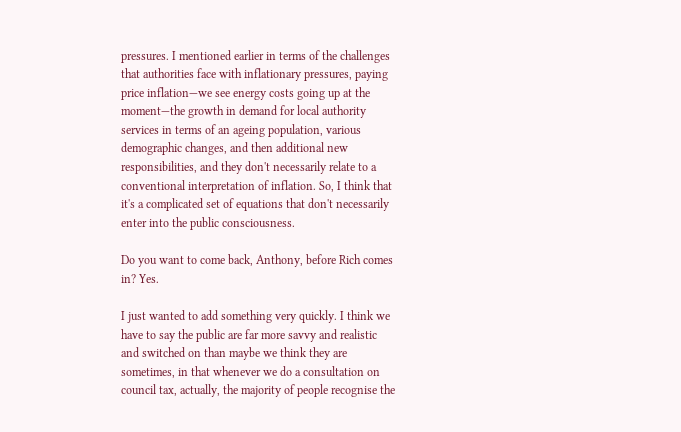pressures. I mentioned earlier in terms of the challenges that authorities face with inflationary pressures, paying price inflation—we see energy costs going up at the moment—the growth in demand for local authority services in terms of an ageing population, various demographic changes, and then additional new responsibilities, and they don't necessarily relate to a conventional interpretation of inflation. So, I think that it's a complicated set of equations that don't necessarily enter into the public consciousness.

Do you want to come back, Anthony, before Rich comes in? Yes.

I just wanted to add something very quickly. I think we have to say the public are far more savvy and realistic and switched on than maybe we think they are sometimes, in that whenever we do a consultation on council tax, actually, the majority of people recognise the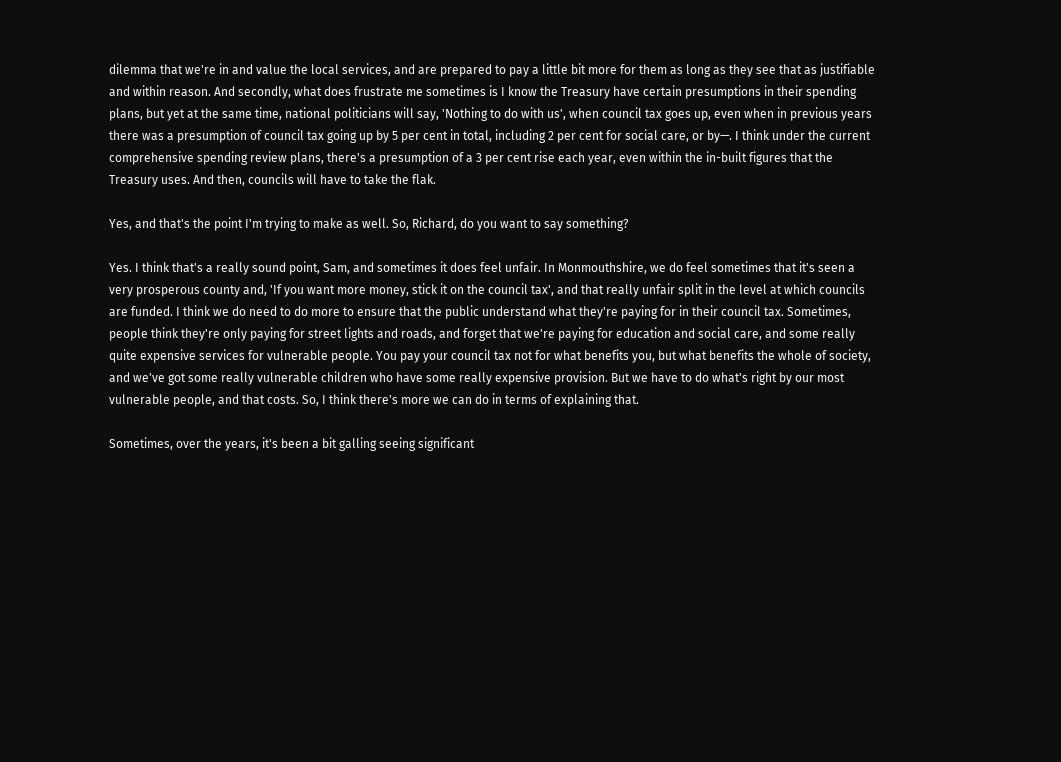dilemma that we're in and value the local services, and are prepared to pay a little bit more for them as long as they see that as justifiable and within reason. And secondly, what does frustrate me sometimes is I know the Treasury have certain presumptions in their spending plans, but yet at the same time, national politicians will say, 'Nothing to do with us', when council tax goes up, even when in previous years there was a presumption of council tax going up by 5 per cent in total, including 2 per cent for social care, or by—. I think under the current comprehensive spending review plans, there's a presumption of a 3 per cent rise each year, even within the in-built figures that the Treasury uses. And then, councils will have to take the flak.

Yes, and that's the point I'm trying to make as well. So, Richard, do you want to say something?

Yes. I think that's a really sound point, Sam, and sometimes it does feel unfair. In Monmouthshire, we do feel sometimes that it's seen a very prosperous county and, 'If you want more money, stick it on the council tax', and that really unfair split in the level at which councils are funded. I think we do need to do more to ensure that the public understand what they're paying for in their council tax. Sometimes, people think they're only paying for street lights and roads, and forget that we're paying for education and social care, and some really quite expensive services for vulnerable people. You pay your council tax not for what benefits you, but what benefits the whole of society, and we've got some really vulnerable children who have some really expensive provision. But we have to do what's right by our most vulnerable people, and that costs. So, I think there's more we can do in terms of explaining that.

Sometimes, over the years, it's been a bit galling seeing significant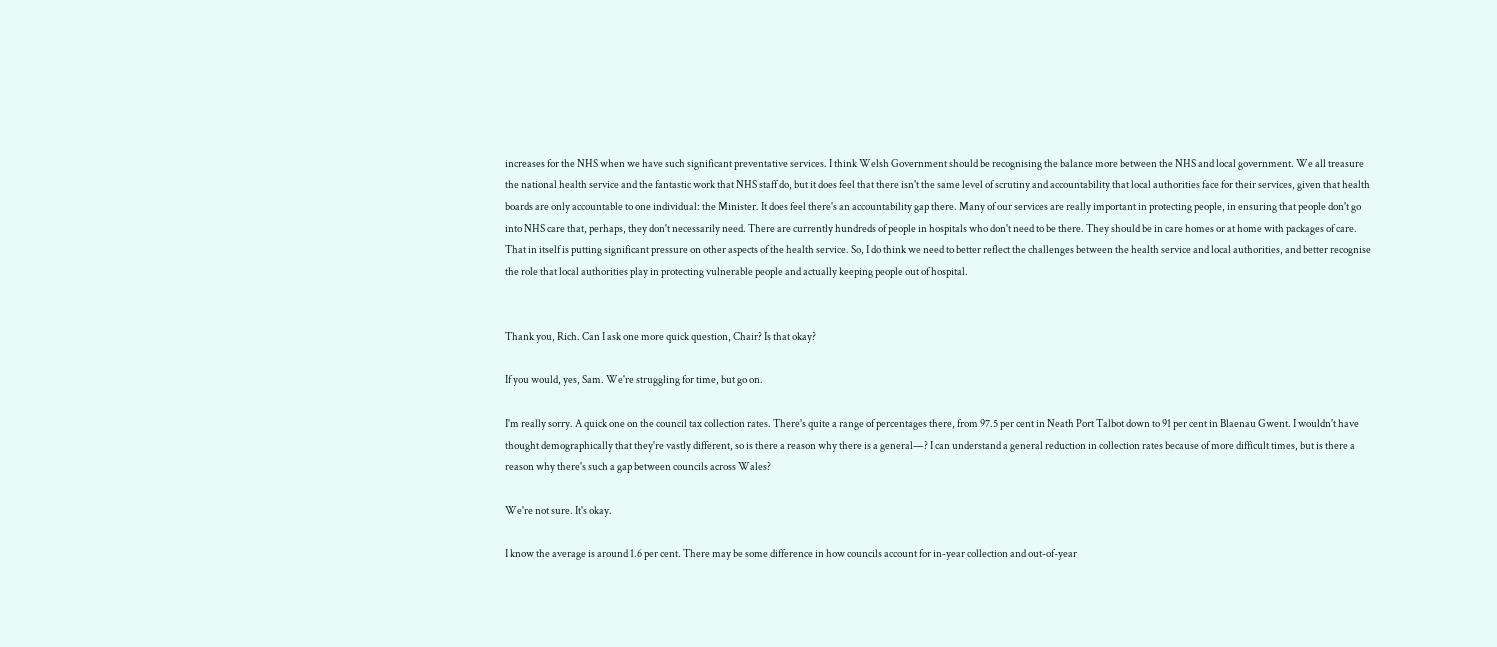increases for the NHS when we have such significant preventative services. I think Welsh Government should be recognising the balance more between the NHS and local government. We all treasure the national health service and the fantastic work that NHS staff do, but it does feel that there isn't the same level of scrutiny and accountability that local authorities face for their services, given that health boards are only accountable to one individual: the Minister. It does feel there's an accountability gap there. Many of our services are really important in protecting people, in ensuring that people don't go into NHS care that, perhaps, they don't necessarily need. There are currently hundreds of people in hospitals who don't need to be there. They should be in care homes or at home with packages of care. That in itself is putting significant pressure on other aspects of the health service. So, I do think we need to better reflect the challenges between the health service and local authorities, and better recognise the role that local authorities play in protecting vulnerable people and actually keeping people out of hospital.


Thank you, Rich. Can I ask one more quick question, Chair? Is that okay?

If you would, yes, Sam. We're struggling for time, but go on.

I'm really sorry. A quick one on the council tax collection rates. There's quite a range of percentages there, from 97.5 per cent in Neath Port Talbot down to 91 per cent in Blaenau Gwent. I wouldn't have thought demographically that they're vastly different, so is there a reason why there is a general—? I can understand a general reduction in collection rates because of more difficult times, but is there a reason why there's such a gap between councils across Wales?

We're not sure. It's okay.

I know the average is around 1.6 per cent. There may be some difference in how councils account for in-year collection and out-of-year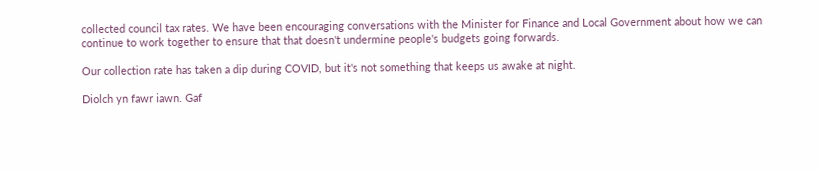collected council tax rates. We have been encouraging conversations with the Minister for Finance and Local Government about how we can continue to work together to ensure that that doesn't undermine people's budgets going forwards.

Our collection rate has taken a dip during COVID, but it's not something that keeps us awake at night.

Diolch yn fawr iawn. Gaf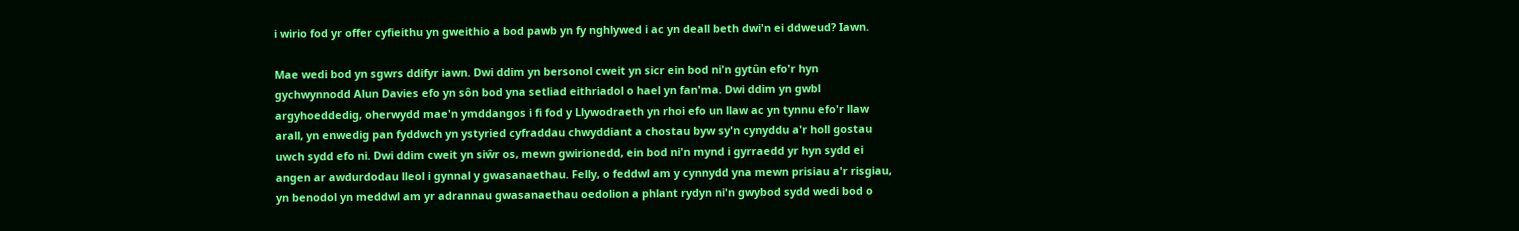i wirio fod yr offer cyfieithu yn gweithio a bod pawb yn fy nghlywed i ac yn deall beth dwi'n ei ddweud? Iawn.

Mae wedi bod yn sgwrs ddifyr iawn. Dwi ddim yn bersonol cweit yn sicr ein bod ni'n gytûn efo'r hyn gychwynnodd Alun Davies efo yn sôn bod yna setliad eithriadol o hael yn fan'ma. Dwi ddim yn gwbl argyhoeddedig, oherwydd mae'n ymddangos i fi fod y Llywodraeth yn rhoi efo un llaw ac yn tynnu efo'r llaw arall, yn enwedig pan fyddwch yn ystyried cyfraddau chwyddiant a chostau byw sy'n cynyddu a'r holl gostau uwch sydd efo ni. Dwi ddim cweit yn siŵr os, mewn gwirionedd, ein bod ni'n mynd i gyrraedd yr hyn sydd ei angen ar awdurdodau lleol i gynnal y gwasanaethau. Felly, o feddwl am y cynnydd yna mewn prisiau a'r risgiau, yn benodol yn meddwl am yr adrannau gwasanaethau oedolion a phlant rydyn ni'n gwybod sydd wedi bod o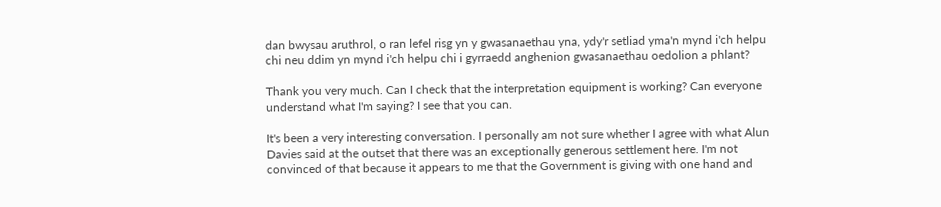dan bwysau aruthrol, o ran lefel risg yn y gwasanaethau yna, ydy'r setliad yma'n mynd i'ch helpu chi neu ddim yn mynd i'ch helpu chi i gyrraedd anghenion gwasanaethau oedolion a phlant?

Thank you very much. Can I check that the interpretation equipment is working? Can everyone understand what I'm saying? I see that you can.

It's been a very interesting conversation. I personally am not sure whether I agree with what Alun Davies said at the outset that there was an exceptionally generous settlement here. I'm not convinced of that because it appears to me that the Government is giving with one hand and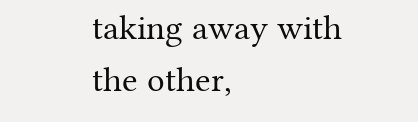taking away with the other,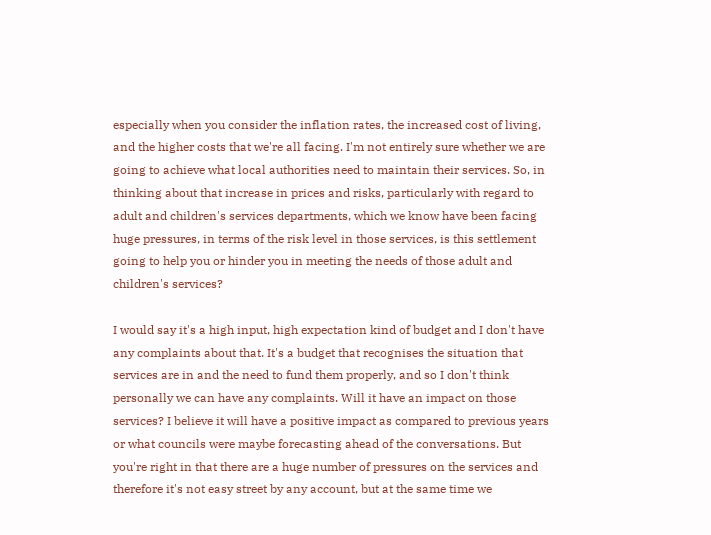especially when you consider the inflation rates, the increased cost of living, and the higher costs that we're all facing. I'm not entirely sure whether we are going to achieve what local authorities need to maintain their services. So, in thinking about that increase in prices and risks, particularly with regard to adult and children's services departments, which we know have been facing huge pressures, in terms of the risk level in those services, is this settlement going to help you or hinder you in meeting the needs of those adult and children's services?

I would say it's a high input, high expectation kind of budget and I don't have any complaints about that. It's a budget that recognises the situation that services are in and the need to fund them properly, and so I don't think personally we can have any complaints. Will it have an impact on those services? I believe it will have a positive impact as compared to previous years or what councils were maybe forecasting ahead of the conversations. But you're right in that there are a huge number of pressures on the services and therefore it's not easy street by any account, but at the same time we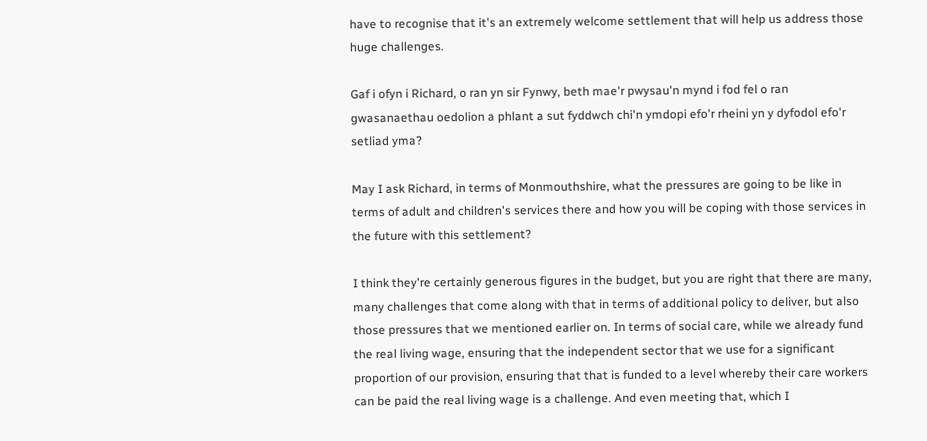have to recognise that it's an extremely welcome settlement that will help us address those huge challenges.

Gaf i ofyn i Richard, o ran yn sir Fynwy, beth mae'r pwysau'n mynd i fod fel o ran gwasanaethau oedolion a phlant a sut fyddwch chi'n ymdopi efo'r rheini yn y dyfodol efo'r setliad yma?

May I ask Richard, in terms of Monmouthshire, what the pressures are going to be like in terms of adult and children's services there and how you will be coping with those services in the future with this settlement?

I think they're certainly generous figures in the budget, but you are right that there are many, many challenges that come along with that in terms of additional policy to deliver, but also those pressures that we mentioned earlier on. In terms of social care, while we already fund the real living wage, ensuring that the independent sector that we use for a significant proportion of our provision, ensuring that that is funded to a level whereby their care workers can be paid the real living wage is a challenge. And even meeting that, which I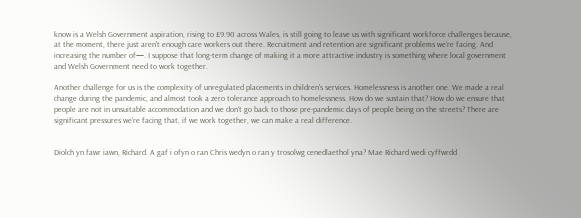know is a Welsh Government aspiration, rising to £9.90 across Wales, is still going to leave us with significant workforce challenges because, at the moment, there just aren't enough care workers out there. Recruitment and retention are significant problems we're facing. And increasing the number of—. I suppose that long-term change of making it a more attractive industry is something where local government and Welsh Government need to work together.

Another challenge for us is the complexity of unregulated placements in children's services. Homelessness is another one. We made a real change during the pandemic, and almost took a zero tolerance approach to homelessness. How do we sustain that? How do we ensure that people are not in unsuitable accommodation and we don't go back to those pre-pandemic days of people being on the streets? There are significant pressures we're facing that, if we work together, we can make a real difference.


Diolch yn fawr iawn, Richard. A gaf i ofyn o ran Chris wedyn o ran y trosolwg cenedlaethol yna? Mae Richard wedi cyffwrdd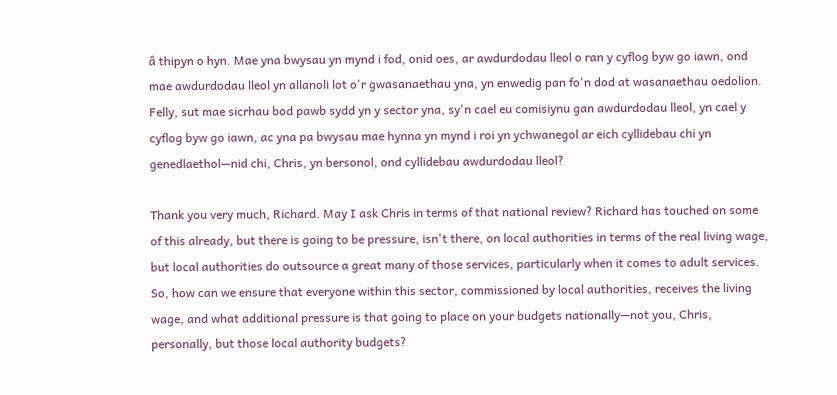â thipyn o hyn. Mae yna bwysau yn mynd i fod, onid oes, ar awdurdodau lleol o ran y cyflog byw go iawn, ond mae awdurdodau lleol yn allanoli lot o'r gwasanaethau yna, yn enwedig pan fo'n dod at wasanaethau oedolion. Felly, sut mae sicrhau bod pawb sydd yn y sector yna, sy'n cael eu comisiynu gan awdurdodau lleol, yn cael y cyflog byw go iawn, ac yna pa bwysau mae hynna yn mynd i roi yn ychwanegol ar eich cyllidebau chi yn genedlaethol—nid chi, Chris, yn bersonol, ond cyllidebau awdurdodau lleol?

Thank you very much, Richard. May I ask Chris in terms of that national review? Richard has touched on some of this already, but there is going to be pressure, isn't there, on local authorities in terms of the real living wage, but local authorities do outsource a great many of those services, particularly when it comes to adult services. So, how can we ensure that everyone within this sector, commissioned by local authorities, receives the living wage, and what additional pressure is that going to place on your budgets nationally—not you, Chris, personally, but those local authority budgets?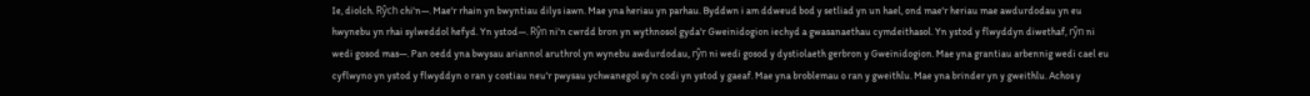Ie, diolch. Rŷch chi'n—. Mae'r rhain yn bwyntiau dilys iawn. Mae yna heriau yn parhau. Byddwn i am ddweud bod y setliad yn un hael, ond mae'r heriau mae awdurdodau yn eu hwynebu yn rhai sylweddol hefyd. Yn ystod—. Rŷn ni'n cwrdd bron yn wythnosol gyda'r Gweinidogion iechyd a gwasanaethau cymdeithasol. Yn ystod y flwyddyn diwethaf, rŷn ni wedi gosod mas—. Pan oedd yna bwysau ariannol aruthrol yn wynebu awdurdodau, rŷn ni wedi gosod y dystiolaeth gerbron y Gweinidogion. Mae yna grantiau arbennig wedi cael eu cyflwyno yn ystod y flwyddyn o ran y costiau neu'r pwysau ychwanegol sy'n codi yn ystod y gaeaf. Mae yna broblemau o ran y gweithlu. Mae yna brinder yn y gweithlu. Achos y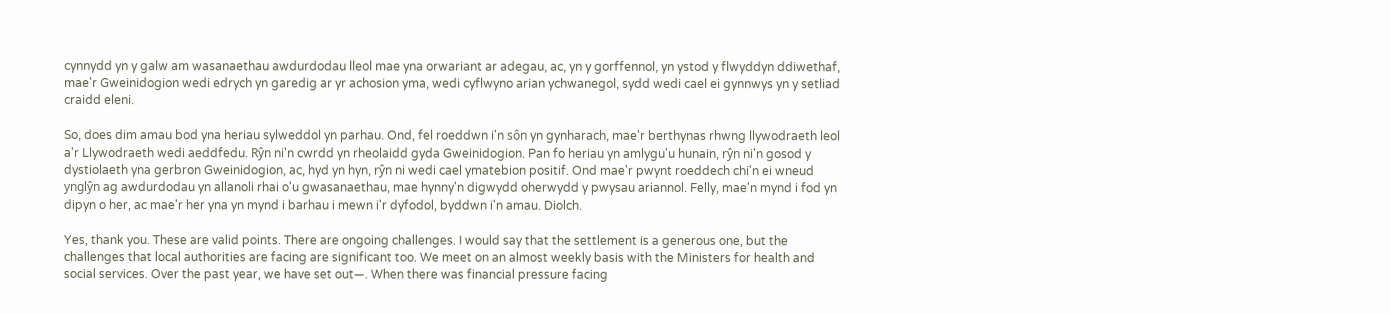cynnydd yn y galw am wasanaethau awdurdodau lleol mae yna orwariant ar adegau, ac, yn y gorffennol, yn ystod y flwyddyn ddiwethaf, mae'r Gweinidogion wedi edrych yn garedig ar yr achosion yma, wedi cyflwyno arian ychwanegol, sydd wedi cael ei gynnwys yn y setliad craidd eleni.

So, does dim amau bod yna heriau sylweddol yn parhau. Ond, fel roeddwn i'n sôn yn gynharach, mae'r berthynas rhwng llywodraeth leol a'r Llywodraeth wedi aeddfedu. Rŷn ni'n cwrdd yn rheolaidd gyda Gweinidogion. Pan fo heriau yn amlygu'u hunain, rŷn ni'n gosod y dystiolaeth yna gerbron Gweinidogion, ac, hyd yn hyn, rŷn ni wedi cael ymatebion positif. Ond mae'r pwynt roeddech chi'n ei wneud ynglŷn ag awdurdodau yn allanoli rhai o'u gwasanaethau, mae hynny'n digwydd oherwydd y pwysau ariannol. Felly, mae'n mynd i fod yn dipyn o her, ac mae'r her yna yn mynd i barhau i mewn i'r dyfodol, byddwn i'n amau. Diolch.

Yes, thank you. These are valid points. There are ongoing challenges. I would say that the settlement is a generous one, but the challenges that local authorities are facing are significant too. We meet on an almost weekly basis with the Ministers for health and social services. Over the past year, we have set out—. When there was financial pressure facing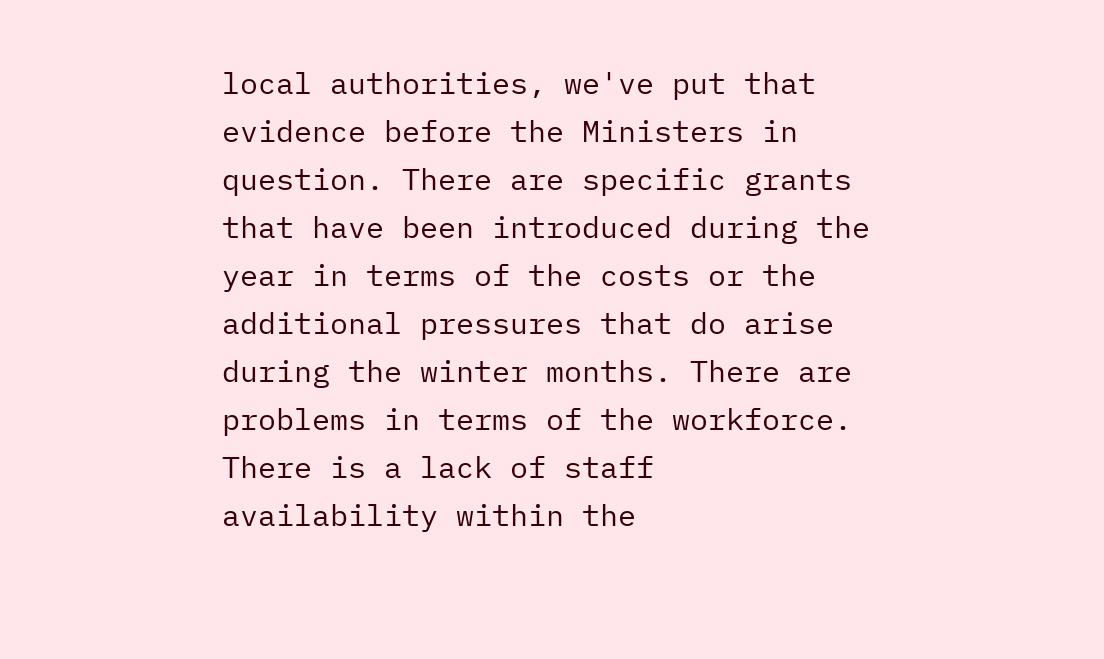local authorities, we've put that evidence before the Ministers in question. There are specific grants that have been introduced during the year in terms of the costs or the additional pressures that do arise during the winter months. There are problems in terms of the workforce. There is a lack of staff availability within the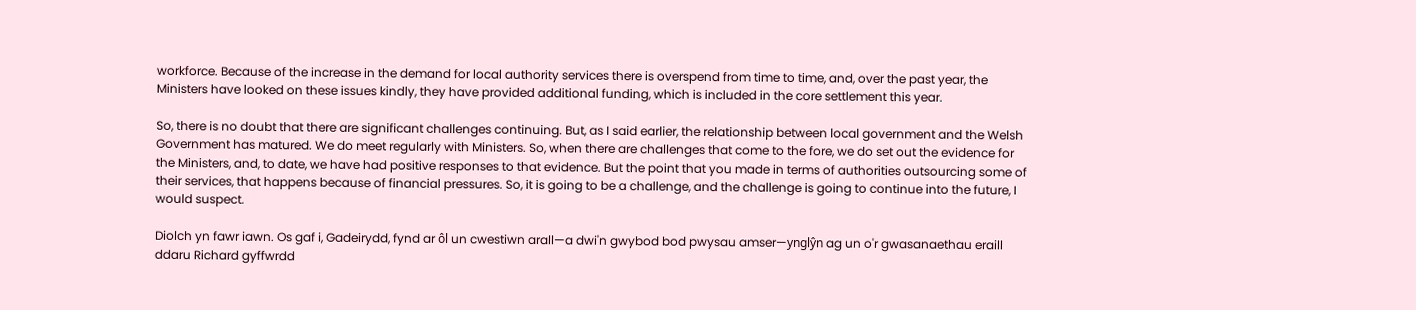workforce. Because of the increase in the demand for local authority services there is overspend from time to time, and, over the past year, the Ministers have looked on these issues kindly, they have provided additional funding, which is included in the core settlement this year.

So, there is no doubt that there are significant challenges continuing. But, as I said earlier, the relationship between local government and the Welsh Government has matured. We do meet regularly with Ministers. So, when there are challenges that come to the fore, we do set out the evidence for the Ministers, and, to date, we have had positive responses to that evidence. But the point that you made in terms of authorities outsourcing some of their services, that happens because of financial pressures. So, it is going to be a challenge, and the challenge is going to continue into the future, I would suspect.

Diolch yn fawr iawn. Os gaf i, Gadeirydd, fynd ar ôl un cwestiwn arall—a dwi'n gwybod bod pwysau amser—ynglŷn ag un o'r gwasanaethau eraill ddaru Richard gyffwrdd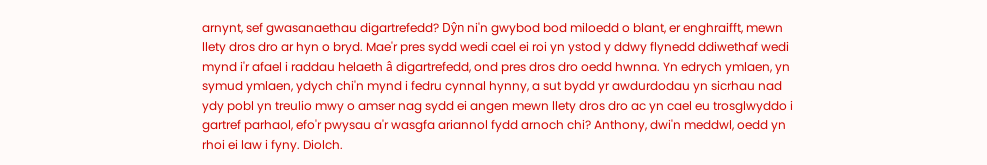arnynt, sef gwasanaethau digartrefedd? Dŷn ni'n gwybod bod miloedd o blant, er enghraifft, mewn llety dros dro ar hyn o bryd. Mae'r pres sydd wedi cael ei roi yn ystod y ddwy flynedd ddiwethaf wedi mynd i'r afael i raddau helaeth â digartrefedd, ond pres dros dro oedd hwnna. Yn edrych ymlaen, yn symud ymlaen, ydych chi'n mynd i fedru cynnal hynny, a sut bydd yr awdurdodau yn sicrhau nad ydy pobl yn treulio mwy o amser nag sydd ei angen mewn llety dros dro ac yn cael eu trosglwyddo i gartref parhaol, efo'r pwysau a'r wasgfa ariannol fydd arnoch chi? Anthony, dwi'n meddwl, oedd yn rhoi ei law i fyny. Diolch.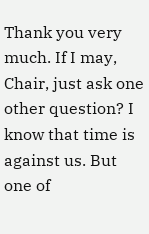Thank you very much. If I may, Chair, just ask one other question? I know that time is against us. But one of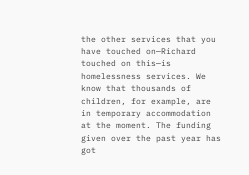the other services that you have touched on—Richard touched on this—is homelessness services. We know that thousands of children, for example, are in temporary accommodation at the moment. The funding given over the past year has got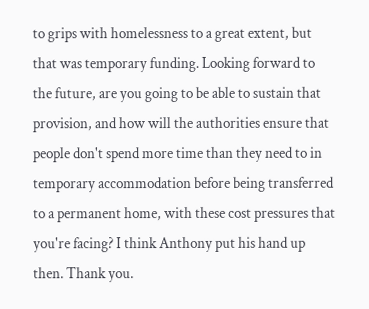to grips with homelessness to a great extent, but that was temporary funding. Looking forward to the future, are you going to be able to sustain that provision, and how will the authorities ensure that people don't spend more time than they need to in temporary accommodation before being transferred to a permanent home, with these cost pressures that you're facing? I think Anthony put his hand up then. Thank you.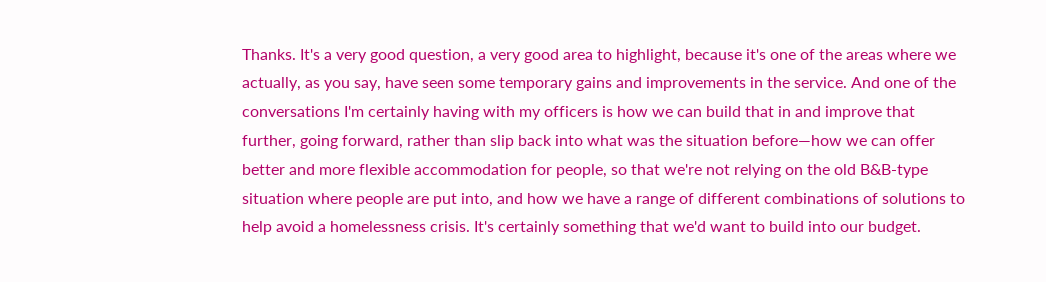Thanks. It's a very good question, a very good area to highlight, because it's one of the areas where we actually, as you say, have seen some temporary gains and improvements in the service. And one of the conversations I'm certainly having with my officers is how we can build that in and improve that further, going forward, rather than slip back into what was the situation before—how we can offer better and more flexible accommodation for people, so that we're not relying on the old B&B-type situation where people are put into, and how we have a range of different combinations of solutions to help avoid a homelessness crisis. It's certainly something that we'd want to build into our budget.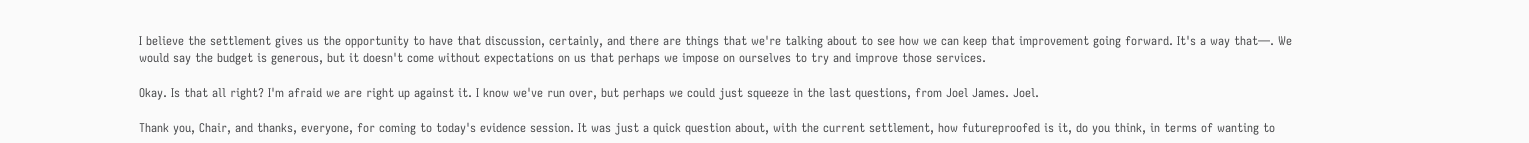I believe the settlement gives us the opportunity to have that discussion, certainly, and there are things that we're talking about to see how we can keep that improvement going forward. It's a way that—. We would say the budget is generous, but it doesn't come without expectations on us that perhaps we impose on ourselves to try and improve those services.

Okay. Is that all right? I'm afraid we are right up against it. I know we've run over, but perhaps we could just squeeze in the last questions, from Joel James. Joel.

Thank you, Chair, and thanks, everyone, for coming to today's evidence session. It was just a quick question about, with the current settlement, how futureproofed is it, do you think, in terms of wanting to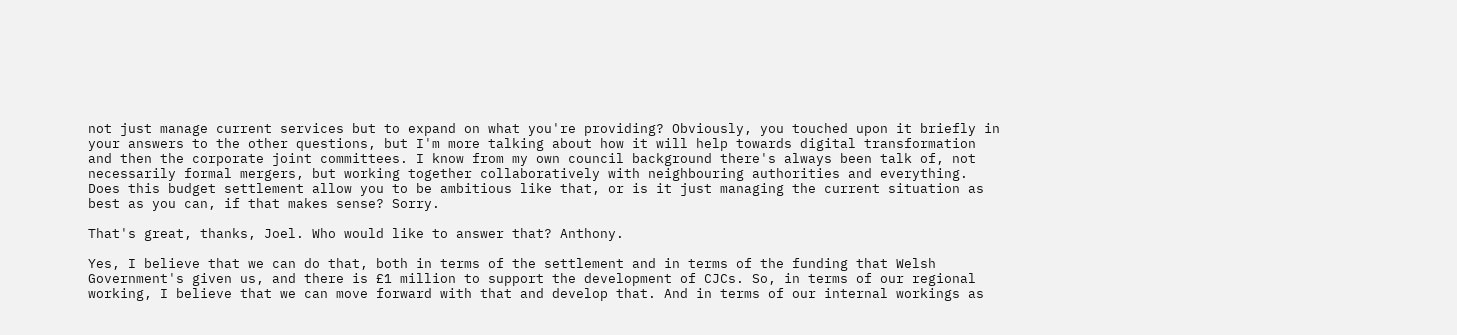not just manage current services but to expand on what you're providing? Obviously, you touched upon it briefly in your answers to the other questions, but I'm more talking about how it will help towards digital transformation and then the corporate joint committees. I know from my own council background there's always been talk of, not necessarily formal mergers, but working together collaboratively with neighbouring authorities and everything. Does this budget settlement allow you to be ambitious like that, or is it just managing the current situation as best as you can, if that makes sense? Sorry.

That's great, thanks, Joel. Who would like to answer that? Anthony.

Yes, I believe that we can do that, both in terms of the settlement and in terms of the funding that Welsh Government's given us, and there is £1 million to support the development of CJCs. So, in terms of our regional working, I believe that we can move forward with that and develop that. And in terms of our internal workings as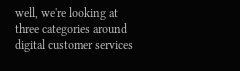well, we're looking at three categories around digital customer services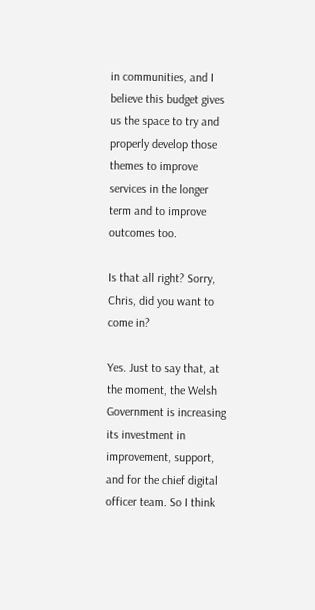in communities, and I believe this budget gives us the space to try and properly develop those themes to improve services in the longer term and to improve outcomes too.

Is that all right? Sorry, Chris, did you want to come in?

Yes. Just to say that, at the moment, the Welsh Government is increasing its investment in improvement, support, and for the chief digital officer team. So I think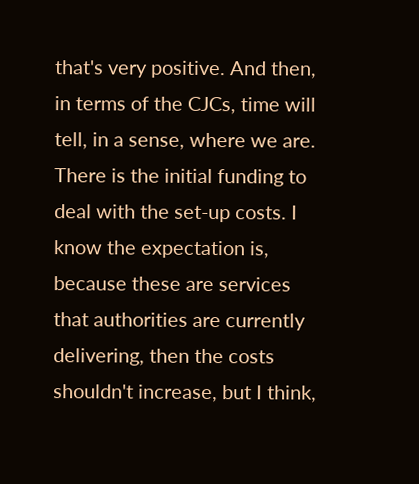that's very positive. And then, in terms of the CJCs, time will tell, in a sense, where we are. There is the initial funding to deal with the set-up costs. I know the expectation is, because these are services that authorities are currently delivering, then the costs shouldn't increase, but I think,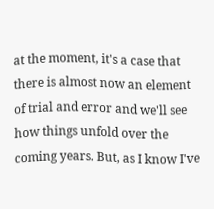at the moment, it's a case that there is almost now an element of trial and error and we'll see how things unfold over the coming years. But, as I know I've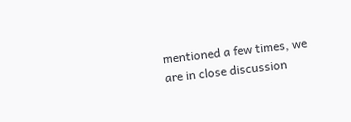mentioned a few times, we are in close discussion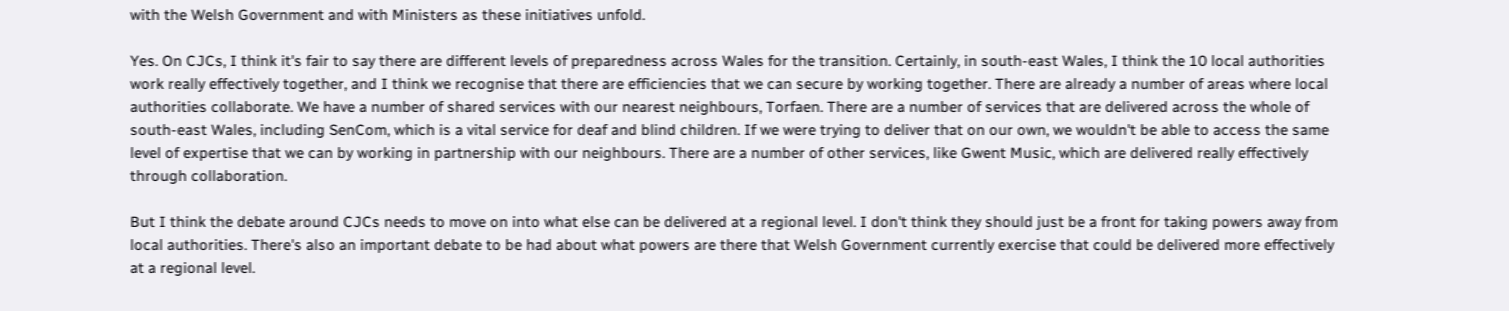with the Welsh Government and with Ministers as these initiatives unfold.

Yes. On CJCs, I think it's fair to say there are different levels of preparedness across Wales for the transition. Certainly, in south-east Wales, I think the 10 local authorities work really effectively together, and I think we recognise that there are efficiencies that we can secure by working together. There are already a number of areas where local authorities collaborate. We have a number of shared services with our nearest neighbours, Torfaen. There are a number of services that are delivered across the whole of south-east Wales, including SenCom, which is a vital service for deaf and blind children. If we were trying to deliver that on our own, we wouldn't be able to access the same level of expertise that we can by working in partnership with our neighbours. There are a number of other services, like Gwent Music, which are delivered really effectively through collaboration.

But I think the debate around CJCs needs to move on into what else can be delivered at a regional level. I don't think they should just be a front for taking powers away from local authorities. There's also an important debate to be had about what powers are there that Welsh Government currently exercise that could be delivered more effectively at a regional level.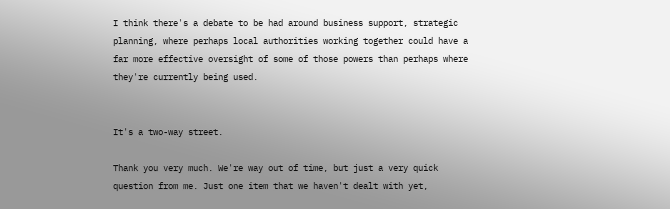I think there's a debate to be had around business support, strategic planning, where perhaps local authorities working together could have a far more effective oversight of some of those powers than perhaps where they're currently being used.


It's a two-way street.

Thank you very much. We're way out of time, but just a very quick question from me. Just one item that we haven't dealt with yet,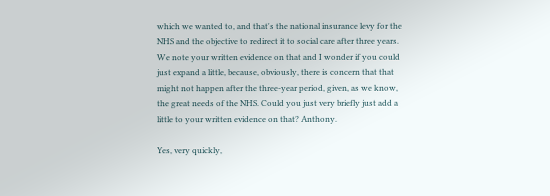which we wanted to, and that's the national insurance levy for the NHS and the objective to redirect it to social care after three years. We note your written evidence on that and I wonder if you could just expand a little, because, obviously, there is concern that that might not happen after the three-year period, given, as we know, the great needs of the NHS. Could you just very briefly just add a little to your written evidence on that? Anthony.

Yes, very quickly,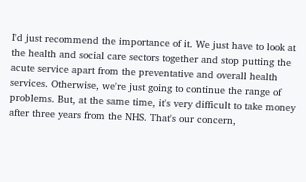I'd just recommend the importance of it. We just have to look at the health and social care sectors together and stop putting the acute service apart from the preventative and overall health services. Otherwise, we're just going to continue the range of problems. But, at the same time, it's very difficult to take money after three years from the NHS. That's our concern,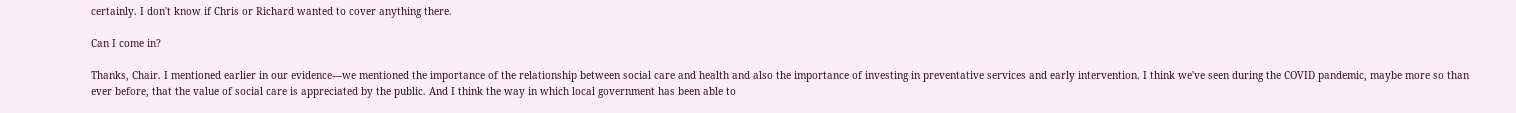certainly. I don't know if Chris or Richard wanted to cover anything there.

Can I come in?

Thanks, Chair. I mentioned earlier in our evidence—we mentioned the importance of the relationship between social care and health and also the importance of investing in preventative services and early intervention. I think we've seen during the COVID pandemic, maybe more so than ever before, that the value of social care is appreciated by the public. And I think the way in which local government has been able to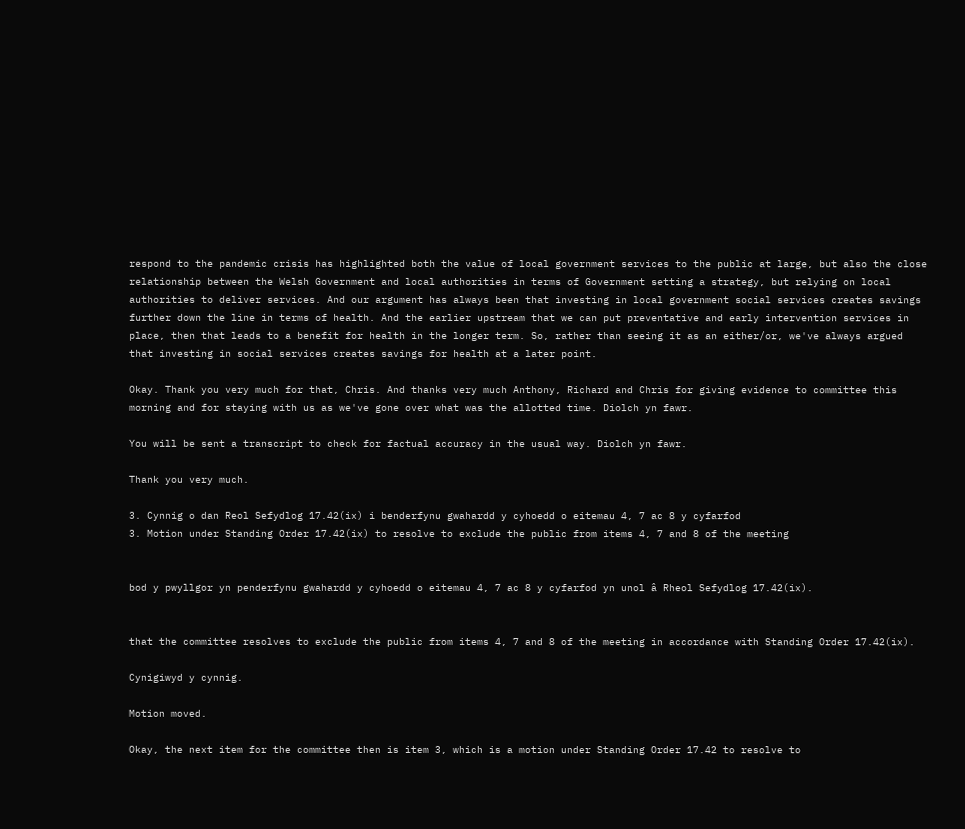respond to the pandemic crisis has highlighted both the value of local government services to the public at large, but also the close relationship between the Welsh Government and local authorities in terms of Government setting a strategy, but relying on local authorities to deliver services. And our argument has always been that investing in local government social services creates savings further down the line in terms of health. And the earlier upstream that we can put preventative and early intervention services in place, then that leads to a benefit for health in the longer term. So, rather than seeing it as an either/or, we've always argued that investing in social services creates savings for health at a later point.

Okay. Thank you very much for that, Chris. And thanks very much Anthony, Richard and Chris for giving evidence to committee this morning and for staying with us as we've gone over what was the allotted time. Diolch yn fawr.

You will be sent a transcript to check for factual accuracy in the usual way. Diolch yn fawr.

Thank you very much.

3. Cynnig o dan Reol Sefydlog 17.42(ix) i benderfynu gwahardd y cyhoedd o eitemau 4, 7 ac 8 y cyfarfod
3. Motion under Standing Order 17.42(ix) to resolve to exclude the public from items 4, 7 and 8 of the meeting


bod y pwyllgor yn penderfynu gwahardd y cyhoedd o eitemau 4, 7 ac 8 y cyfarfod yn unol â Rheol Sefydlog 17.42(ix).


that the committee resolves to exclude the public from items 4, 7 and 8 of the meeting in accordance with Standing Order 17.42(ix).

Cynigiwyd y cynnig.

Motion moved.

Okay, the next item for the committee then is item 3, which is a motion under Standing Order 17.42 to resolve to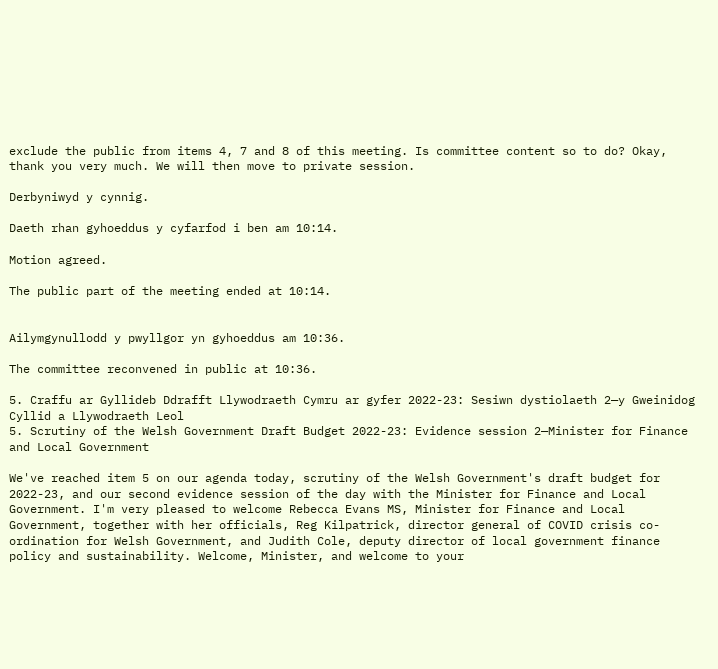exclude the public from items 4, 7 and 8 of this meeting. Is committee content so to do? Okay, thank you very much. We will then move to private session.

Derbyniwyd y cynnig.

Daeth rhan gyhoeddus y cyfarfod i ben am 10:14.

Motion agreed.

The public part of the meeting ended at 10:14.


Ailymgynullodd y pwyllgor yn gyhoeddus am 10:36.

The committee reconvened in public at 10:36.

5. Craffu ar Gyllideb Ddrafft Llywodraeth Cymru ar gyfer 2022-23: Sesiwn dystiolaeth 2—y Gweinidog Cyllid a Llywodraeth Leol
5. Scrutiny of the Welsh Government Draft Budget 2022-23: Evidence session 2—Minister for Finance and Local Government

We've reached item 5 on our agenda today, scrutiny of the Welsh Government's draft budget for 2022-23, and our second evidence session of the day with the Minister for Finance and Local Government. I'm very pleased to welcome Rebecca Evans MS, Minister for Finance and Local Government, together with her officials, Reg Kilpatrick, director general of COVID crisis co-ordination for Welsh Government, and Judith Cole, deputy director of local government finance policy and sustainability. Welcome, Minister, and welcome to your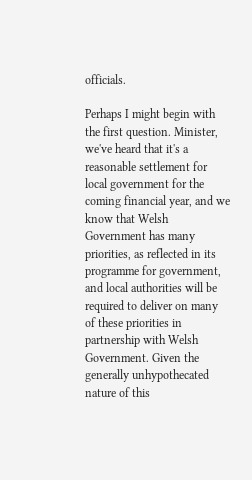officials.

Perhaps I might begin with the first question. Minister, we've heard that it's a reasonable settlement for local government for the coming financial year, and we know that Welsh Government has many priorities, as reflected in its programme for government, and local authorities will be required to deliver on many of these priorities in partnership with Welsh Government. Given the generally unhypothecated nature of this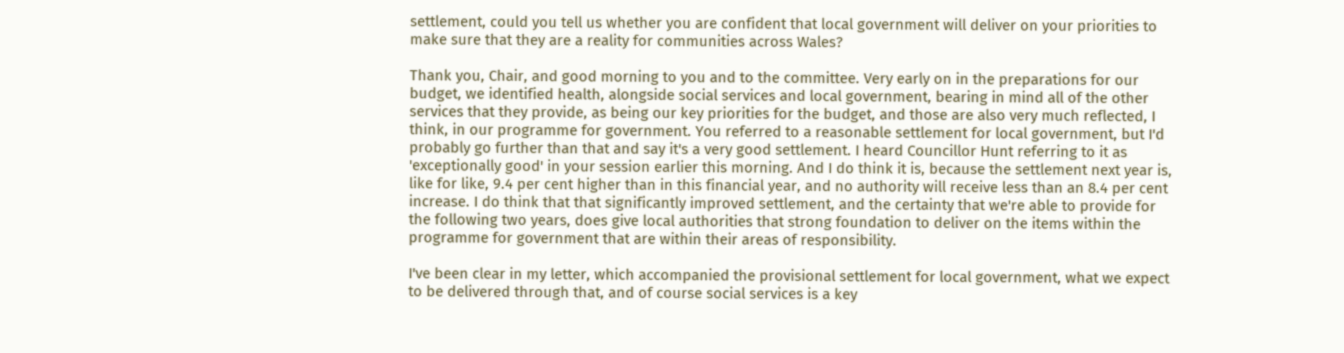settlement, could you tell us whether you are confident that local government will deliver on your priorities to make sure that they are a reality for communities across Wales?

Thank you, Chair, and good morning to you and to the committee. Very early on in the preparations for our budget, we identified health, alongside social services and local government, bearing in mind all of the other services that they provide, as being our key priorities for the budget, and those are also very much reflected, I think, in our programme for government. You referred to a reasonable settlement for local government, but I'd probably go further than that and say it's a very good settlement. I heard Councillor Hunt referring to it as 'exceptionally good' in your session earlier this morning. And I do think it is, because the settlement next year is, like for like, 9.4 per cent higher than in this financial year, and no authority will receive less than an 8.4 per cent increase. I do think that that significantly improved settlement, and the certainty that we're able to provide for the following two years, does give local authorities that strong foundation to deliver on the items within the programme for government that are within their areas of responsibility.

I've been clear in my letter, which accompanied the provisional settlement for local government, what we expect to be delivered through that, and of course social services is a key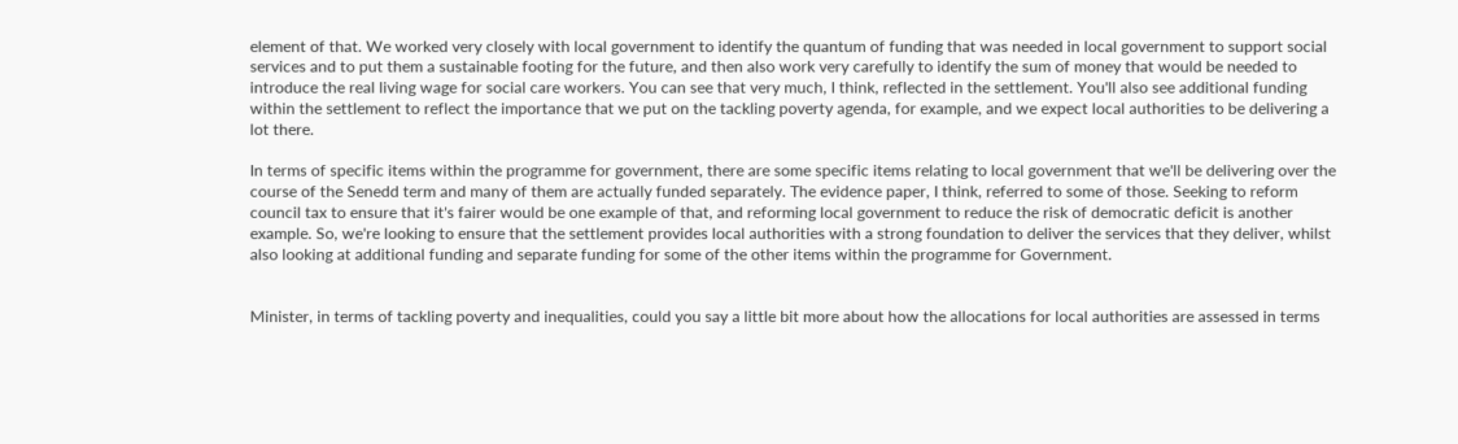element of that. We worked very closely with local government to identify the quantum of funding that was needed in local government to support social services and to put them a sustainable footing for the future, and then also work very carefully to identify the sum of money that would be needed to introduce the real living wage for social care workers. You can see that very much, I think, reflected in the settlement. You'll also see additional funding within the settlement to reflect the importance that we put on the tackling poverty agenda, for example, and we expect local authorities to be delivering a lot there.

In terms of specific items within the programme for government, there are some specific items relating to local government that we'll be delivering over the course of the Senedd term and many of them are actually funded separately. The evidence paper, I think, referred to some of those. Seeking to reform council tax to ensure that it's fairer would be one example of that, and reforming local government to reduce the risk of democratic deficit is another example. So, we're looking to ensure that the settlement provides local authorities with a strong foundation to deliver the services that they deliver, whilst also looking at additional funding and separate funding for some of the other items within the programme for Government.


Minister, in terms of tackling poverty and inequalities, could you say a little bit more about how the allocations for local authorities are assessed in terms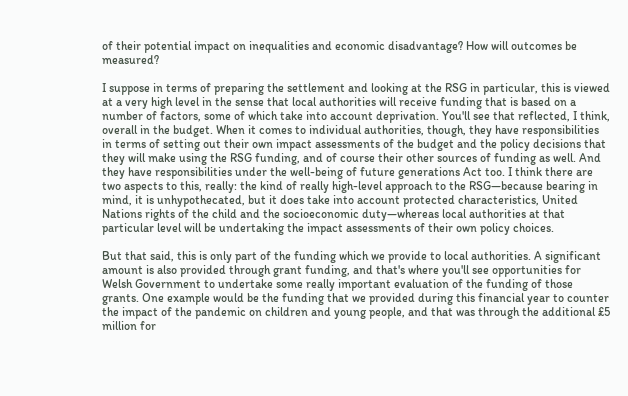of their potential impact on inequalities and economic disadvantage? How will outcomes be measured?

I suppose in terms of preparing the settlement and looking at the RSG in particular, this is viewed at a very high level in the sense that local authorities will receive funding that is based on a number of factors, some of which take into account deprivation. You'll see that reflected, I think, overall in the budget. When it comes to individual authorities, though, they have responsibilities in terms of setting out their own impact assessments of the budget and the policy decisions that they will make using the RSG funding, and of course their other sources of funding as well. And they have responsibilities under the well-being of future generations Act too. I think there are two aspects to this, really: the kind of really high-level approach to the RSG—because bearing in mind, it is unhypothecated, but it does take into account protected characteristics, United Nations rights of the child and the socioeconomic duty—whereas local authorities at that particular level will be undertaking the impact assessments of their own policy choices.

But that said, this is only part of the funding which we provide to local authorities. A significant amount is also provided through grant funding, and that's where you'll see opportunities for Welsh Government to undertake some really important evaluation of the funding of those grants. One example would be the funding that we provided during this financial year to counter the impact of the pandemic on children and young people, and that was through the additional £5 million for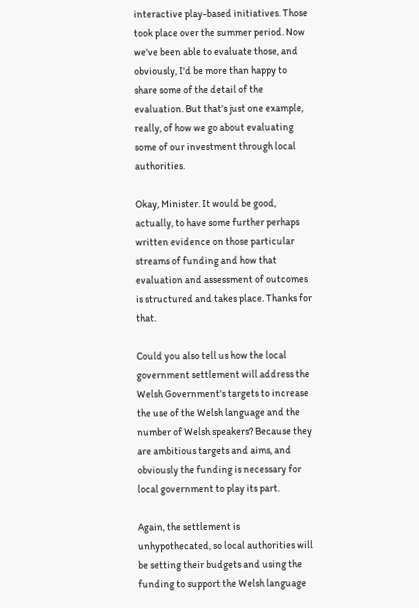interactive play-based initiatives. Those took place over the summer period. Now we've been able to evaluate those, and obviously, I'd be more than happy to share some of the detail of the evaluation. But that's just one example, really, of how we go about evaluating some of our investment through local authorities.

Okay, Minister. It would be good, actually, to have some further perhaps written evidence on those particular streams of funding and how that evaluation and assessment of outcomes is structured and takes place. Thanks for that.

Could you also tell us how the local government settlement will address the Welsh Government's targets to increase the use of the Welsh language and the number of Welsh speakers? Because they are ambitious targets and aims, and obviously the funding is necessary for local government to play its part.

Again, the settlement is unhypothecated, so local authorities will be setting their budgets and using the funding to support the Welsh language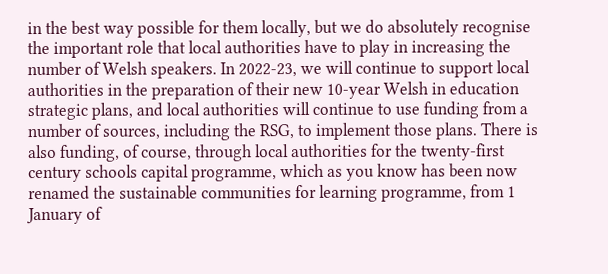in the best way possible for them locally, but we do absolutely recognise the important role that local authorities have to play in increasing the number of Welsh speakers. In 2022-23, we will continue to support local authorities in the preparation of their new 10-year Welsh in education strategic plans, and local authorities will continue to use funding from a number of sources, including the RSG, to implement those plans. There is also funding, of course, through local authorities for the twenty-first century schools capital programme, which as you know has been now renamed the sustainable communities for learning programme, from 1 January of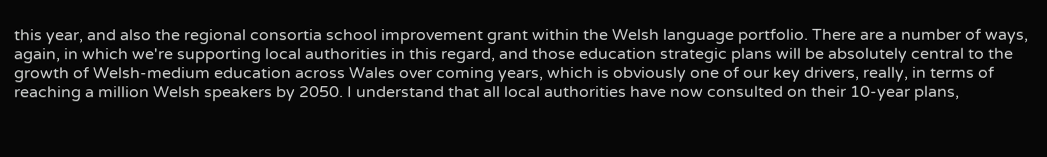this year, and also the regional consortia school improvement grant within the Welsh language portfolio. There are a number of ways, again, in which we're supporting local authorities in this regard, and those education strategic plans will be absolutely central to the growth of Welsh-medium education across Wales over coming years, which is obviously one of our key drivers, really, in terms of reaching a million Welsh speakers by 2050. I understand that all local authorities have now consulted on their 10-year plans,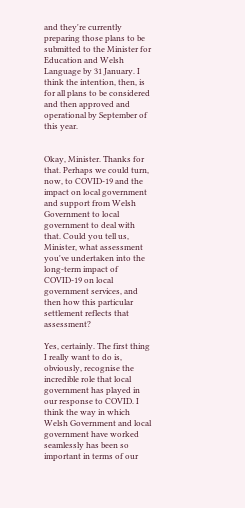and they're currently preparing those plans to be submitted to the Minister for Education and Welsh Language by 31 January. I think the intention, then, is for all plans to be considered and then approved and operational by September of this year.


Okay, Minister. Thanks for that. Perhaps we could turn, now, to COVID-19 and the impact on local government and support from Welsh Government to local government to deal with that. Could you tell us, Minister, what assessment you've undertaken into the long-term impact of COVID-19 on local government services, and then how this particular settlement reflects that assessment?

Yes, certainly. The first thing I really want to do is, obviously, recognise the incredible role that local government has played in our response to COVID. I think the way in which Welsh Government and local government have worked seamlessly has been so important in terms of our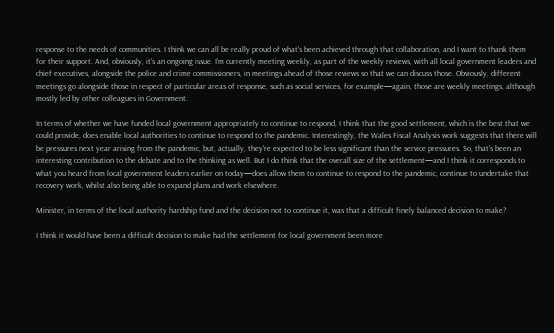response to the needs of communities. I think we can all be really proud of what's been achieved through that collaboration, and I want to thank them for their support. And, obviously, it's an ongoing issue. I'm currently meeting weekly, as part of the weekly reviews, with all local government leaders and chief executives, alongside the police and crime commissioners, in meetings ahead of those reviews so that we can discuss those. Obviously, different meetings go alongside those in respect of particular areas of response, such as social services, for example—again, those are weekly meetings, although mostly led by other colleagues in Government.

In terms of whether we have funded local government appropriately to continue to respond, I think that the good settlement, which is the best that we could provide, does enable local authorities to continue to respond to the pandemic. Interestingly, the Wales Fiscal Analysis work suggests that there will be pressures next year arising from the pandemic, but, actually, they're expected to be less significant than the service pressures. So, that's been an interesting contribution to the debate and to the thinking as well. But I do think that the overall size of the settlement—and I think it corresponds to what you heard from local government leaders earlier on today—does allow them to continue to respond to the pandemic, continue to undertake that recovery work, whilst also being able to expand plans and work elsewhere.

Minister, in terms of the local authority hardship fund and the decision not to continue it, was that a difficult finely balanced decision to make?

I think it would have been a difficult decision to make had the settlement for local government been more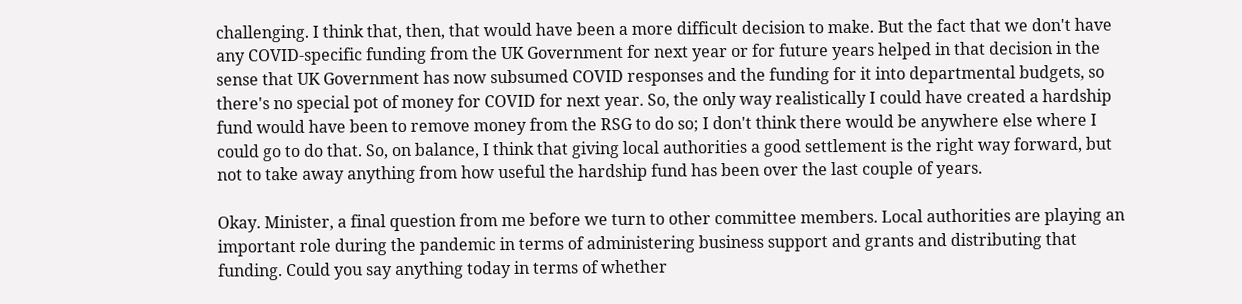challenging. I think that, then, that would have been a more difficult decision to make. But the fact that we don't have any COVID-specific funding from the UK Government for next year or for future years helped in that decision in the sense that UK Government has now subsumed COVID responses and the funding for it into departmental budgets, so there's no special pot of money for COVID for next year. So, the only way realistically I could have created a hardship fund would have been to remove money from the RSG to do so; I don't think there would be anywhere else where I could go to do that. So, on balance, I think that giving local authorities a good settlement is the right way forward, but not to take away anything from how useful the hardship fund has been over the last couple of years.

Okay. Minister, a final question from me before we turn to other committee members. Local authorities are playing an important role during the pandemic in terms of administering business support and grants and distributing that funding. Could you say anything today in terms of whether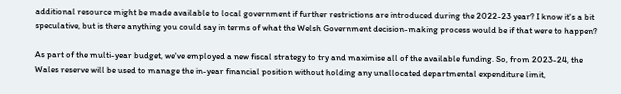additional resource might be made available to local government if further restrictions are introduced during the 2022-23 year? I know it's a bit speculative, but is there anything you could say in terms of what the Welsh Government decision-making process would be if that were to happen?

As part of the multi-year budget, we've employed a new fiscal strategy to try and maximise all of the available funding. So, from 2023-24, the Wales reserve will be used to manage the in-year financial position without holding any unallocated departmental expenditure limit,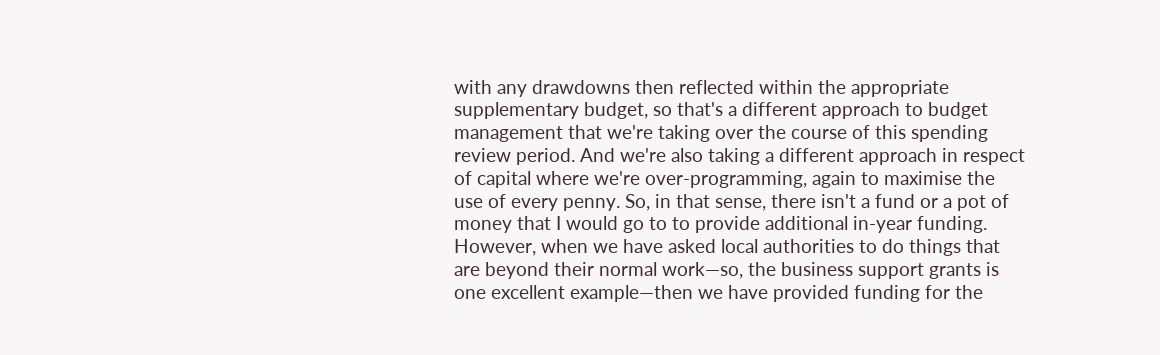with any drawdowns then reflected within the appropriate supplementary budget, so that's a different approach to budget management that we're taking over the course of this spending review period. And we're also taking a different approach in respect of capital where we're over-programming, again to maximise the use of every penny. So, in that sense, there isn't a fund or a pot of money that I would go to to provide additional in-year funding. However, when we have asked local authorities to do things that are beyond their normal work—so, the business support grants is one excellent example—then we have provided funding for the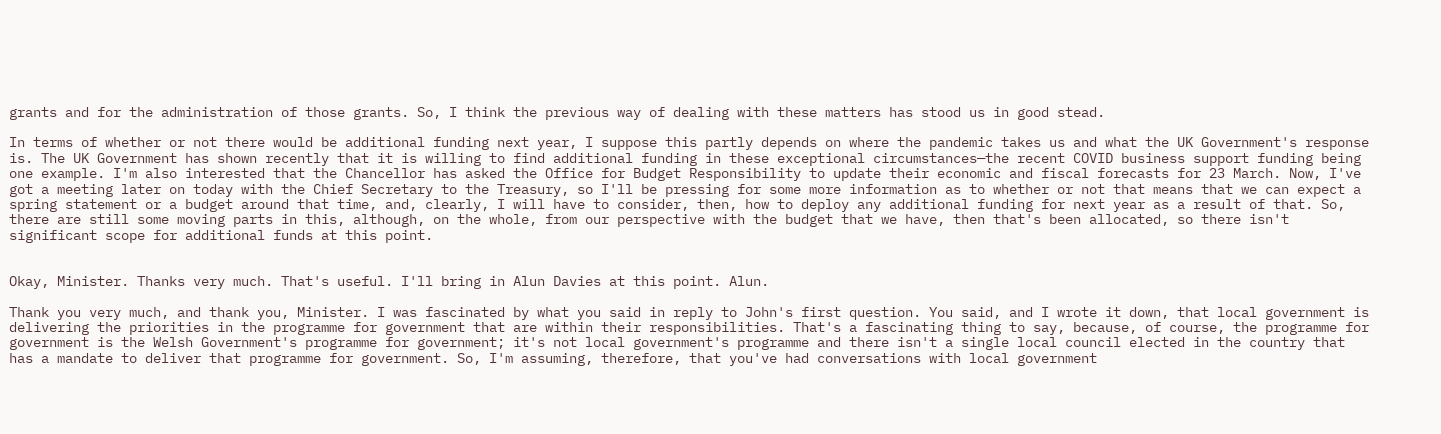grants and for the administration of those grants. So, I think the previous way of dealing with these matters has stood us in good stead.

In terms of whether or not there would be additional funding next year, I suppose this partly depends on where the pandemic takes us and what the UK Government's response is. The UK Government has shown recently that it is willing to find additional funding in these exceptional circumstances—the recent COVID business support funding being one example. I'm also interested that the Chancellor has asked the Office for Budget Responsibility to update their economic and fiscal forecasts for 23 March. Now, I've got a meeting later on today with the Chief Secretary to the Treasury, so I'll be pressing for some more information as to whether or not that means that we can expect a spring statement or a budget around that time, and, clearly, I will have to consider, then, how to deploy any additional funding for next year as a result of that. So, there are still some moving parts in this, although, on the whole, from our perspective with the budget that we have, then that's been allocated, so there isn't significant scope for additional funds at this point.


Okay, Minister. Thanks very much. That's useful. I'll bring in Alun Davies at this point. Alun.

Thank you very much, and thank you, Minister. I was fascinated by what you said in reply to John's first question. You said, and I wrote it down, that local government is delivering the priorities in the programme for government that are within their responsibilities. That's a fascinating thing to say, because, of course, the programme for government is the Welsh Government's programme for government; it's not local government's programme and there isn't a single local council elected in the country that has a mandate to deliver that programme for government. So, I'm assuming, therefore, that you've had conversations with local government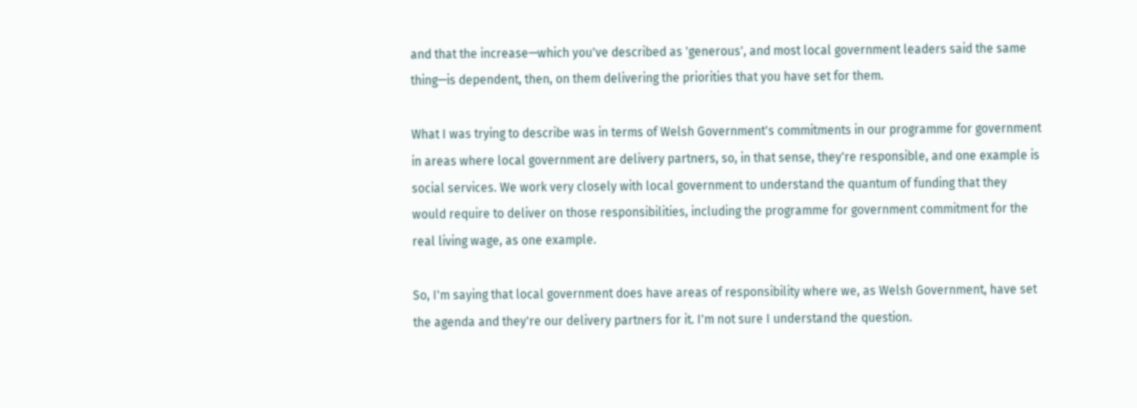and that the increase—which you've described as 'generous', and most local government leaders said the same thing—is dependent, then, on them delivering the priorities that you have set for them.

What I was trying to describe was in terms of Welsh Government's commitments in our programme for government in areas where local government are delivery partners, so, in that sense, they're responsible, and one example is social services. We work very closely with local government to understand the quantum of funding that they would require to deliver on those responsibilities, including the programme for government commitment for the real living wage, as one example.

So, I'm saying that local government does have areas of responsibility where we, as Welsh Government, have set the agenda and they're our delivery partners for it. I'm not sure I understand the question.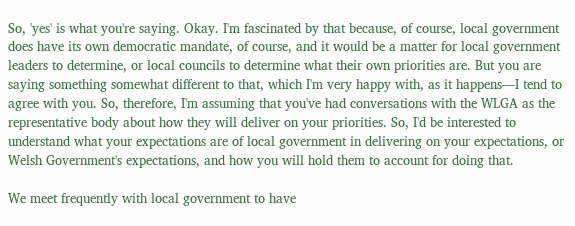So, 'yes' is what you're saying. Okay. I'm fascinated by that because, of course, local government does have its own democratic mandate, of course, and it would be a matter for local government leaders to determine, or local councils to determine what their own priorities are. But you are saying something somewhat different to that, which I'm very happy with, as it happens—I tend to agree with you. So, therefore, I'm assuming that you've had conversations with the WLGA as the representative body about how they will deliver on your priorities. So, I'd be interested to understand what your expectations are of local government in delivering on your expectations, or Welsh Government's expectations, and how you will hold them to account for doing that.

We meet frequently with local government to have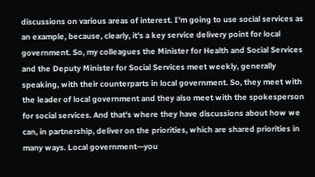discussions on various areas of interest. I'm going to use social services as an example, because, clearly, it's a key service delivery point for local government. So, my colleagues the Minister for Health and Social Services and the Deputy Minister for Social Services meet weekly, generally speaking, with their counterparts in local government. So, they meet with the leader of local government and they also meet with the spokesperson for social services. And that's where they have discussions about how we can, in partnership, deliver on the priorities, which are shared priorities in many ways. Local government—you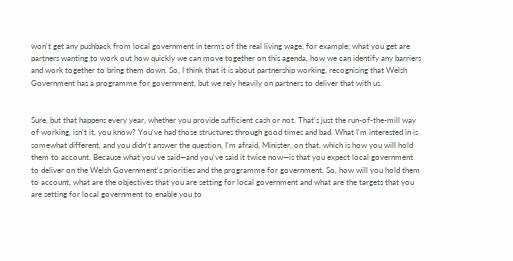won't get any pushback from local government in terms of the real living wage, for example; what you get are partners wanting to work out how quickly we can move together on this agenda, how we can identify any barriers and work together to bring them down. So, I think that it is about partnership working, recognising that Welsh Government has a programme for government, but we rely heavily on partners to deliver that with us.


Sure, but that happens every year, whether you provide sufficient cash or not. That's just the run-of-the-mill way of working, isn't it, you know? You've had those structures through good times and bad. What I'm interested in is somewhat different, and you didn't answer the question, I'm afraid, Minister, on that, which is how you will hold them to account. Because what you've said—and you've said it twice now—is that you expect local government to deliver on the Welsh Government's priorities and the programme for government. So, how will you hold them to account, what are the objectives that you are setting for local government and what are the targets that you are setting for local government to enable you to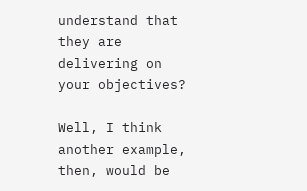understand that they are delivering on your objectives?

Well, I think another example, then, would be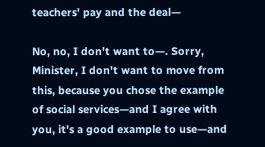teachers' pay and the deal—

No, no, I don't want to—. Sorry, Minister, I don't want to move from this, because you chose the example of social services—and I agree with you, it's a good example to use—and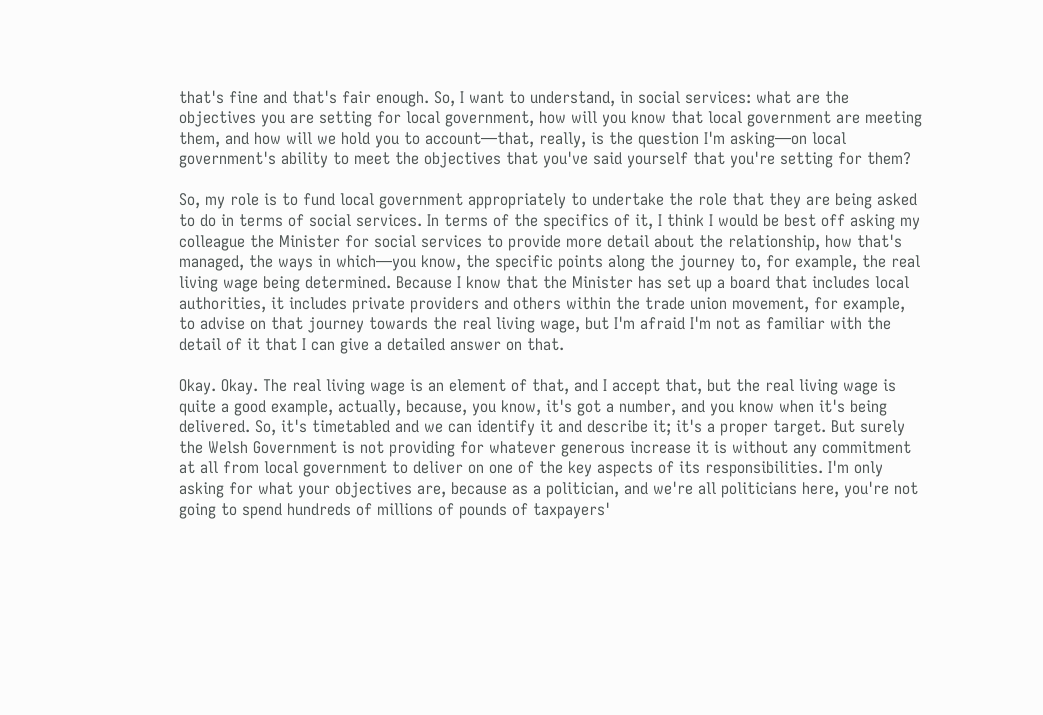that's fine and that's fair enough. So, I want to understand, in social services: what are the objectives you are setting for local government, how will you know that local government are meeting them, and how will we hold you to account—that, really, is the question I'm asking—on local government's ability to meet the objectives that you've said yourself that you're setting for them?

So, my role is to fund local government appropriately to undertake the role that they are being asked to do in terms of social services. In terms of the specifics of it, I think I would be best off asking my colleague the Minister for social services to provide more detail about the relationship, how that's managed, the ways in which—you know, the specific points along the journey to, for example, the real living wage being determined. Because I know that the Minister has set up a board that includes local authorities, it includes private providers and others within the trade union movement, for example, to advise on that journey towards the real living wage, but I'm afraid I'm not as familiar with the detail of it that I can give a detailed answer on that.

Okay. Okay. The real living wage is an element of that, and I accept that, but the real living wage is quite a good example, actually, because, you know, it's got a number, and you know when it's being delivered. So, it's timetabled and we can identify it and describe it; it's a proper target. But surely the Welsh Government is not providing for whatever generous increase it is without any commitment at all from local government to deliver on one of the key aspects of its responsibilities. I'm only asking for what your objectives are, because as a politician, and we're all politicians here, you're not going to spend hundreds of millions of pounds of taxpayers'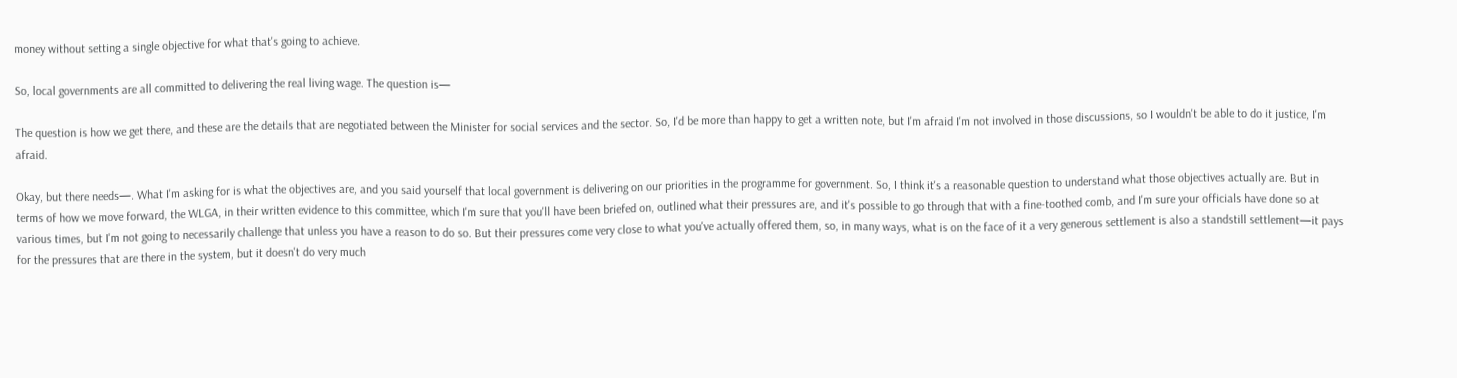money without setting a single objective for what that's going to achieve.

So, local governments are all committed to delivering the real living wage. The question is—

The question is how we get there, and these are the details that are negotiated between the Minister for social services and the sector. So, I'd be more than happy to get a written note, but I'm afraid I'm not involved in those discussions, so I wouldn't be able to do it justice, I'm afraid.

Okay, but there needs—. What I'm asking for is what the objectives are, and you said yourself that local government is delivering on our priorities in the programme for government. So, I think it's a reasonable question to understand what those objectives actually are. But in terms of how we move forward, the WLGA, in their written evidence to this committee, which I'm sure that you'll have been briefed on, outlined what their pressures are, and it's possible to go through that with a fine-toothed comb, and I'm sure your officials have done so at various times, but I'm not going to necessarily challenge that unless you have a reason to do so. But their pressures come very close to what you've actually offered them, so, in many ways, what is on the face of it a very generous settlement is also a standstill settlement—it pays for the pressures that are there in the system, but it doesn't do very much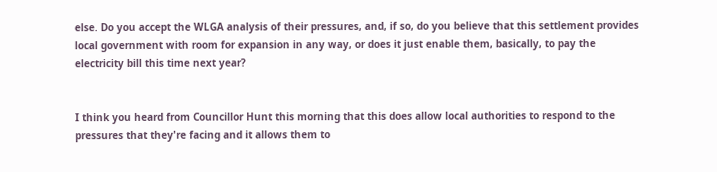else. Do you accept the WLGA analysis of their pressures, and, if so, do you believe that this settlement provides local government with room for expansion in any way, or does it just enable them, basically, to pay the electricity bill this time next year?


I think you heard from Councillor Hunt this morning that this does allow local authorities to respond to the pressures that they're facing and it allows them to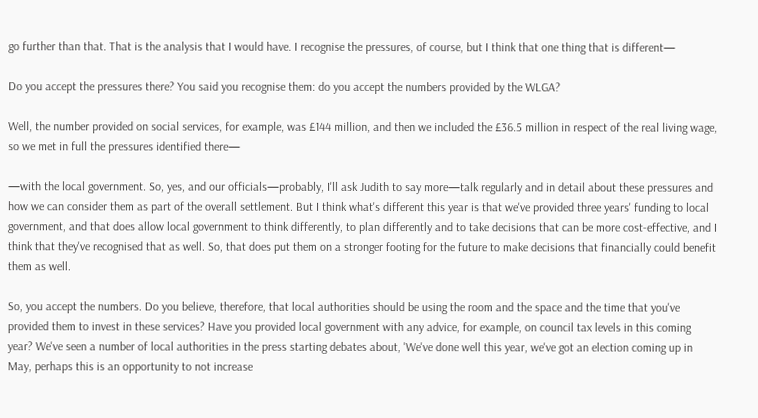go further than that. That is the analysis that I would have. I recognise the pressures, of course, but I think that one thing that is different—

Do you accept the pressures there? You said you recognise them: do you accept the numbers provided by the WLGA?

Well, the number provided on social services, for example, was £144 million, and then we included the £36.5 million in respect of the real living wage, so we met in full the pressures identified there—

—with the local government. So, yes, and our officials—probably, I'll ask Judith to say more—talk regularly and in detail about these pressures and how we can consider them as part of the overall settlement. But I think what's different this year is that we've provided three years' funding to local government, and that does allow local government to think differently, to plan differently and to take decisions that can be more cost-effective, and I think that they've recognised that as well. So, that does put them on a stronger footing for the future to make decisions that financially could benefit them as well.

So, you accept the numbers. Do you believe, therefore, that local authorities should be using the room and the space and the time that you've provided them to invest in these services? Have you provided local government with any advice, for example, on council tax levels in this coming year? We've seen a number of local authorities in the press starting debates about, 'We've done well this year, we've got an election coming up in May, perhaps this is an opportunity to not increase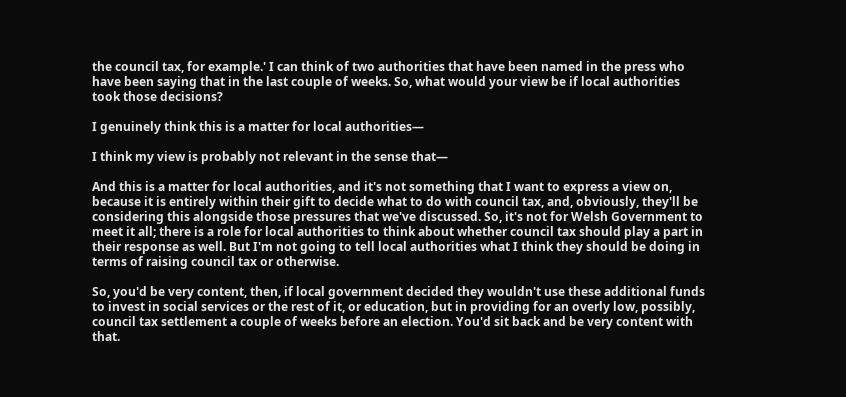the council tax, for example.' I can think of two authorities that have been named in the press who have been saying that in the last couple of weeks. So, what would your view be if local authorities took those decisions?

I genuinely think this is a matter for local authorities—

I think my view is probably not relevant in the sense that—

And this is a matter for local authorities, and it's not something that I want to express a view on, because it is entirely within their gift to decide what to do with council tax, and, obviously, they'll be considering this alongside those pressures that we've discussed. So, it's not for Welsh Government to meet it all; there is a role for local authorities to think about whether council tax should play a part in their response as well. But I'm not going to tell local authorities what I think they should be doing in terms of raising council tax or otherwise.

So, you'd be very content, then, if local government decided they wouldn't use these additional funds to invest in social services or the rest of it, or education, but in providing for an overly low, possibly, council tax settlement a couple of weeks before an election. You'd sit back and be very content with that.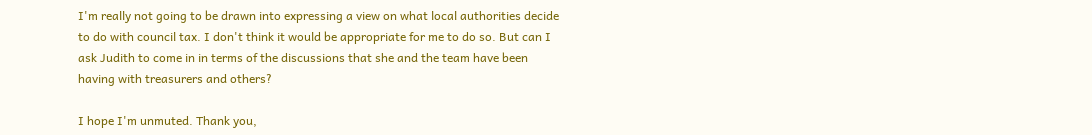I'm really not going to be drawn into expressing a view on what local authorities decide to do with council tax. I don't think it would be appropriate for me to do so. But can I ask Judith to come in in terms of the discussions that she and the team have been having with treasurers and others?

I hope I'm unmuted. Thank you,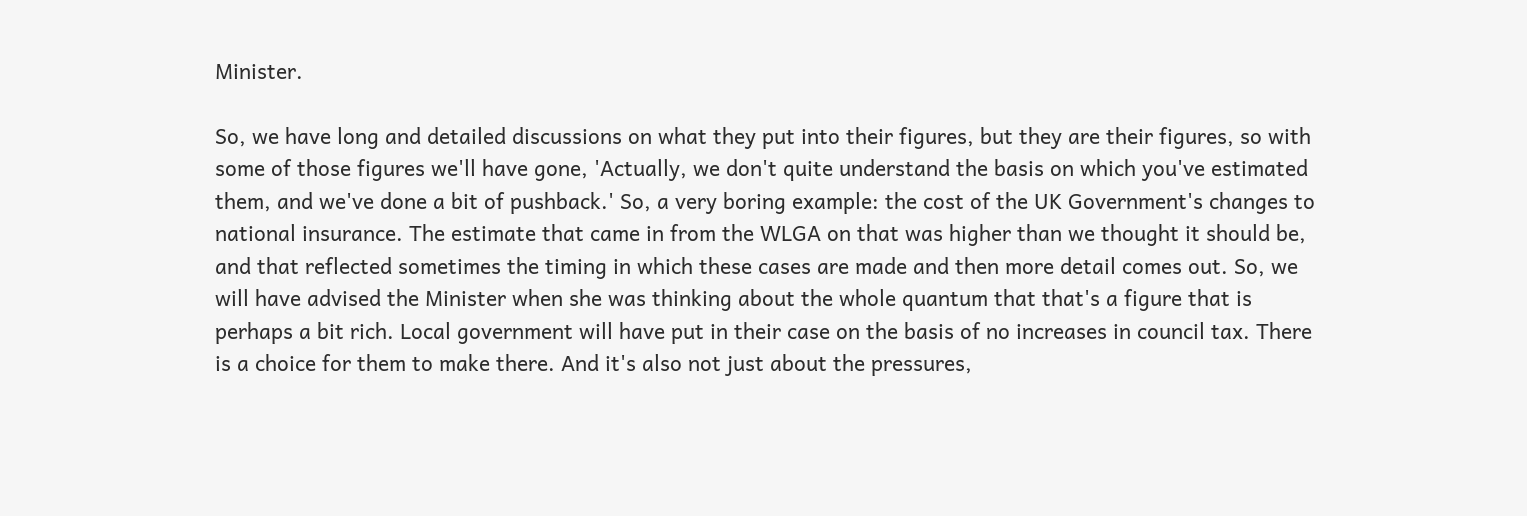Minister.

So, we have long and detailed discussions on what they put into their figures, but they are their figures, so with some of those figures we'll have gone, 'Actually, we don't quite understand the basis on which you've estimated them, and we've done a bit of pushback.' So, a very boring example: the cost of the UK Government's changes to national insurance. The estimate that came in from the WLGA on that was higher than we thought it should be, and that reflected sometimes the timing in which these cases are made and then more detail comes out. So, we will have advised the Minister when she was thinking about the whole quantum that that's a figure that is perhaps a bit rich. Local government will have put in their case on the basis of no increases in council tax. There is a choice for them to make there. And it's also not just about the pressures,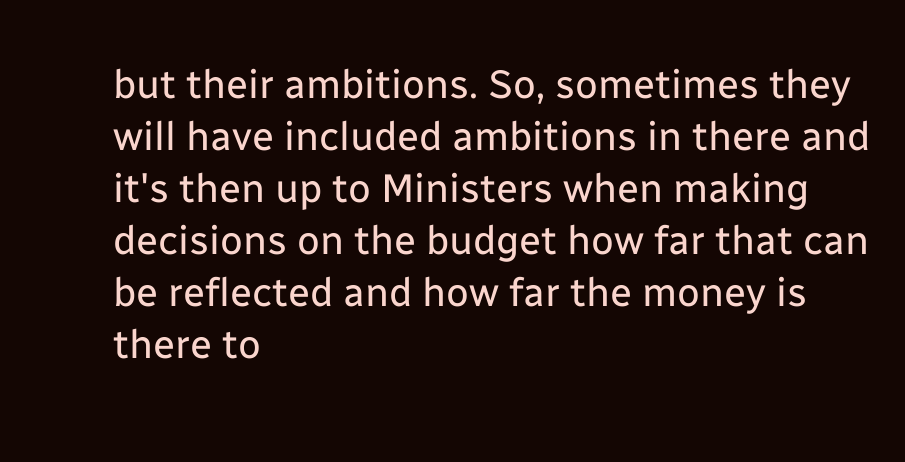but their ambitions. So, sometimes they will have included ambitions in there and it's then up to Ministers when making decisions on the budget how far that can be reflected and how far the money is there to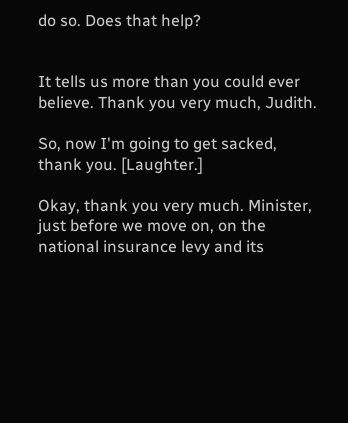do so. Does that help?


It tells us more than you could ever believe. Thank you very much, Judith.

So, now I'm going to get sacked, thank you. [Laughter.]

Okay, thank you very much. Minister, just before we move on, on the national insurance levy and its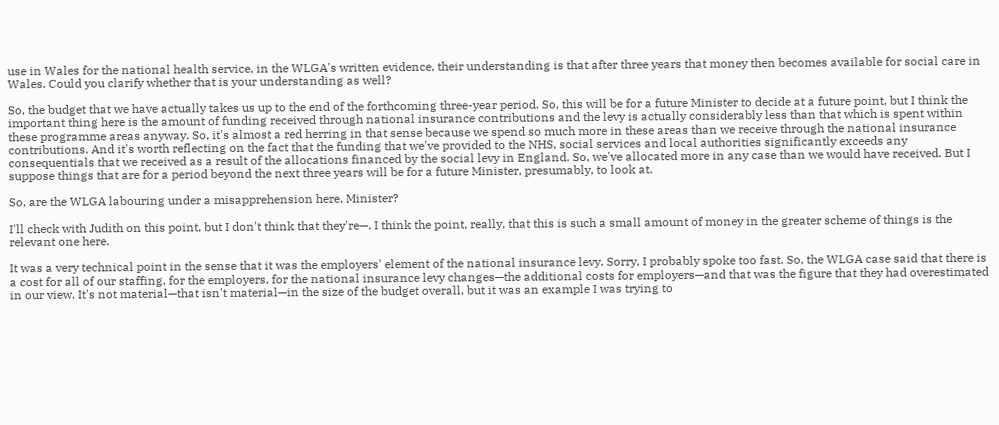use in Wales for the national health service, in the WLGA's written evidence, their understanding is that after three years that money then becomes available for social care in Wales. Could you clarify whether that is your understanding as well?

So, the budget that we have actually takes us up to the end of the forthcoming three-year period. So, this will be for a future Minister to decide at a future point, but I think the important thing here is the amount of funding received through national insurance contributions and the levy is actually considerably less than that which is spent within these programme areas anyway. So, it's almost a red herring in that sense because we spend so much more in these areas than we receive through the national insurance contributions. And it's worth reflecting on the fact that the funding that we've provided to the NHS, social services and local authorities significantly exceeds any consequentials that we received as a result of the allocations financed by the social levy in England. So, we've allocated more in any case than we would have received. But I suppose things that are for a period beyond the next three years will be for a future Minister, presumably, to look at.

So, are the WLGA labouring under a misapprehension here, Minister?

I'll check with Judith on this point, but I don't think that they're—. I think the point, really, that this is such a small amount of money in the greater scheme of things is the relevant one here.

It was a very technical point in the sense that it was the employers' element of the national insurance levy. Sorry, I probably spoke too fast. So, the WLGA case said that there is a cost for all of our staffing, for the employers, for the national insurance levy changes—the additional costs for employers—and that was the figure that they had overestimated in our view. It's not material—that isn't material—in the size of the budget overall, but it was an example I was trying to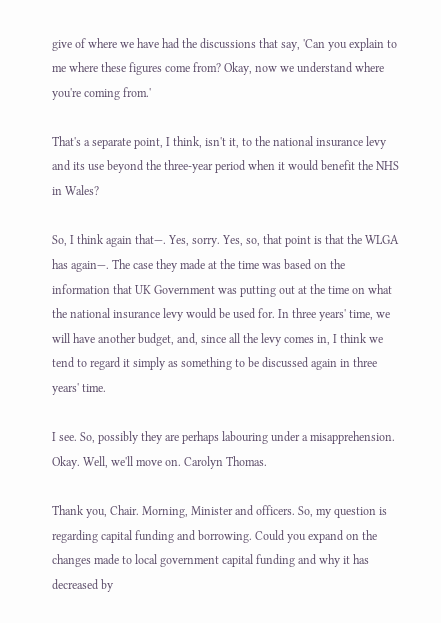give of where we have had the discussions that say, 'Can you explain to me where these figures come from? Okay, now we understand where you're coming from.'

That's a separate point, I think, isn't it, to the national insurance levy and its use beyond the three-year period when it would benefit the NHS in Wales?

So, I think again that—. Yes, sorry. Yes, so, that point is that the WLGA has again—. The case they made at the time was based on the information that UK Government was putting out at the time on what the national insurance levy would be used for. In three years' time, we will have another budget, and, since all the levy comes in, I think we tend to regard it simply as something to be discussed again in three years' time.

I see. So, possibly they are perhaps labouring under a misapprehension. Okay. Well, we'll move on. Carolyn Thomas.

Thank you, Chair. Morning, Minister and officers. So, my question is regarding capital funding and borrowing. Could you expand on the changes made to local government capital funding and why it has decreased by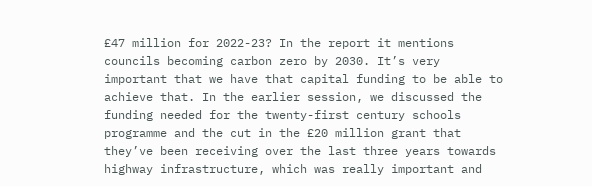£47 million for 2022-23? In the report it mentions councils becoming carbon zero by 2030. It’s very important that we have that capital funding to be able to achieve that. In the earlier session, we discussed the funding needed for the twenty-first century schools programme and the cut in the £20 million grant that they’ve been receiving over the last three years towards highway infrastructure, which was really important and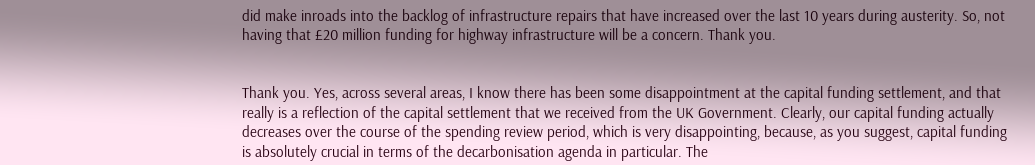did make inroads into the backlog of infrastructure repairs that have increased over the last 10 years during austerity. So, not having that £20 million funding for highway infrastructure will be a concern. Thank you.


Thank you. Yes, across several areas, I know there has been some disappointment at the capital funding settlement, and that really is a reflection of the capital settlement that we received from the UK Government. Clearly, our capital funding actually decreases over the course of the spending review period, which is very disappointing, because, as you suggest, capital funding is absolutely crucial in terms of the decarbonisation agenda in particular. The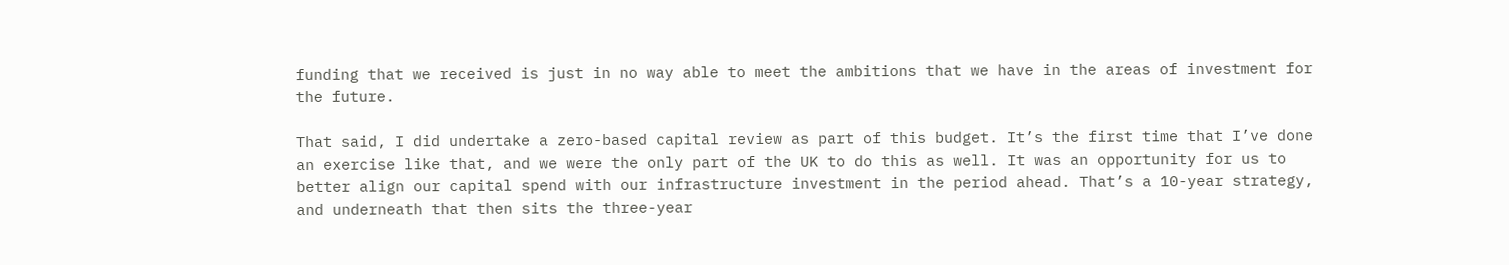funding that we received is just in no way able to meet the ambitions that we have in the areas of investment for the future.

That said, I did undertake a zero-based capital review as part of this budget. It’s the first time that I’ve done an exercise like that, and we were the only part of the UK to do this as well. It was an opportunity for us to better align our capital spend with our infrastructure investment in the period ahead. That’s a 10-year strategy, and underneath that then sits the three-year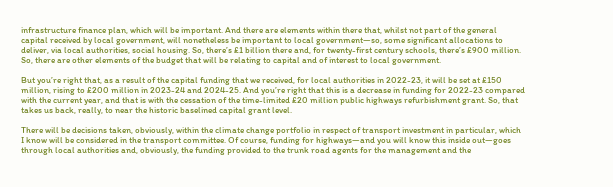infrastructure finance plan, which will be important. And there are elements within there that, whilst not part of the general capital received by local government, will nonetheless be important to local government—so, some significant allocations to deliver, via local authorities, social housing. So, there’s £1 billion there and, for twenty-first century schools, there’s £900 million. So, there are other elements of the budget that will be relating to capital and of interest to local government.

But you’re right that, as a result of the capital funding that we received, for local authorities in 2022-23, it will be set at £150 million, rising to £200 million in 2023-24 and 2024-25. And you’re right that this is a decrease in funding for 2022-23 compared with the current year, and that is with the cessation of the time-limited £20 million public highways refurbishment grant. So, that takes us back, really, to near the historic baselined capital grant level.

There will be decisions taken, obviously, within the climate change portfolio in respect of transport investment in particular, which I know will be considered in the transport committee. Of course, funding for highways—and you will know this inside out—goes through local authorities and, obviously, the funding provided to the trunk road agents for the management and the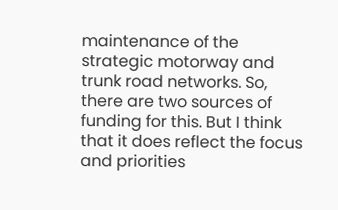maintenance of the strategic motorway and trunk road networks. So, there are two sources of funding for this. But I think that it does reflect the focus and priorities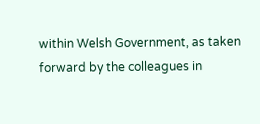within Welsh Government, as taken forward by the colleagues in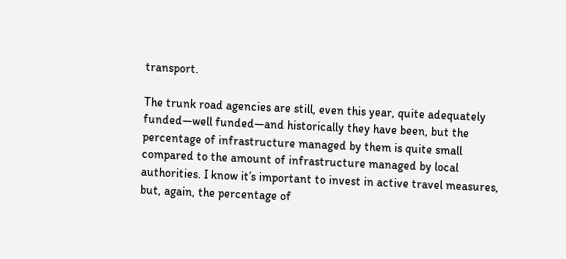transport.

The trunk road agencies are still, even this year, quite adequately funded—well funded—and historically they have been, but the percentage of infrastructure managed by them is quite small compared to the amount of infrastructure managed by local authorities. I know it’s important to invest in active travel measures, but, again, the percentage of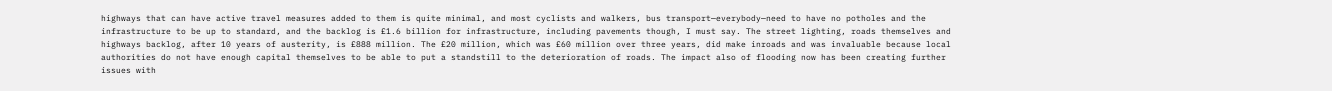highways that can have active travel measures added to them is quite minimal, and most cyclists and walkers, bus transport—everybody—need to have no potholes and the infrastructure to be up to standard, and the backlog is £1.6 billion for infrastructure, including pavements though, I must say. The street lighting, roads themselves and highways backlog, after 10 years of austerity, is £888 million. The £20 million, which was £60 million over three years, did make inroads and was invaluable because local authorities do not have enough capital themselves to be able to put a standstill to the deterioration of roads. The impact also of flooding now has been creating further issues with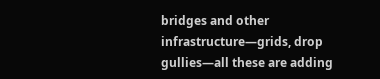bridges and other infrastructure—grids, drop gullies—all these are adding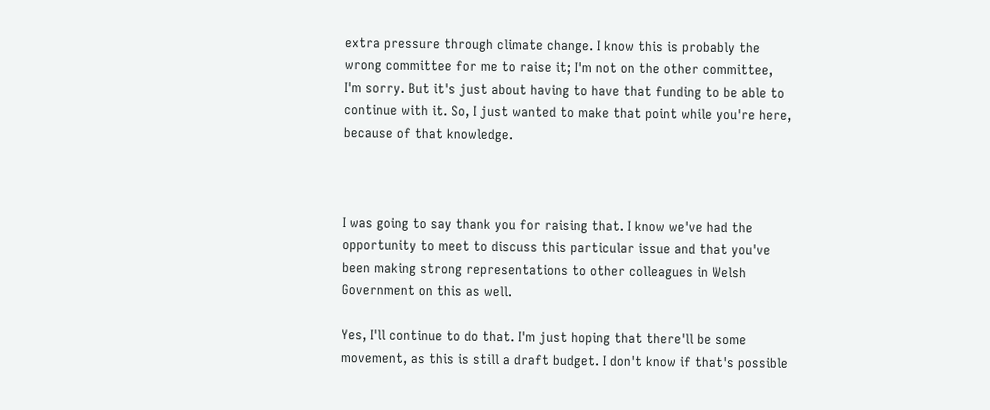extra pressure through climate change. I know this is probably the wrong committee for me to raise it; I'm not on the other committee, I'm sorry. But it's just about having to have that funding to be able to continue with it. So, I just wanted to make that point while you're here, because of that knowledge.



I was going to say thank you for raising that. I know we've had the opportunity to meet to discuss this particular issue and that you've been making strong representations to other colleagues in Welsh Government on this as well.

Yes, I'll continue to do that. I'm just hoping that there'll be some movement, as this is still a draft budget. I don't know if that's possible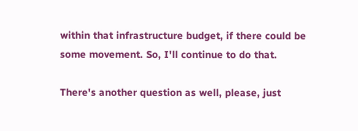within that infrastructure budget, if there could be some movement. So, I'll continue to do that.

There's another question as well, please, just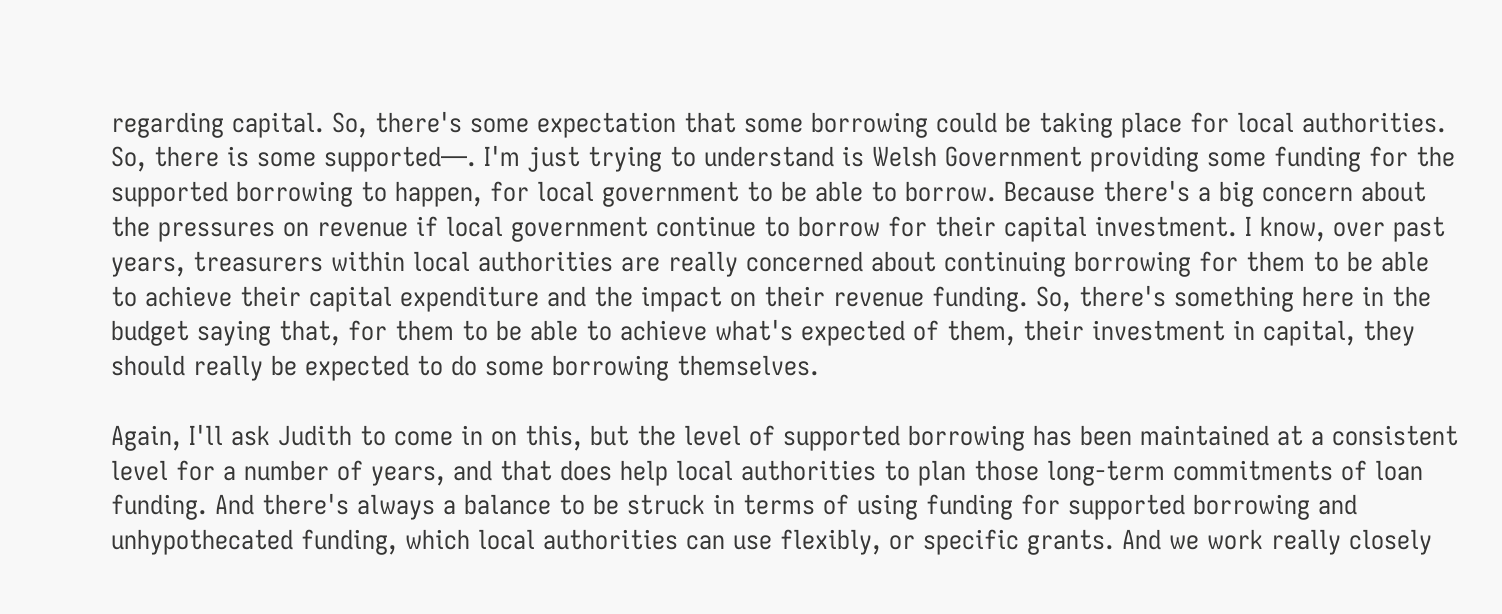regarding capital. So, there's some expectation that some borrowing could be taking place for local authorities. So, there is some supported—. I'm just trying to understand is Welsh Government providing some funding for the supported borrowing to happen, for local government to be able to borrow. Because there's a big concern about the pressures on revenue if local government continue to borrow for their capital investment. I know, over past years, treasurers within local authorities are really concerned about continuing borrowing for them to be able to achieve their capital expenditure and the impact on their revenue funding. So, there's something here in the budget saying that, for them to be able to achieve what's expected of them, their investment in capital, they should really be expected to do some borrowing themselves.

Again, I'll ask Judith to come in on this, but the level of supported borrowing has been maintained at a consistent level for a number of years, and that does help local authorities to plan those long-term commitments of loan funding. And there's always a balance to be struck in terms of using funding for supported borrowing and unhypothecated funding, which local authorities can use flexibly, or specific grants. And we work really closely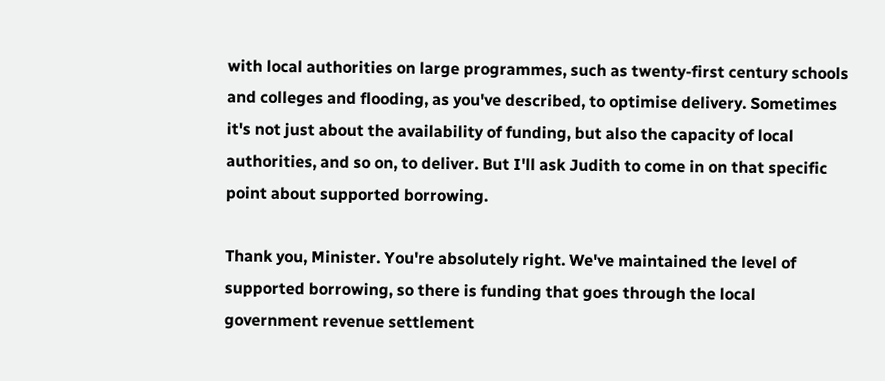with local authorities on large programmes, such as twenty-first century schools and colleges and flooding, as you've described, to optimise delivery. Sometimes it's not just about the availability of funding, but also the capacity of local authorities, and so on, to deliver. But I'll ask Judith to come in on that specific point about supported borrowing.

Thank you, Minister. You're absolutely right. We've maintained the level of supported borrowing, so there is funding that goes through the local government revenue settlement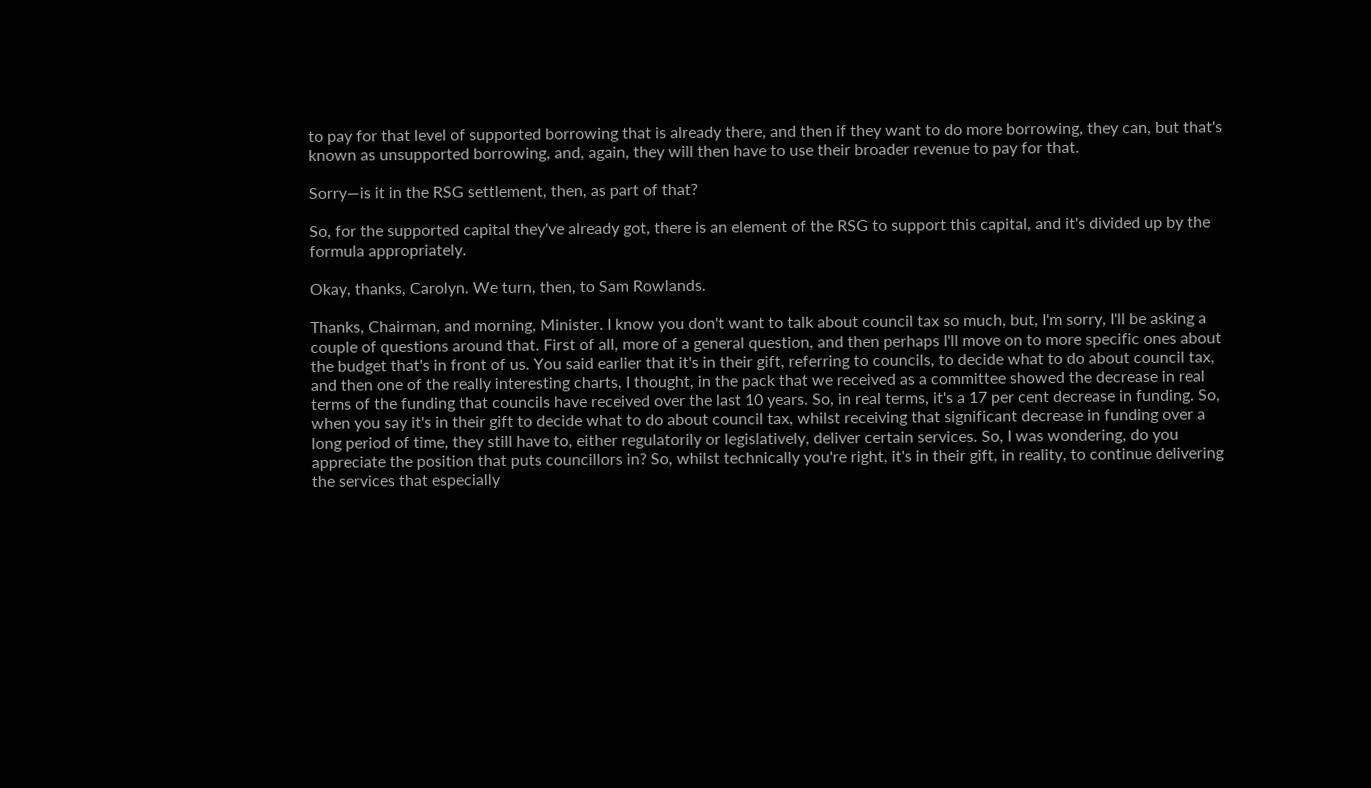to pay for that level of supported borrowing that is already there, and then if they want to do more borrowing, they can, but that's known as unsupported borrowing, and, again, they will then have to use their broader revenue to pay for that.

Sorry—is it in the RSG settlement, then, as part of that?

So, for the supported capital they've already got, there is an element of the RSG to support this capital, and it's divided up by the formula appropriately.

Okay, thanks, Carolyn. We turn, then, to Sam Rowlands.

Thanks, Chairman, and morning, Minister. I know you don't want to talk about council tax so much, but, I'm sorry, I'll be asking a couple of questions around that. First of all, more of a general question, and then perhaps I'll move on to more specific ones about the budget that's in front of us. You said earlier that it's in their gift, referring to councils, to decide what to do about council tax, and then one of the really interesting charts, I thought, in the pack that we received as a committee showed the decrease in real terms of the funding that councils have received over the last 10 years. So, in real terms, it's a 17 per cent decrease in funding. So, when you say it's in their gift to decide what to do about council tax, whilst receiving that significant decrease in funding over a long period of time, they still have to, either regulatorily or legislatively, deliver certain services. So, I was wondering, do you appreciate the position that puts councillors in? So, whilst technically you're right, it's in their gift, in reality, to continue delivering the services that especially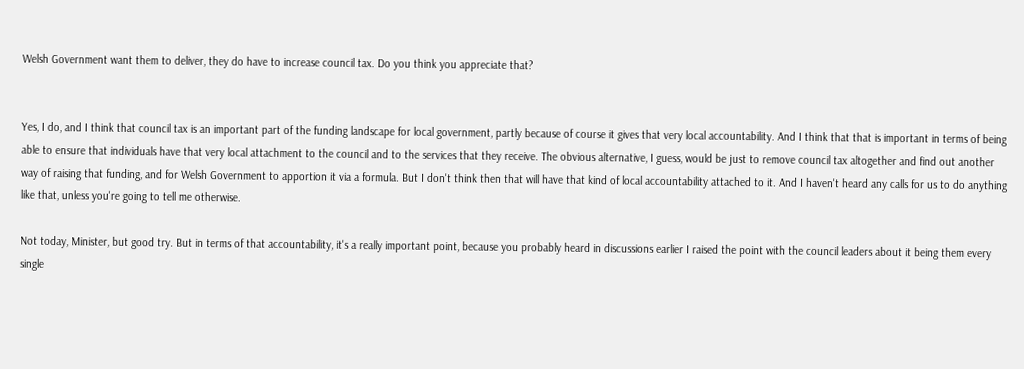Welsh Government want them to deliver, they do have to increase council tax. Do you think you appreciate that?


Yes, I do, and I think that council tax is an important part of the funding landscape for local government, partly because of course it gives that very local accountability. And I think that that is important in terms of being able to ensure that individuals have that very local attachment to the council and to the services that they receive. The obvious alternative, I guess, would be just to remove council tax altogether and find out another way of raising that funding, and for Welsh Government to apportion it via a formula. But I don't think then that will have that kind of local accountability attached to it. And I haven't heard any calls for us to do anything like that, unless you're going to tell me otherwise.

Not today, Minister, but good try. But in terms of that accountability, it's a really important point, because you probably heard in discussions earlier I raised the point with the council leaders about it being them every single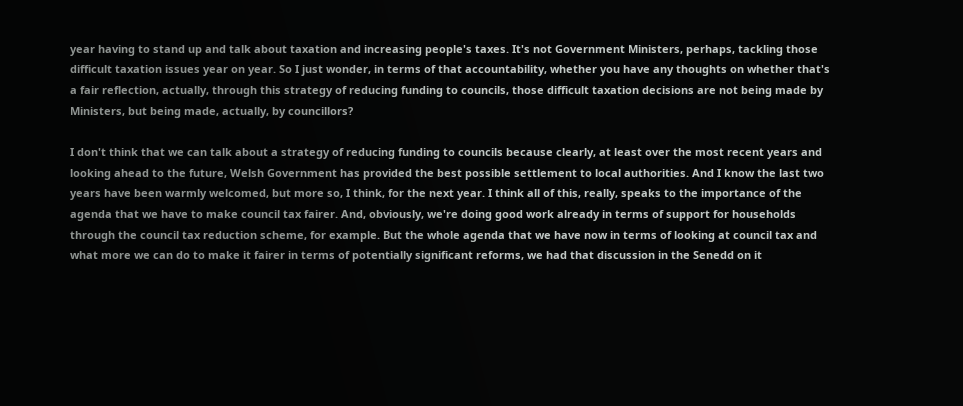year having to stand up and talk about taxation and increasing people's taxes. It's not Government Ministers, perhaps, tackling those difficult taxation issues year on year. So I just wonder, in terms of that accountability, whether you have any thoughts on whether that's a fair reflection, actually, through this strategy of reducing funding to councils, those difficult taxation decisions are not being made by Ministers, but being made, actually, by councillors?

I don't think that we can talk about a strategy of reducing funding to councils because clearly, at least over the most recent years and looking ahead to the future, Welsh Government has provided the best possible settlement to local authorities. And I know the last two years have been warmly welcomed, but more so, I think, for the next year. I think all of this, really, speaks to the importance of the agenda that we have to make council tax fairer. And, obviously, we're doing good work already in terms of support for households through the council tax reduction scheme, for example. But the whole agenda that we have now in terms of looking at council tax and what more we can do to make it fairer in terms of potentially significant reforms, we had that discussion in the Senedd on it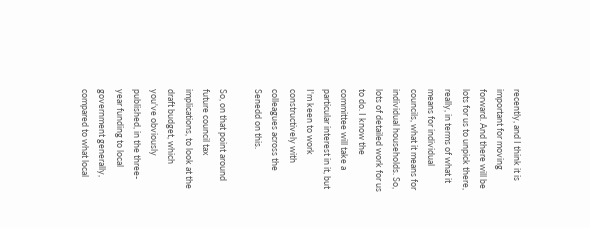recently, and I think it is important for moving forward. And there will be lots for us to unpick there, really, in terms of what it means for individual councils, what it means for individual households. So, lots of detailed work for us to do. I know the committee will take a particular interest in it, but I'm keen to work constructively with colleagues across the Senedd on this.

So, on that point around future council tax implications, to look at the draft budget, which you've obviously published, in the three-year funding to local government generally, compared to what local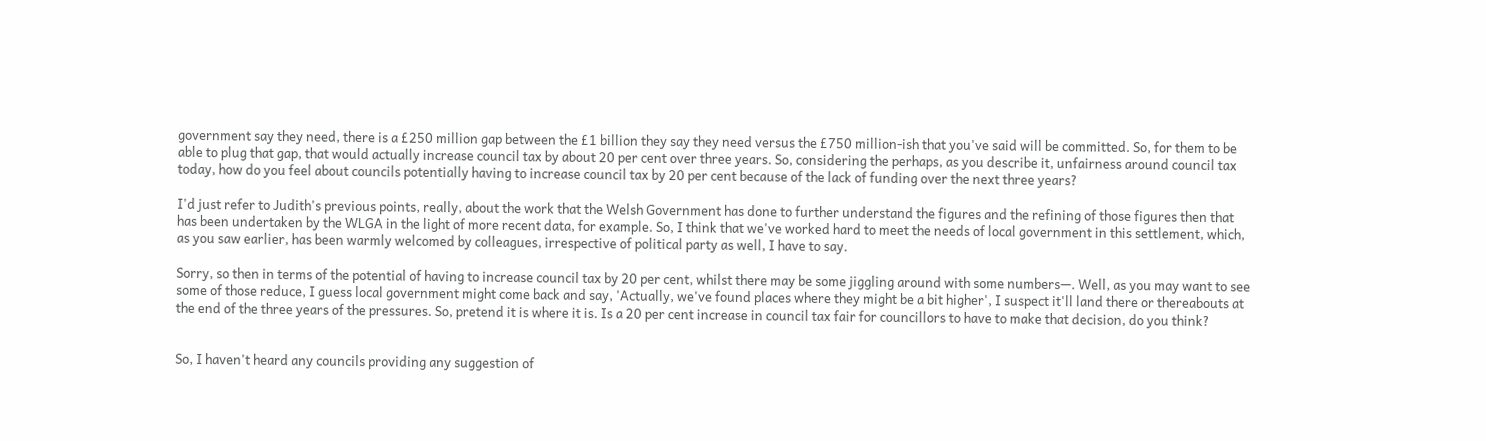government say they need, there is a £250 million gap between the £1 billion they say they need versus the £750 million-ish that you've said will be committed. So, for them to be able to plug that gap, that would actually increase council tax by about 20 per cent over three years. So, considering the perhaps, as you describe it, unfairness around council tax today, how do you feel about councils potentially having to increase council tax by 20 per cent because of the lack of funding over the next three years?

I'd just refer to Judith's previous points, really, about the work that the Welsh Government has done to further understand the figures and the refining of those figures then that has been undertaken by the WLGA in the light of more recent data, for example. So, I think that we've worked hard to meet the needs of local government in this settlement, which, as you saw earlier, has been warmly welcomed by colleagues, irrespective of political party as well, I have to say.

Sorry, so then in terms of the potential of having to increase council tax by 20 per cent, whilst there may be some jiggling around with some numbers—. Well, as you may want to see some of those reduce, I guess local government might come back and say, 'Actually, we've found places where they might be a bit higher', I suspect it'll land there or thereabouts at the end of the three years of the pressures. So, pretend it is where it is. Is a 20 per cent increase in council tax fair for councillors to have to make that decision, do you think?


So, I haven't heard any councils providing any suggestion of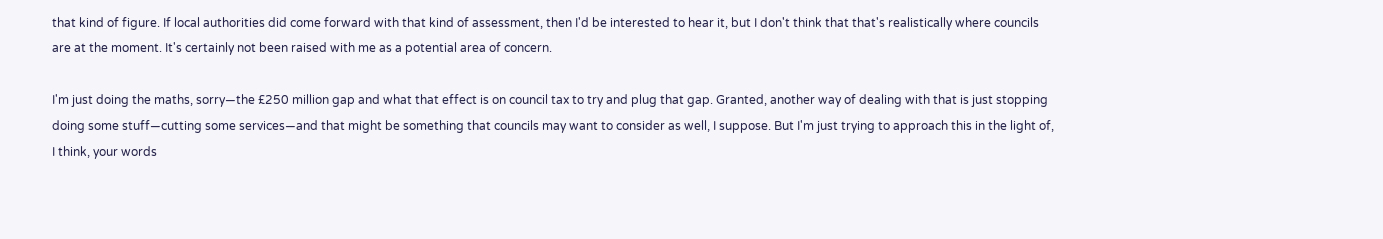that kind of figure. If local authorities did come forward with that kind of assessment, then I'd be interested to hear it, but I don't think that that's realistically where councils are at the moment. It's certainly not been raised with me as a potential area of concern.

I'm just doing the maths, sorry—the £250 million gap and what that effect is on council tax to try and plug that gap. Granted, another way of dealing with that is just stopping doing some stuff—cutting some services—and that might be something that councils may want to consider as well, I suppose. But I'm just trying to approach this in the light of, I think, your words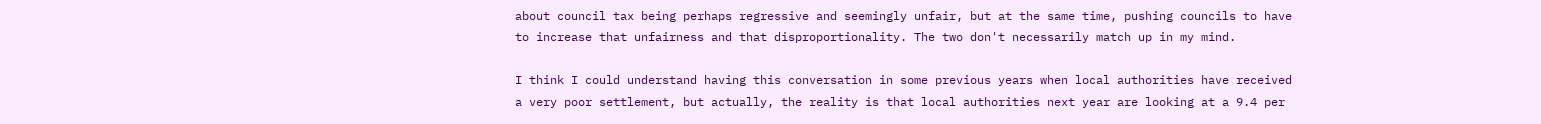about council tax being perhaps regressive and seemingly unfair, but at the same time, pushing councils to have to increase that unfairness and that disproportionality. The two don't necessarily match up in my mind.

I think I could understand having this conversation in some previous years when local authorities have received a very poor settlement, but actually, the reality is that local authorities next year are looking at a 9.4 per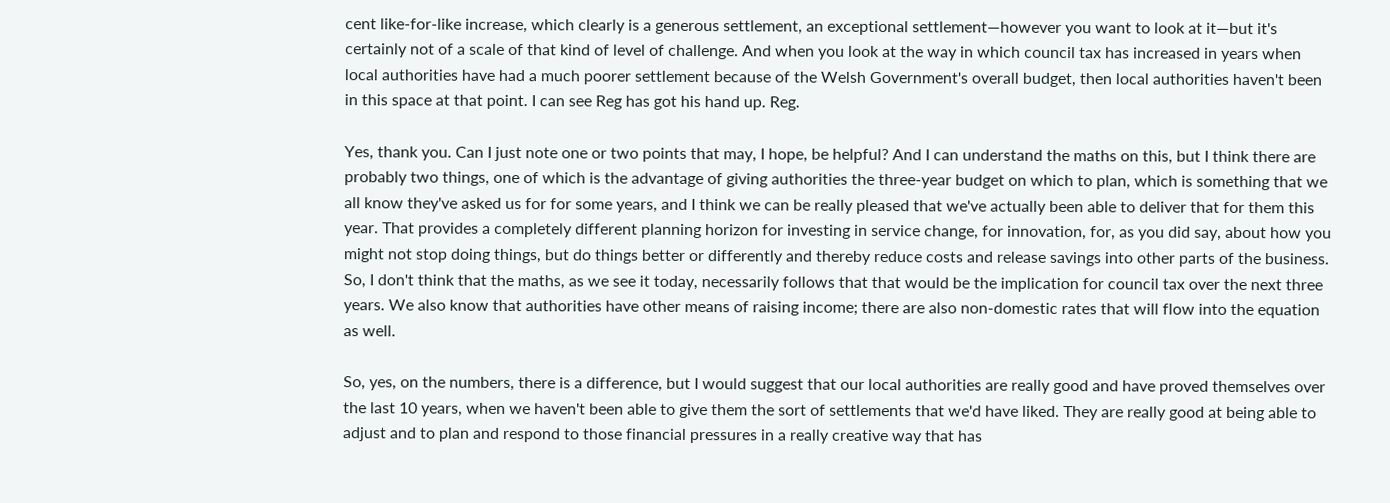cent like-for-like increase, which clearly is a generous settlement, an exceptional settlement—however you want to look at it—but it's certainly not of a scale of that kind of level of challenge. And when you look at the way in which council tax has increased in years when local authorities have had a much poorer settlement because of the Welsh Government's overall budget, then local authorities haven't been in this space at that point. I can see Reg has got his hand up. Reg.

Yes, thank you. Can I just note one or two points that may, I hope, be helpful? And I can understand the maths on this, but I think there are probably two things, one of which is the advantage of giving authorities the three-year budget on which to plan, which is something that we all know they've asked us for for some years, and I think we can be really pleased that we've actually been able to deliver that for them this year. That provides a completely different planning horizon for investing in service change, for innovation, for, as you did say, about how you might not stop doing things, but do things better or differently and thereby reduce costs and release savings into other parts of the business. So, I don't think that the maths, as we see it today, necessarily follows that that would be the implication for council tax over the next three years. We also know that authorities have other means of raising income; there are also non-domestic rates that will flow into the equation as well.

So, yes, on the numbers, there is a difference, but I would suggest that our local authorities are really good and have proved themselves over the last 10 years, when we haven't been able to give them the sort of settlements that we'd have liked. They are really good at being able to adjust and to plan and respond to those financial pressures in a really creative way that has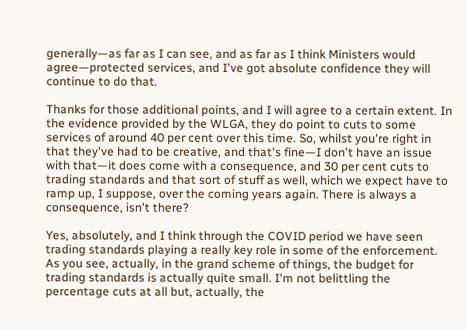generally—as far as I can see, and as far as I think Ministers would agree—protected services, and I've got absolute confidence they will continue to do that.

Thanks for those additional points, and I will agree to a certain extent. In the evidence provided by the WLGA, they do point to cuts to some services of around 40 per cent over this time. So, whilst you're right in that they've had to be creative, and that's fine—I don't have an issue with that—it does come with a consequence, and 30 per cent cuts to trading standards and that sort of stuff as well, which we expect have to ramp up, I suppose, over the coming years again. There is always a consequence, isn't there?

Yes, absolutely, and I think through the COVID period we have seen trading standards playing a really key role in some of the enforcement. As you see, actually, in the grand scheme of things, the budget for trading standards is actually quite small. I'm not belittling the percentage cuts at all but, actually, the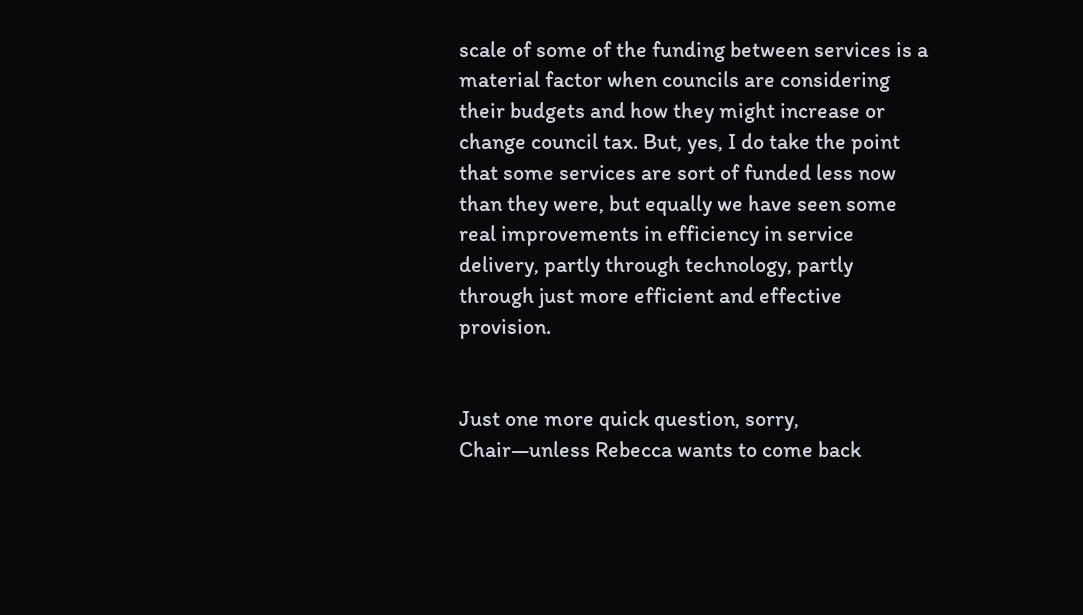scale of some of the funding between services is a material factor when councils are considering their budgets and how they might increase or change council tax. But, yes, I do take the point that some services are sort of funded less now than they were, but equally we have seen some real improvements in efficiency in service delivery, partly through technology, partly through just more efficient and effective provision.


Just one more quick question, sorry, Chair—unless Rebecca wants to come back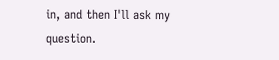in, and then I'll ask my question.